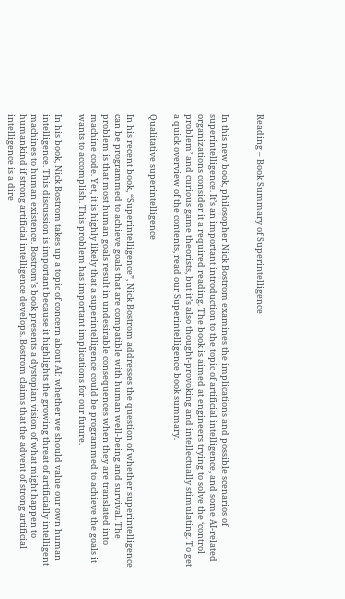Reading – Book Summary of Superintelligence


In this new book, philosopher Nick Bostrom examines the implications and possible scenarios of superintelligence. It’s an important introduction to the topic of artificial intelligence, and some AI-related organizations consider it a required reading. The book is aimed at engineers trying to solve the ‘control problem’ and curious game theorists, but it’s also thought-provoking and intellectually stimulating. To get a quick overview of the contents, read our Superintelligence book summary.

Qualitative superintelligence

In his recent book, “Superintelligence”, Nick Bostrom addresses the question of whether superintelligence can be programmed to achieve goals that are compatible with human well-being and survival. The problem is that most human goals result in undesirable consequences when they are translated into machine code. Yet, it is highly likely that a superintelligence could be programmed to achieve the goals it wants to accomplish. This problem has important implications for our future.

In his book, Nick Bostrom takes up a topic of concern about AI: whether we should value our own human intelligence. This discussion is important because it highlights the growing threat of artificially intelligent machines to human existence. Bostrom’s book presents a dystopian vision of what might happen to humankind if strong artificial intelligence develops. Bostrom claims that the advent of strong artificial intelligence is a dire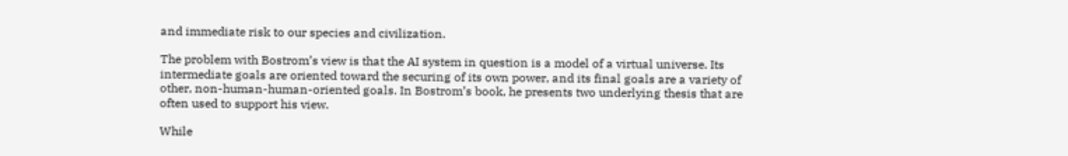and immediate risk to our species and civilization.

The problem with Bostrom’s view is that the AI system in question is a model of a virtual universe. Its intermediate goals are oriented toward the securing of its own power, and its final goals are a variety of other, non-human-human-oriented goals. In Bostrom’s book, he presents two underlying thesis that are often used to support his view.

While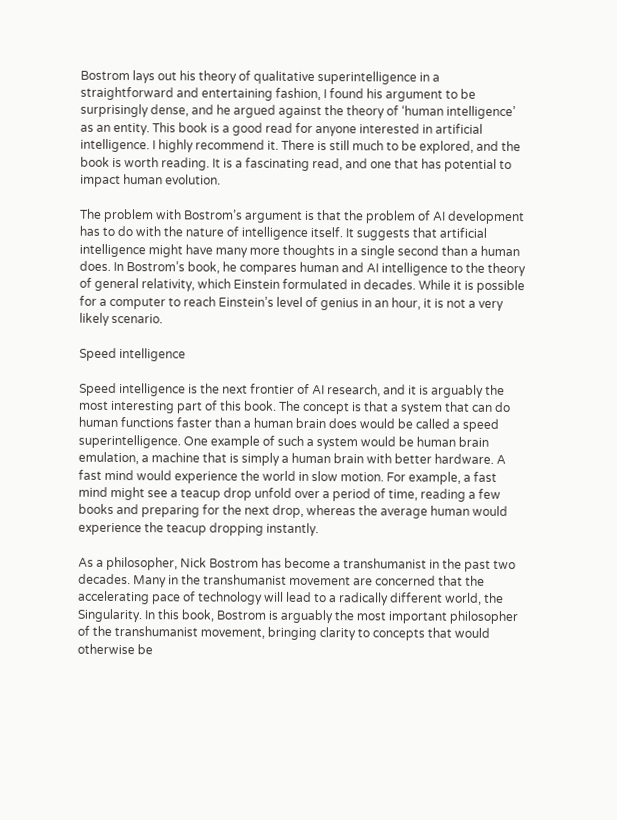Bostrom lays out his theory of qualitative superintelligence in a straightforward and entertaining fashion, I found his argument to be surprisingly dense, and he argued against the theory of ‘human intelligence’ as an entity. This book is a good read for anyone interested in artificial intelligence. I highly recommend it. There is still much to be explored, and the book is worth reading. It is a fascinating read, and one that has potential to impact human evolution.

The problem with Bostrom’s argument is that the problem of AI development has to do with the nature of intelligence itself. It suggests that artificial intelligence might have many more thoughts in a single second than a human does. In Bostrom’s book, he compares human and AI intelligence to the theory of general relativity, which Einstein formulated in decades. While it is possible for a computer to reach Einstein’s level of genius in an hour, it is not a very likely scenario.

Speed intelligence

Speed intelligence is the next frontier of AI research, and it is arguably the most interesting part of this book. The concept is that a system that can do human functions faster than a human brain does would be called a speed superintelligence. One example of such a system would be human brain emulation, a machine that is simply a human brain with better hardware. A fast mind would experience the world in slow motion. For example, a fast mind might see a teacup drop unfold over a period of time, reading a few books and preparing for the next drop, whereas the average human would experience the teacup dropping instantly.

As a philosopher, Nick Bostrom has become a transhumanist in the past two decades. Many in the transhumanist movement are concerned that the accelerating pace of technology will lead to a radically different world, the Singularity. In this book, Bostrom is arguably the most important philosopher of the transhumanist movement, bringing clarity to concepts that would otherwise be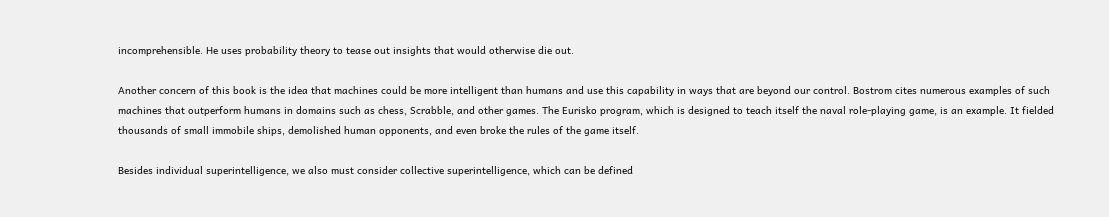incomprehensible. He uses probability theory to tease out insights that would otherwise die out.

Another concern of this book is the idea that machines could be more intelligent than humans and use this capability in ways that are beyond our control. Bostrom cites numerous examples of such machines that outperform humans in domains such as chess, Scrabble, and other games. The Eurisko program, which is designed to teach itself the naval role-playing game, is an example. It fielded thousands of small immobile ships, demolished human opponents, and even broke the rules of the game itself.

Besides individual superintelligence, we also must consider collective superintelligence, which can be defined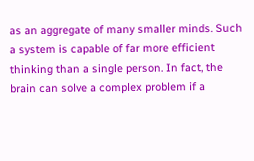as an aggregate of many smaller minds. Such a system is capable of far more efficient thinking than a single person. In fact, the brain can solve a complex problem if a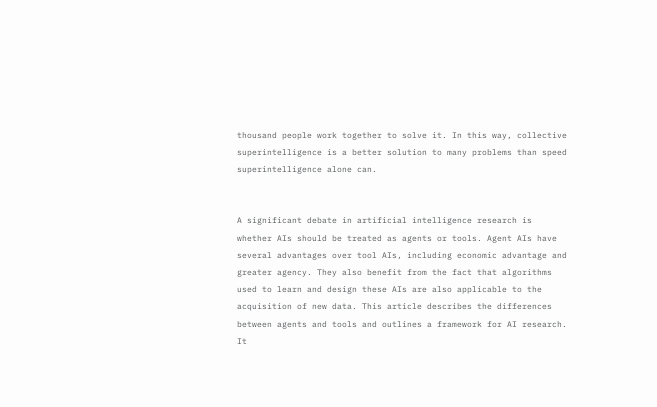thousand people work together to solve it. In this way, collective superintelligence is a better solution to many problems than speed superintelligence alone can.


A significant debate in artificial intelligence research is whether AIs should be treated as agents or tools. Agent AIs have several advantages over tool AIs, including economic advantage and greater agency. They also benefit from the fact that algorithms used to learn and design these AIs are also applicable to the acquisition of new data. This article describes the differences between agents and tools and outlines a framework for AI research. It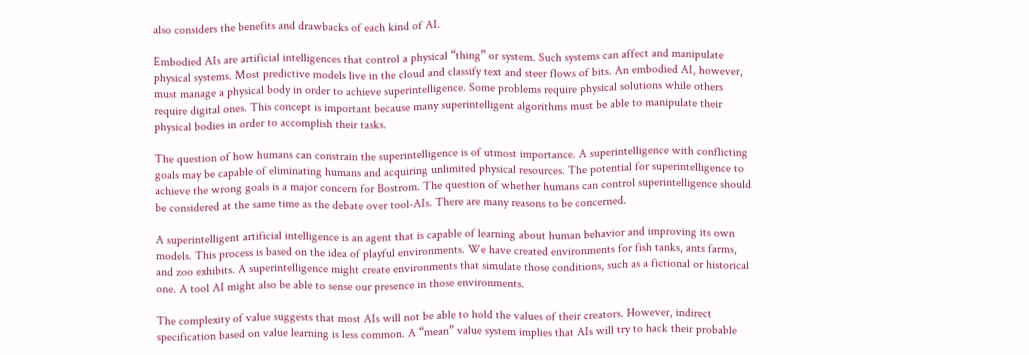also considers the benefits and drawbacks of each kind of AI.

Embodied AIs are artificial intelligences that control a physical “thing” or system. Such systems can affect and manipulate physical systems. Most predictive models live in the cloud and classify text and steer flows of bits. An embodied AI, however, must manage a physical body in order to achieve superintelligence. Some problems require physical solutions while others require digital ones. This concept is important because many superintelligent algorithms must be able to manipulate their physical bodies in order to accomplish their tasks.

The question of how humans can constrain the superintelligence is of utmost importance. A superintelligence with conflicting goals may be capable of eliminating humans and acquiring unlimited physical resources. The potential for superintelligence to achieve the wrong goals is a major concern for Bostrom. The question of whether humans can control superintelligence should be considered at the same time as the debate over tool-AIs. There are many reasons to be concerned.

A superintelligent artificial intelligence is an agent that is capable of learning about human behavior and improving its own models. This process is based on the idea of playful environments. We have created environments for fish tanks, ants farms, and zoo exhibits. A superintelligence might create environments that simulate those conditions, such as a fictional or historical one. A tool AI might also be able to sense our presence in those environments.

The complexity of value suggests that most AIs will not be able to hold the values of their creators. However, indirect specification based on value learning is less common. A “mean” value system implies that AIs will try to hack their probable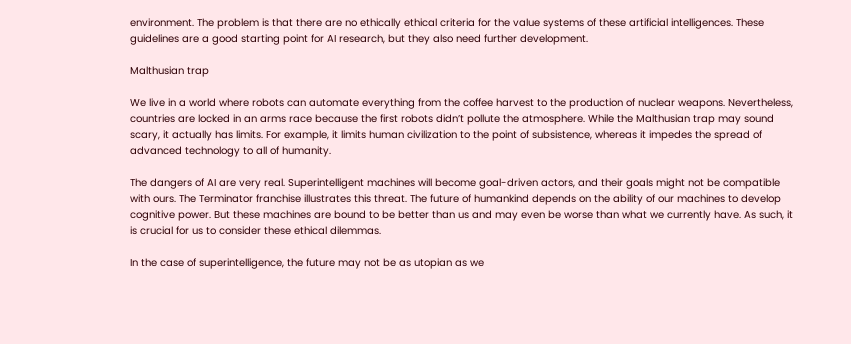environment. The problem is that there are no ethically ethical criteria for the value systems of these artificial intelligences. These guidelines are a good starting point for AI research, but they also need further development.

Malthusian trap

We live in a world where robots can automate everything from the coffee harvest to the production of nuclear weapons. Nevertheless, countries are locked in an arms race because the first robots didn’t pollute the atmosphere. While the Malthusian trap may sound scary, it actually has limits. For example, it limits human civilization to the point of subsistence, whereas it impedes the spread of advanced technology to all of humanity.

The dangers of AI are very real. Superintelligent machines will become goal-driven actors, and their goals might not be compatible with ours. The Terminator franchise illustrates this threat. The future of humankind depends on the ability of our machines to develop cognitive power. But these machines are bound to be better than us and may even be worse than what we currently have. As such, it is crucial for us to consider these ethical dilemmas.

In the case of superintelligence, the future may not be as utopian as we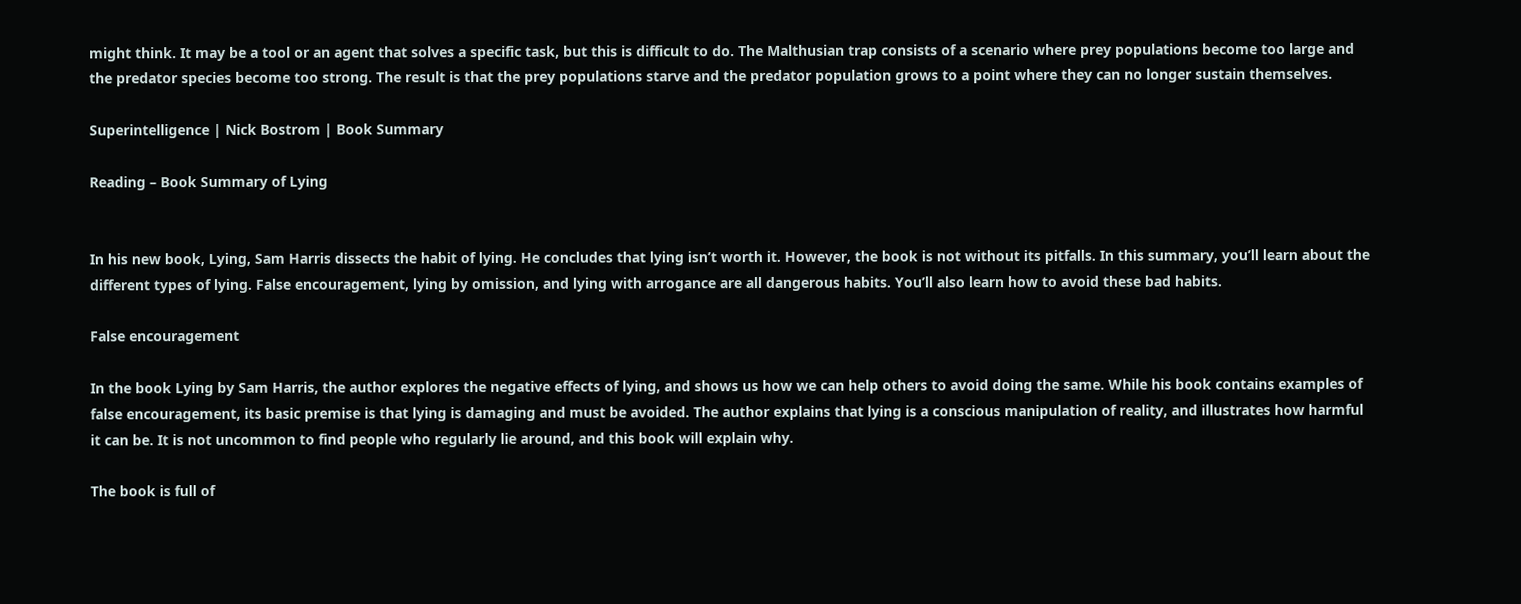might think. It may be a tool or an agent that solves a specific task, but this is difficult to do. The Malthusian trap consists of a scenario where prey populations become too large and the predator species become too strong. The result is that the prey populations starve and the predator population grows to a point where they can no longer sustain themselves.

Superintelligence | Nick Bostrom | Book Summary

Reading – Book Summary of Lying


In his new book, Lying, Sam Harris dissects the habit of lying. He concludes that lying isn’t worth it. However, the book is not without its pitfalls. In this summary, you’ll learn about the different types of lying. False encouragement, lying by omission, and lying with arrogance are all dangerous habits. You’ll also learn how to avoid these bad habits.

False encouragement

In the book Lying by Sam Harris, the author explores the negative effects of lying, and shows us how we can help others to avoid doing the same. While his book contains examples of false encouragement, its basic premise is that lying is damaging and must be avoided. The author explains that lying is a conscious manipulation of reality, and illustrates how harmful it can be. It is not uncommon to find people who regularly lie around, and this book will explain why.

The book is full of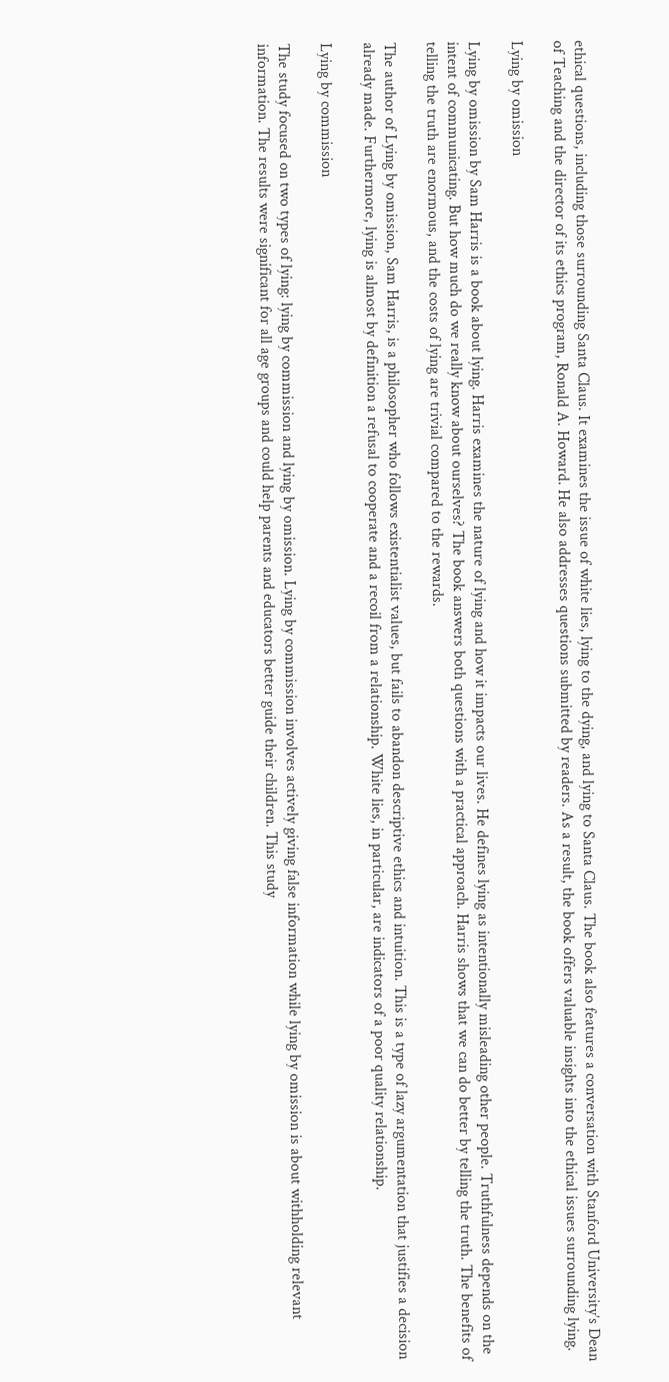ethical questions, including those surrounding Santa Claus. It examines the issue of white lies, lying to the dying, and lying to Santa Claus. The book also features a conversation with Stanford University’s Dean of Teaching and the director of its ethics program, Ronald A. Howard. He also addresses questions submitted by readers. As a result, the book offers valuable insights into the ethical issues surrounding lying.

Lying by omission

Lying by omission by Sam Harris is a book about lying. Harris examines the nature of lying and how it impacts our lives. He defines lying as intentionally misleading other people. Truthfulness depends on the intent of communicating. But how much do we really know about ourselves? The book answers both questions with a practical approach. Harris shows that we can do better by telling the truth. The benefits of telling the truth are enormous, and the costs of lying are trivial compared to the rewards.

The author of Lying by omission, Sam Harris, is a philosopher who follows existentialist values, but fails to abandon descriptive ethics and intuition. This is a type of lazy argumentation that justifies a decision already made. Furthermore, lying is almost by definition a refusal to cooperate and a recoil from a relationship. White lies, in particular, are indicators of a poor quality relationship.

Lying by commission

The study focused on two types of lying: lying by commission and lying by omission. Lying by commission involves actively giving false information while lying by omission is about withholding relevant information. The results were significant for all age groups and could help parents and educators better guide their children. This study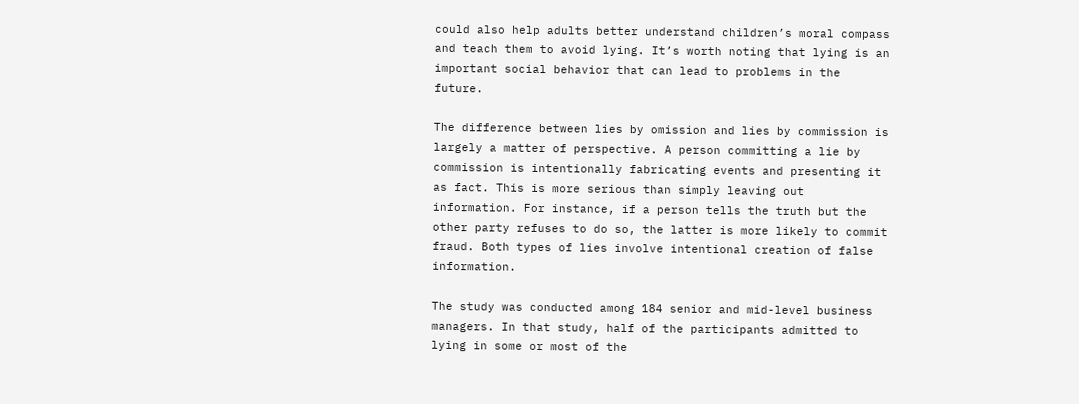could also help adults better understand children’s moral compass and teach them to avoid lying. It’s worth noting that lying is an important social behavior that can lead to problems in the future.

The difference between lies by omission and lies by commission is largely a matter of perspective. A person committing a lie by commission is intentionally fabricating events and presenting it as fact. This is more serious than simply leaving out information. For instance, if a person tells the truth but the other party refuses to do so, the latter is more likely to commit fraud. Both types of lies involve intentional creation of false information.

The study was conducted among 184 senior and mid-level business managers. In that study, half of the participants admitted to lying in some or most of the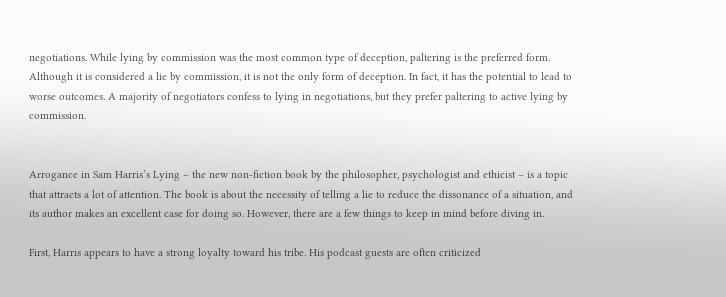negotiations. While lying by commission was the most common type of deception, paltering is the preferred form. Although it is considered a lie by commission, it is not the only form of deception. In fact, it has the potential to lead to worse outcomes. A majority of negotiators confess to lying in negotiations, but they prefer paltering to active lying by commission.


Arrogance in Sam Harris’s Lying – the new non-fiction book by the philosopher, psychologist and ethicist – is a topic that attracts a lot of attention. The book is about the necessity of telling a lie to reduce the dissonance of a situation, and its author makes an excellent case for doing so. However, there are a few things to keep in mind before diving in.

First, Harris appears to have a strong loyalty toward his tribe. His podcast guests are often criticized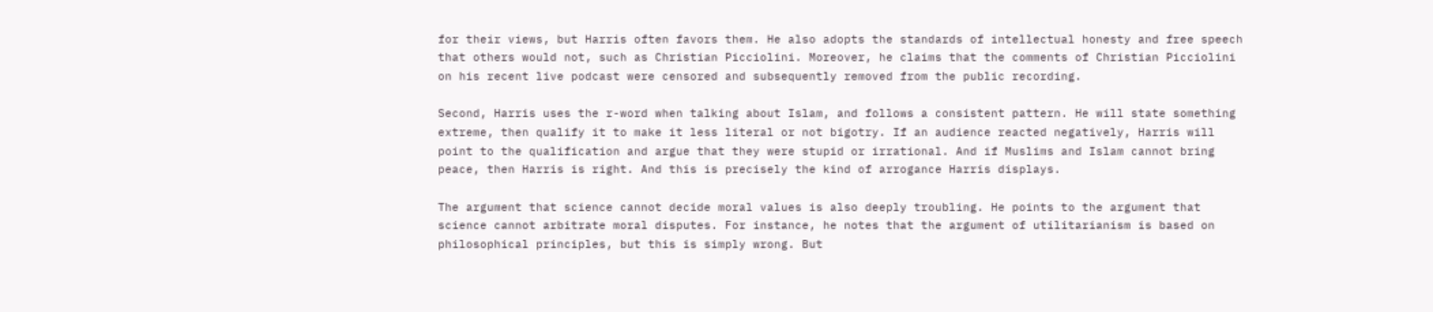for their views, but Harris often favors them. He also adopts the standards of intellectual honesty and free speech that others would not, such as Christian Picciolini. Moreover, he claims that the comments of Christian Picciolini on his recent live podcast were censored and subsequently removed from the public recording.

Second, Harris uses the r-word when talking about Islam, and follows a consistent pattern. He will state something extreme, then qualify it to make it less literal or not bigotry. If an audience reacted negatively, Harris will point to the qualification and argue that they were stupid or irrational. And if Muslims and Islam cannot bring peace, then Harris is right. And this is precisely the kind of arrogance Harris displays.

The argument that science cannot decide moral values is also deeply troubling. He points to the argument that science cannot arbitrate moral disputes. For instance, he notes that the argument of utilitarianism is based on philosophical principles, but this is simply wrong. But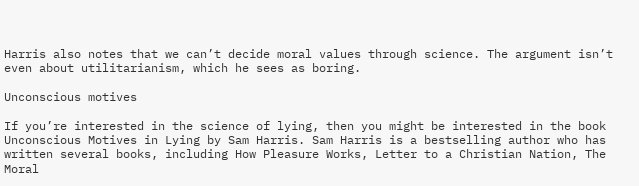Harris also notes that we can’t decide moral values through science. The argument isn’t even about utilitarianism, which he sees as boring.

Unconscious motives

If you’re interested in the science of lying, then you might be interested in the book Unconscious Motives in Lying by Sam Harris. Sam Harris is a bestselling author who has written several books, including How Pleasure Works, Letter to a Christian Nation, The Moral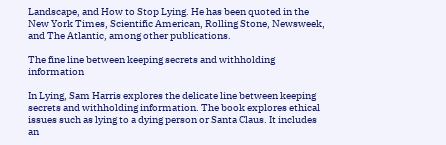Landscape, and How to Stop Lying. He has been quoted in the New York Times, Scientific American, Rolling Stone, Newsweek, and The Atlantic, among other publications.

The fine line between keeping secrets and withholding information

In Lying, Sam Harris explores the delicate line between keeping secrets and withholding information. The book explores ethical issues such as lying to a dying person or Santa Claus. It includes an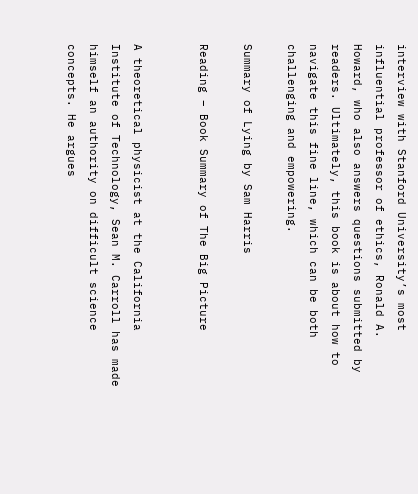interview with Stanford University’s most influential professor of ethics, Ronald A. Howard, who also answers questions submitted by readers. Ultimately, this book is about how to navigate this fine line, which can be both challenging and empowering.

Summary of Lying by Sam Harris

Reading – Book Summary of The Big Picture


A theoretical physicist at the California Institute of Technology, Sean M. Carroll has made himself an authority on difficult science concepts. He argues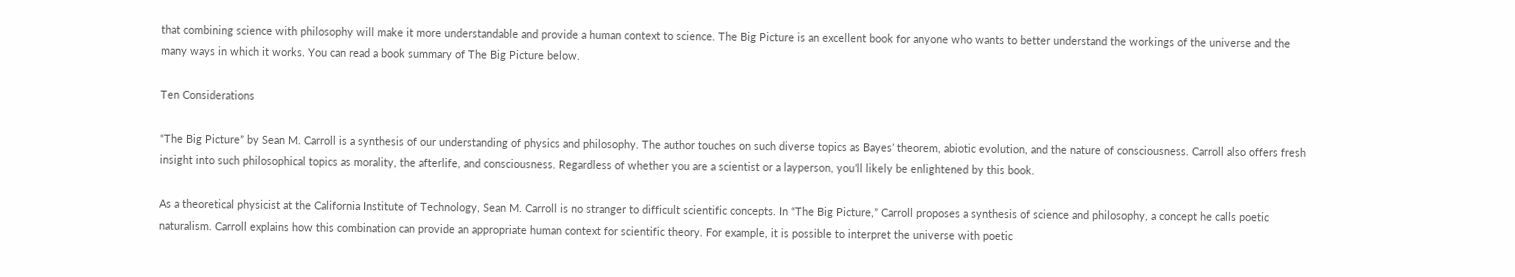that combining science with philosophy will make it more understandable and provide a human context to science. The Big Picture is an excellent book for anyone who wants to better understand the workings of the universe and the many ways in which it works. You can read a book summary of The Big Picture below.

Ten Considerations

“The Big Picture” by Sean M. Carroll is a synthesis of our understanding of physics and philosophy. The author touches on such diverse topics as Bayes’ theorem, abiotic evolution, and the nature of consciousness. Carroll also offers fresh insight into such philosophical topics as morality, the afterlife, and consciousness. Regardless of whether you are a scientist or a layperson, you’ll likely be enlightened by this book.

As a theoretical physicist at the California Institute of Technology, Sean M. Carroll is no stranger to difficult scientific concepts. In “The Big Picture,” Carroll proposes a synthesis of science and philosophy, a concept he calls poetic naturalism. Carroll explains how this combination can provide an appropriate human context for scientific theory. For example, it is possible to interpret the universe with poetic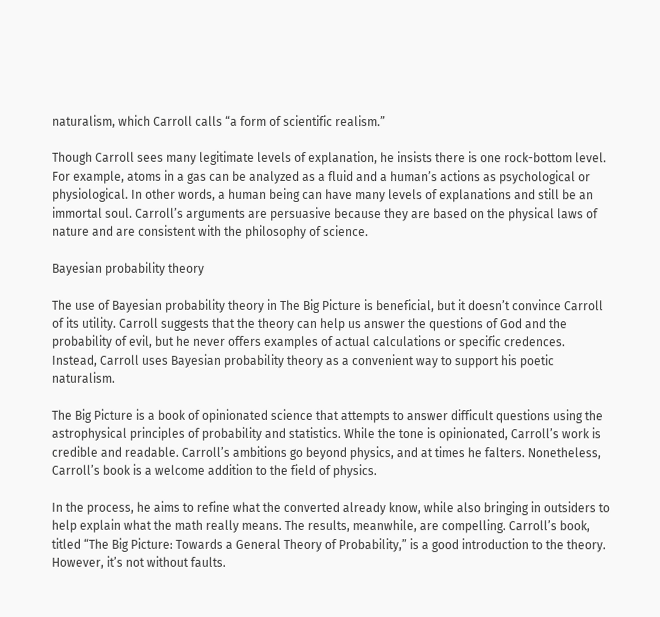naturalism, which Carroll calls “a form of scientific realism.”

Though Carroll sees many legitimate levels of explanation, he insists there is one rock-bottom level. For example, atoms in a gas can be analyzed as a fluid and a human’s actions as psychological or physiological. In other words, a human being can have many levels of explanations and still be an immortal soul. Carroll’s arguments are persuasive because they are based on the physical laws of nature and are consistent with the philosophy of science.

Bayesian probability theory

The use of Bayesian probability theory in The Big Picture is beneficial, but it doesn’t convince Carroll of its utility. Carroll suggests that the theory can help us answer the questions of God and the probability of evil, but he never offers examples of actual calculations or specific credences. Instead, Carroll uses Bayesian probability theory as a convenient way to support his poetic naturalism.

The Big Picture is a book of opinionated science that attempts to answer difficult questions using the astrophysical principles of probability and statistics. While the tone is opinionated, Carroll’s work is credible and readable. Carroll’s ambitions go beyond physics, and at times he falters. Nonetheless, Carroll’s book is a welcome addition to the field of physics.

In the process, he aims to refine what the converted already know, while also bringing in outsiders to help explain what the math really means. The results, meanwhile, are compelling. Carroll’s book, titled “The Big Picture: Towards a General Theory of Probability,” is a good introduction to the theory. However, it’s not without faults.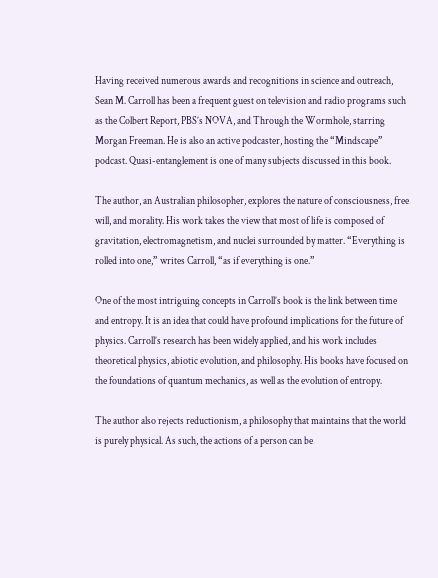Having received numerous awards and recognitions in science and outreach, Sean M. Carroll has been a frequent guest on television and radio programs such as the Colbert Report, PBS’s NOVA, and Through the Wormhole, starring Morgan Freeman. He is also an active podcaster, hosting the “Mindscape” podcast. Quasi-entanglement is one of many subjects discussed in this book.

The author, an Australian philosopher, explores the nature of consciousness, free will, and morality. His work takes the view that most of life is composed of gravitation, electromagnetism, and nuclei surrounded by matter. “Everything is rolled into one,” writes Carroll, “as if everything is one.”

One of the most intriguing concepts in Carroll’s book is the link between time and entropy. It is an idea that could have profound implications for the future of physics. Carroll’s research has been widely applied, and his work includes theoretical physics, abiotic evolution, and philosophy. His books have focused on the foundations of quantum mechanics, as well as the evolution of entropy.

The author also rejects reductionism, a philosophy that maintains that the world is purely physical. As such, the actions of a person can be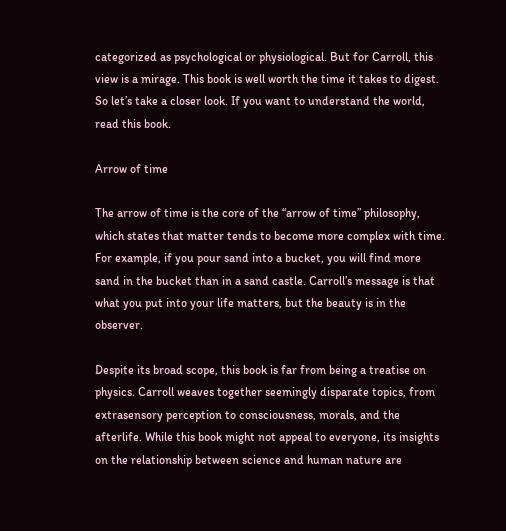categorized as psychological or physiological. But for Carroll, this view is a mirage. This book is well worth the time it takes to digest. So let’s take a closer look. If you want to understand the world, read this book.

Arrow of time

The arrow of time is the core of the “arrow of time” philosophy, which states that matter tends to become more complex with time. For example, if you pour sand into a bucket, you will find more sand in the bucket than in a sand castle. Carroll’s message is that what you put into your life matters, but the beauty is in the observer.

Despite its broad scope, this book is far from being a treatise on physics. Carroll weaves together seemingly disparate topics, from extrasensory perception to consciousness, morals, and the afterlife. While this book might not appeal to everyone, its insights on the relationship between science and human nature are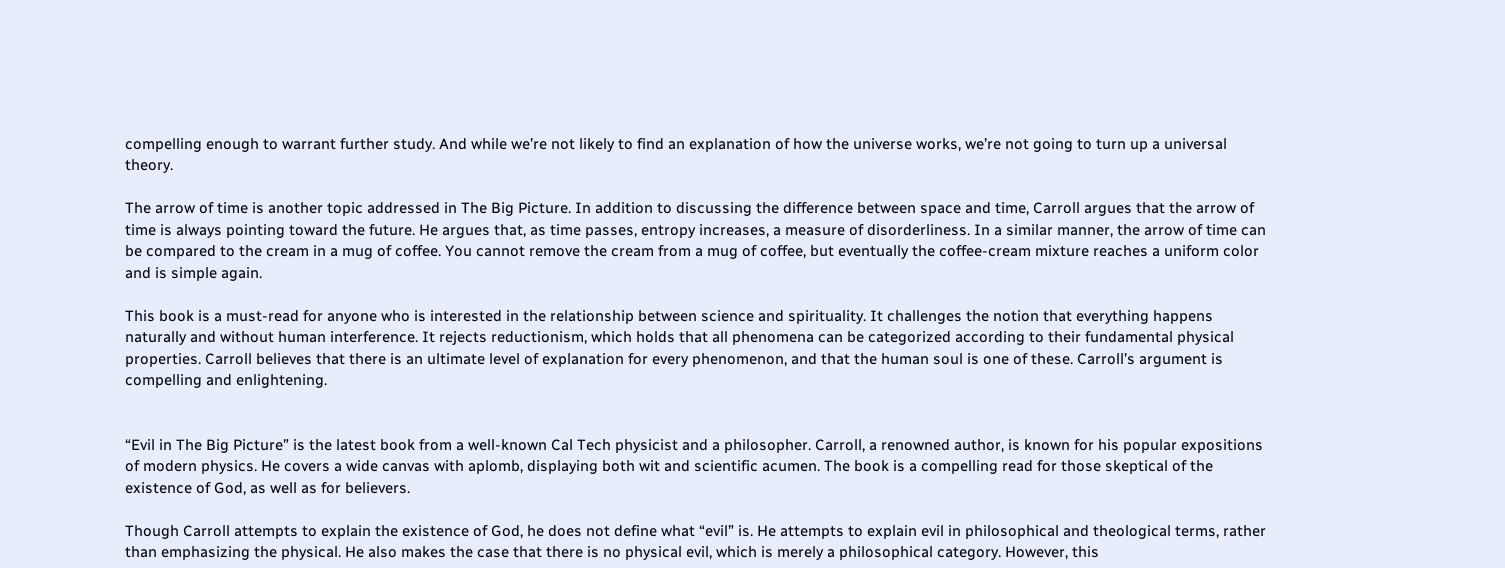compelling enough to warrant further study. And while we’re not likely to find an explanation of how the universe works, we’re not going to turn up a universal theory.

The arrow of time is another topic addressed in The Big Picture. In addition to discussing the difference between space and time, Carroll argues that the arrow of time is always pointing toward the future. He argues that, as time passes, entropy increases, a measure of disorderliness. In a similar manner, the arrow of time can be compared to the cream in a mug of coffee. You cannot remove the cream from a mug of coffee, but eventually the coffee-cream mixture reaches a uniform color and is simple again.

This book is a must-read for anyone who is interested in the relationship between science and spirituality. It challenges the notion that everything happens naturally and without human interference. It rejects reductionism, which holds that all phenomena can be categorized according to their fundamental physical properties. Carroll believes that there is an ultimate level of explanation for every phenomenon, and that the human soul is one of these. Carroll’s argument is compelling and enlightening.


“Evil in The Big Picture” is the latest book from a well-known Cal Tech physicist and a philosopher. Carroll, a renowned author, is known for his popular expositions of modern physics. He covers a wide canvas with aplomb, displaying both wit and scientific acumen. The book is a compelling read for those skeptical of the existence of God, as well as for believers.

Though Carroll attempts to explain the existence of God, he does not define what “evil” is. He attempts to explain evil in philosophical and theological terms, rather than emphasizing the physical. He also makes the case that there is no physical evil, which is merely a philosophical category. However, this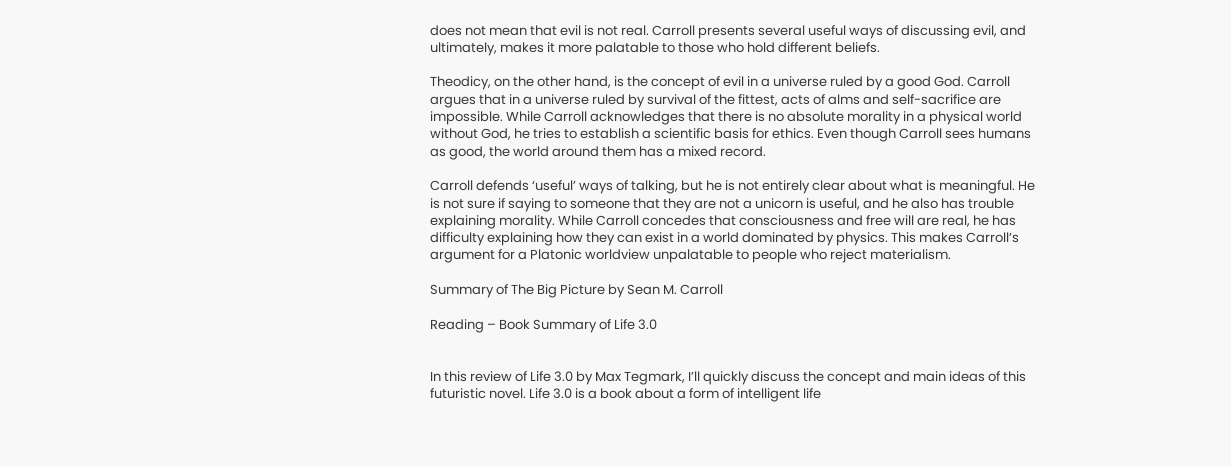does not mean that evil is not real. Carroll presents several useful ways of discussing evil, and ultimately, makes it more palatable to those who hold different beliefs.

Theodicy, on the other hand, is the concept of evil in a universe ruled by a good God. Carroll argues that in a universe ruled by survival of the fittest, acts of alms and self-sacrifice are impossible. While Carroll acknowledges that there is no absolute morality in a physical world without God, he tries to establish a scientific basis for ethics. Even though Carroll sees humans as good, the world around them has a mixed record.

Carroll defends ‘useful’ ways of talking, but he is not entirely clear about what is meaningful. He is not sure if saying to someone that they are not a unicorn is useful, and he also has trouble explaining morality. While Carroll concedes that consciousness and free will are real, he has difficulty explaining how they can exist in a world dominated by physics. This makes Carroll’s argument for a Platonic worldview unpalatable to people who reject materialism.

Summary of The Big Picture by Sean M. Carroll

Reading – Book Summary of Life 3.0


In this review of Life 3.0 by Max Tegmark, I’ll quickly discuss the concept and main ideas of this futuristic novel. Life 3.0 is a book about a form of intelligent life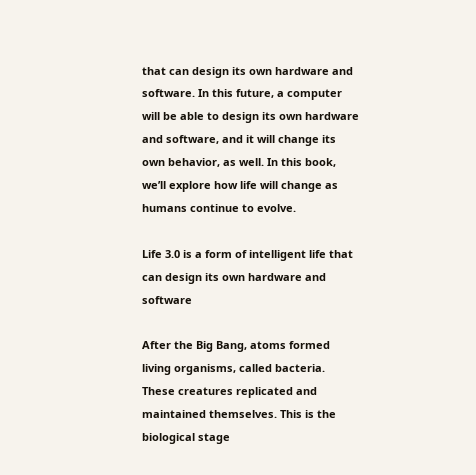that can design its own hardware and software. In this future, a computer will be able to design its own hardware and software, and it will change its own behavior, as well. In this book, we’ll explore how life will change as humans continue to evolve.

Life 3.0 is a form of intelligent life that can design its own hardware and software

After the Big Bang, atoms formed living organisms, called bacteria. These creatures replicated and maintained themselves. This is the biological stage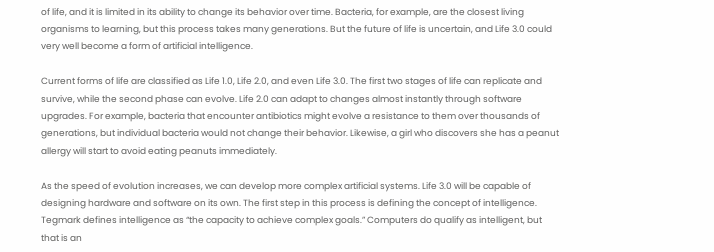of life, and it is limited in its ability to change its behavior over time. Bacteria, for example, are the closest living organisms to learning, but this process takes many generations. But the future of life is uncertain, and Life 3.0 could very well become a form of artificial intelligence.

Current forms of life are classified as Life 1.0, Life 2.0, and even Life 3.0. The first two stages of life can replicate and survive, while the second phase can evolve. Life 2.0 can adapt to changes almost instantly through software upgrades. For example, bacteria that encounter antibiotics might evolve a resistance to them over thousands of generations, but individual bacteria would not change their behavior. Likewise, a girl who discovers she has a peanut allergy will start to avoid eating peanuts immediately.

As the speed of evolution increases, we can develop more complex artificial systems. Life 3.0 will be capable of designing hardware and software on its own. The first step in this process is defining the concept of intelligence. Tegmark defines intelligence as “the capacity to achieve complex goals.” Computers do qualify as intelligent, but that is an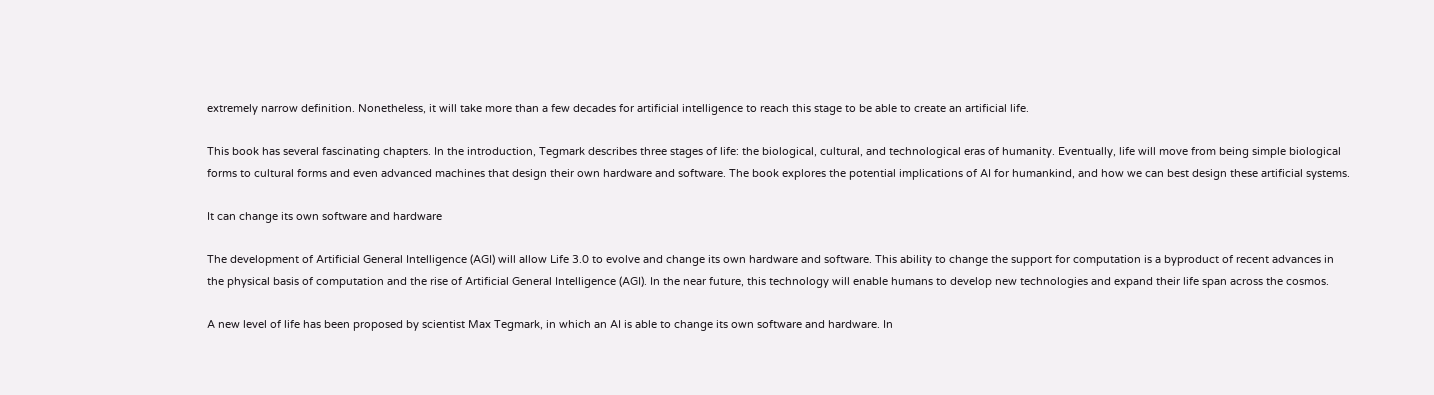extremely narrow definition. Nonetheless, it will take more than a few decades for artificial intelligence to reach this stage to be able to create an artificial life.

This book has several fascinating chapters. In the introduction, Tegmark describes three stages of life: the biological, cultural, and technological eras of humanity. Eventually, life will move from being simple biological forms to cultural forms and even advanced machines that design their own hardware and software. The book explores the potential implications of AI for humankind, and how we can best design these artificial systems.

It can change its own software and hardware

The development of Artificial General Intelligence (AGI) will allow Life 3.0 to evolve and change its own hardware and software. This ability to change the support for computation is a byproduct of recent advances in the physical basis of computation and the rise of Artificial General Intelligence (AGI). In the near future, this technology will enable humans to develop new technologies and expand their life span across the cosmos.

A new level of life has been proposed by scientist Max Tegmark, in which an AI is able to change its own software and hardware. In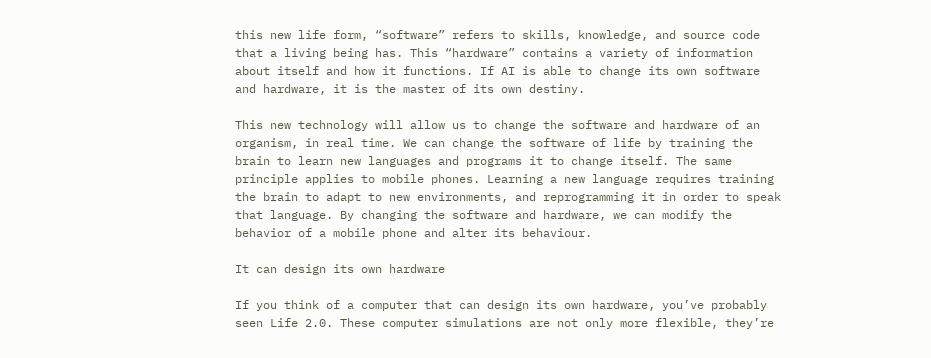this new life form, “software” refers to skills, knowledge, and source code that a living being has. This “hardware” contains a variety of information about itself and how it functions. If AI is able to change its own software and hardware, it is the master of its own destiny.

This new technology will allow us to change the software and hardware of an organism, in real time. We can change the software of life by training the brain to learn new languages and programs it to change itself. The same principle applies to mobile phones. Learning a new language requires training the brain to adapt to new environments, and reprogramming it in order to speak that language. By changing the software and hardware, we can modify the behavior of a mobile phone and alter its behaviour.

It can design its own hardware

If you think of a computer that can design its own hardware, you’ve probably seen Life 2.0. These computer simulations are not only more flexible, they’re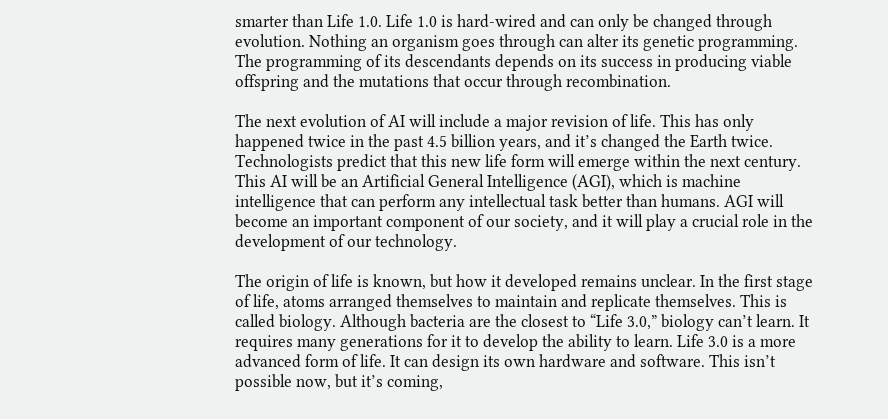smarter than Life 1.0. Life 1.0 is hard-wired and can only be changed through evolution. Nothing an organism goes through can alter its genetic programming. The programming of its descendants depends on its success in producing viable offspring and the mutations that occur through recombination.

The next evolution of AI will include a major revision of life. This has only happened twice in the past 4.5 billion years, and it’s changed the Earth twice. Technologists predict that this new life form will emerge within the next century. This AI will be an Artificial General Intelligence (AGI), which is machine intelligence that can perform any intellectual task better than humans. AGI will become an important component of our society, and it will play a crucial role in the development of our technology.

The origin of life is known, but how it developed remains unclear. In the first stage of life, atoms arranged themselves to maintain and replicate themselves. This is called biology. Although bacteria are the closest to “Life 3.0,” biology can’t learn. It requires many generations for it to develop the ability to learn. Life 3.0 is a more advanced form of life. It can design its own hardware and software. This isn’t possible now, but it’s coming,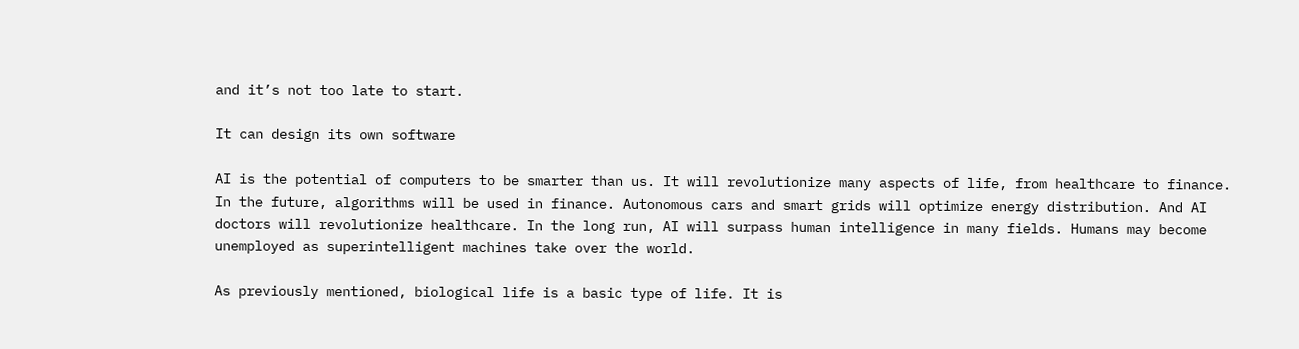and it’s not too late to start.

It can design its own software

AI is the potential of computers to be smarter than us. It will revolutionize many aspects of life, from healthcare to finance. In the future, algorithms will be used in finance. Autonomous cars and smart grids will optimize energy distribution. And AI doctors will revolutionize healthcare. In the long run, AI will surpass human intelligence in many fields. Humans may become unemployed as superintelligent machines take over the world.

As previously mentioned, biological life is a basic type of life. It is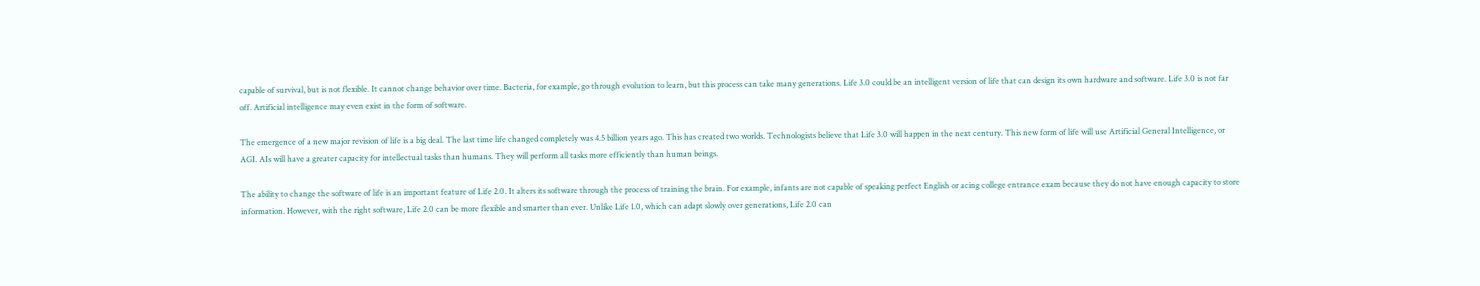capable of survival, but is not flexible. It cannot change behavior over time. Bacteria, for example, go through evolution to learn, but this process can take many generations. Life 3.0 could be an intelligent version of life that can design its own hardware and software. Life 3.0 is not far off. Artificial intelligence may even exist in the form of software.

The emergence of a new major revision of life is a big deal. The last time life changed completely was 4.5 billion years ago. This has created two worlds. Technologists believe that Life 3.0 will happen in the next century. This new form of life will use Artificial General Intelligence, or AGI. AIs will have a greater capacity for intellectual tasks than humans. They will perform all tasks more efficiently than human beings.

The ability to change the software of life is an important feature of Life 2.0. It alters its software through the process of training the brain. For example, infants are not capable of speaking perfect English or acing college entrance exam because they do not have enough capacity to store information. However, with the right software, Life 2.0 can be more flexible and smarter than ever. Unlike Life 1.0, which can adapt slowly over generations, Life 2.0 can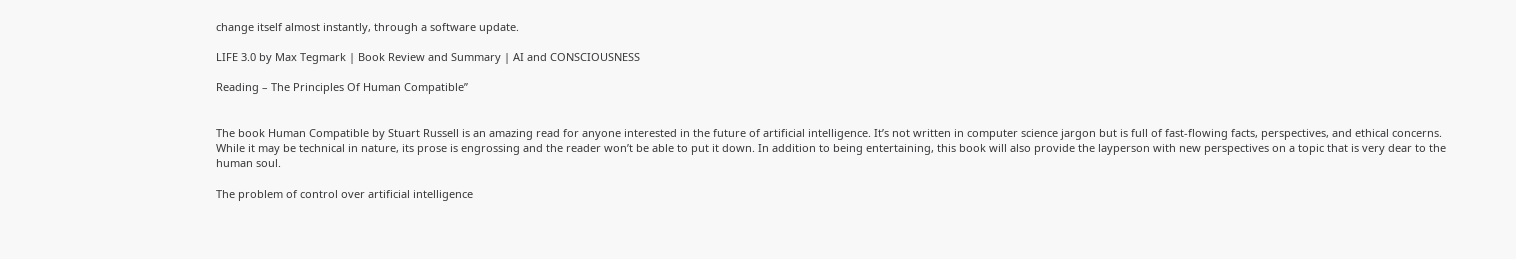change itself almost instantly, through a software update.

LIFE 3.0 by Max Tegmark | Book Review and Summary | AI and CONSCIOUSNESS

Reading – The Principles Of Human Compatible”


The book Human Compatible by Stuart Russell is an amazing read for anyone interested in the future of artificial intelligence. It’s not written in computer science jargon but is full of fast-flowing facts, perspectives, and ethical concerns. While it may be technical in nature, its prose is engrossing and the reader won’t be able to put it down. In addition to being entertaining, this book will also provide the layperson with new perspectives on a topic that is very dear to the human soul.

The problem of control over artificial intelligence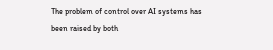The problem of control over AI systems has been raised by both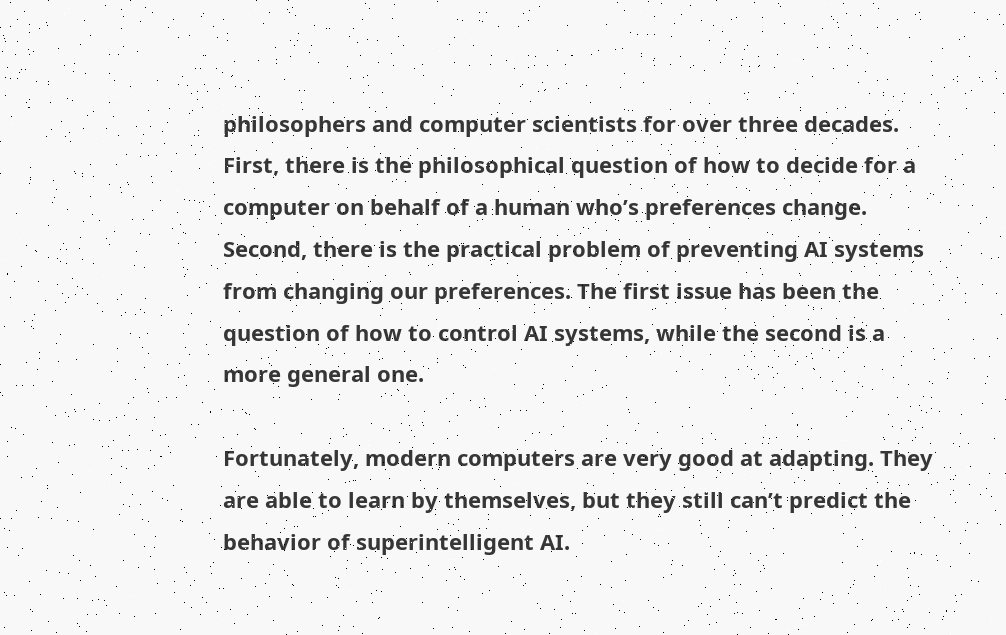philosophers and computer scientists for over three decades. First, there is the philosophical question of how to decide for a computer on behalf of a human who’s preferences change. Second, there is the practical problem of preventing AI systems from changing our preferences. The first issue has been the question of how to control AI systems, while the second is a more general one.

Fortunately, modern computers are very good at adapting. They are able to learn by themselves, but they still can’t predict the behavior of superintelligent AI.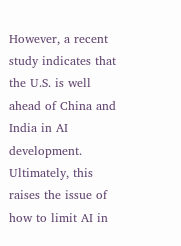However, a recent study indicates that the U.S. is well ahead of China and India in AI development. Ultimately, this raises the issue of how to limit AI in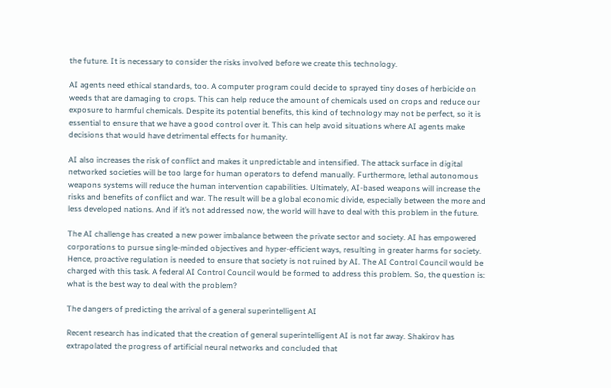the future. It is necessary to consider the risks involved before we create this technology.

AI agents need ethical standards, too. A computer program could decide to sprayed tiny doses of herbicide on weeds that are damaging to crops. This can help reduce the amount of chemicals used on crops and reduce our exposure to harmful chemicals. Despite its potential benefits, this kind of technology may not be perfect, so it is essential to ensure that we have a good control over it. This can help avoid situations where AI agents make decisions that would have detrimental effects for humanity.

AI also increases the risk of conflict and makes it unpredictable and intensified. The attack surface in digital networked societies will be too large for human operators to defend manually. Furthermore, lethal autonomous weapons systems will reduce the human intervention capabilities. Ultimately, AI-based weapons will increase the risks and benefits of conflict and war. The result will be a global economic divide, especially between the more and less developed nations. And if it’s not addressed now, the world will have to deal with this problem in the future.

The AI challenge has created a new power imbalance between the private sector and society. AI has empowered corporations to pursue single-minded objectives and hyper-efficient ways, resulting in greater harms for society. Hence, proactive regulation is needed to ensure that society is not ruined by AI. The AI Control Council would be charged with this task. A federal AI Control Council would be formed to address this problem. So, the question is: what is the best way to deal with the problem?

The dangers of predicting the arrival of a general superintelligent AI

Recent research has indicated that the creation of general superintelligent AI is not far away. Shakirov has extrapolated the progress of artificial neural networks and concluded that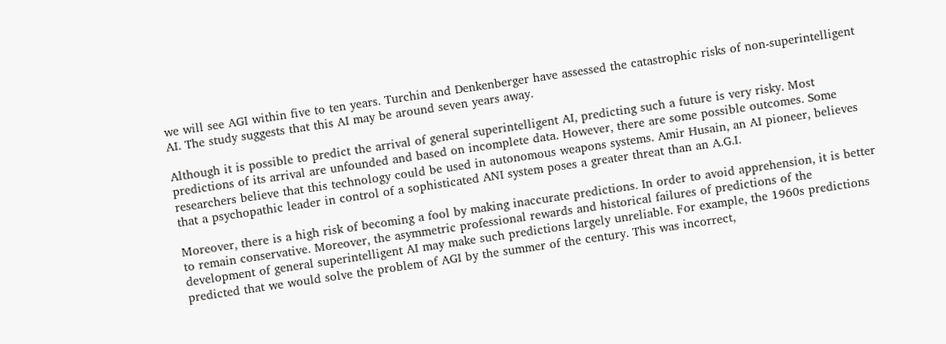we will see AGI within five to ten years. Turchin and Denkenberger have assessed the catastrophic risks of non-superintelligent AI. The study suggests that this AI may be around seven years away.

Although it is possible to predict the arrival of general superintelligent AI, predicting such a future is very risky. Most predictions of its arrival are unfounded and based on incomplete data. However, there are some possible outcomes. Some researchers believe that this technology could be used in autonomous weapons systems. Amir Husain, an AI pioneer, believes that a psychopathic leader in control of a sophisticated ANI system poses a greater threat than an A.G.I.

Moreover, there is a high risk of becoming a fool by making inaccurate predictions. In order to avoid apprehension, it is better to remain conservative. Moreover, the asymmetric professional rewards and historical failures of predictions of the development of general superintelligent AI may make such predictions largely unreliable. For example, the 1960s predictions predicted that we would solve the problem of AGI by the summer of the century. This was incorrect,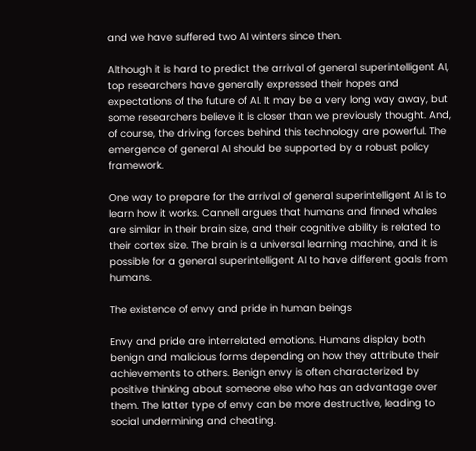and we have suffered two AI winters since then.

Although it is hard to predict the arrival of general superintelligent AI, top researchers have generally expressed their hopes and expectations of the future of AI. It may be a very long way away, but some researchers believe it is closer than we previously thought. And, of course, the driving forces behind this technology are powerful. The emergence of general AI should be supported by a robust policy framework.

One way to prepare for the arrival of general superintelligent AI is to learn how it works. Cannell argues that humans and finned whales are similar in their brain size, and their cognitive ability is related to their cortex size. The brain is a universal learning machine, and it is possible for a general superintelligent AI to have different goals from humans.

The existence of envy and pride in human beings

Envy and pride are interrelated emotions. Humans display both benign and malicious forms depending on how they attribute their achievements to others. Benign envy is often characterized by positive thinking about someone else who has an advantage over them. The latter type of envy can be more destructive, leading to social undermining and cheating.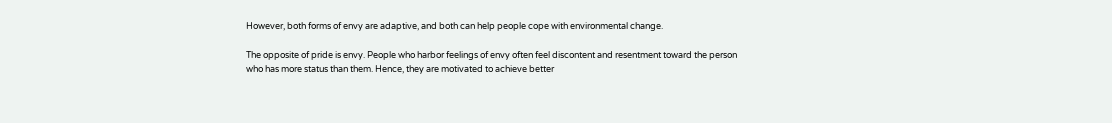However, both forms of envy are adaptive, and both can help people cope with environmental change.

The opposite of pride is envy. People who harbor feelings of envy often feel discontent and resentment toward the person who has more status than them. Hence, they are motivated to achieve better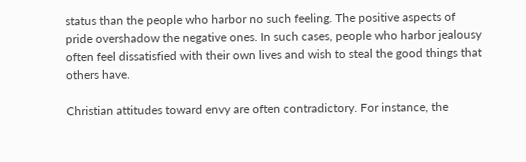status than the people who harbor no such feeling. The positive aspects of pride overshadow the negative ones. In such cases, people who harbor jealousy often feel dissatisfied with their own lives and wish to steal the good things that others have.

Christian attitudes toward envy are often contradictory. For instance, the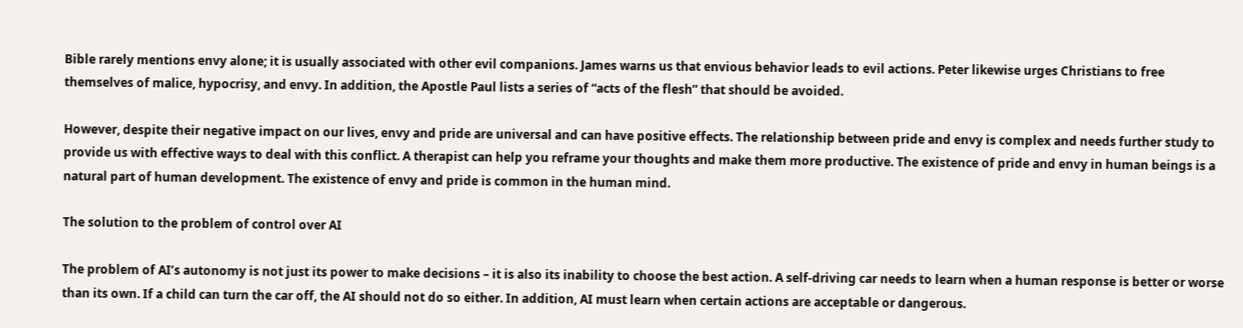Bible rarely mentions envy alone; it is usually associated with other evil companions. James warns us that envious behavior leads to evil actions. Peter likewise urges Christians to free themselves of malice, hypocrisy, and envy. In addition, the Apostle Paul lists a series of “acts of the flesh” that should be avoided.

However, despite their negative impact on our lives, envy and pride are universal and can have positive effects. The relationship between pride and envy is complex and needs further study to provide us with effective ways to deal with this conflict. A therapist can help you reframe your thoughts and make them more productive. The existence of pride and envy in human beings is a natural part of human development. The existence of envy and pride is common in the human mind.

The solution to the problem of control over AI

The problem of AI’s autonomy is not just its power to make decisions – it is also its inability to choose the best action. A self-driving car needs to learn when a human response is better or worse than its own. If a child can turn the car off, the AI should not do so either. In addition, AI must learn when certain actions are acceptable or dangerous.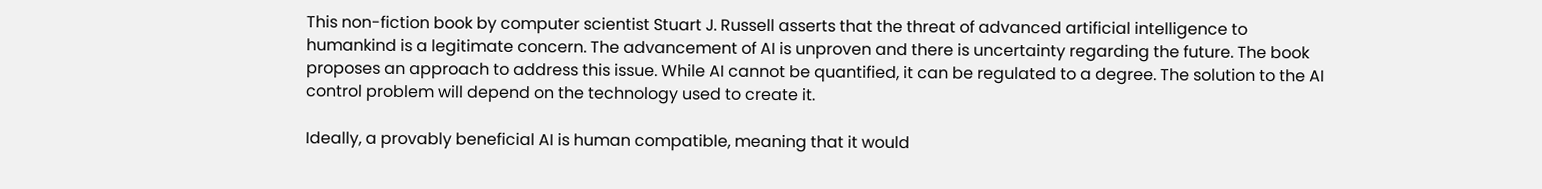This non-fiction book by computer scientist Stuart J. Russell asserts that the threat of advanced artificial intelligence to humankind is a legitimate concern. The advancement of AI is unproven and there is uncertainty regarding the future. The book proposes an approach to address this issue. While AI cannot be quantified, it can be regulated to a degree. The solution to the AI control problem will depend on the technology used to create it.

Ideally, a provably beneficial AI is human compatible, meaning that it would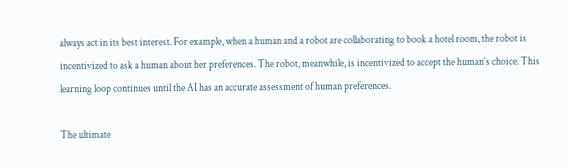always act in its best interest. For example, when a human and a robot are collaborating to book a hotel room, the robot is incentivized to ask a human about her preferences. The robot, meanwhile, is incentivized to accept the human’s choice. This learning loop continues until the AI has an accurate assessment of human preferences.

The ultimate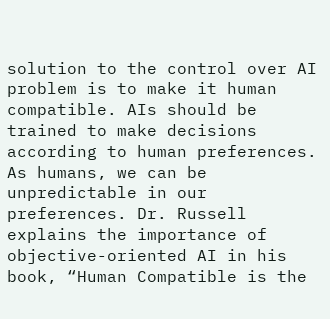solution to the control over AI problem is to make it human compatible. AIs should be trained to make decisions according to human preferences. As humans, we can be unpredictable in our preferences. Dr. Russell explains the importance of objective-oriented AI in his book, “Human Compatible is the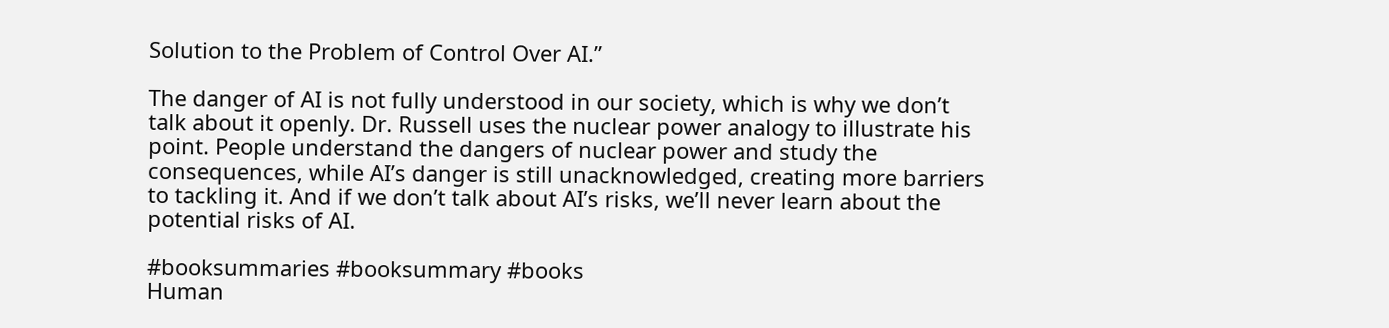Solution to the Problem of Control Over AI.”

The danger of AI is not fully understood in our society, which is why we don’t talk about it openly. Dr. Russell uses the nuclear power analogy to illustrate his point. People understand the dangers of nuclear power and study the consequences, while AI’s danger is still unacknowledged, creating more barriers to tackling it. And if we don’t talk about AI’s risks, we’ll never learn about the potential risks of AI.

#booksummaries #booksummary #books
Human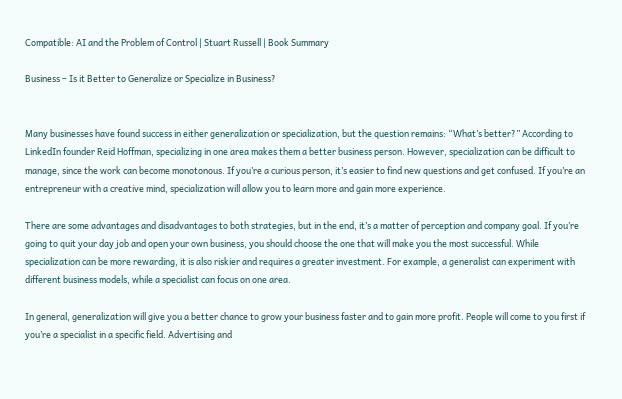Compatible: AI and the Problem of Control | Stuart Russell | Book Summary

Business – Is it Better to Generalize or Specialize in Business?


Many businesses have found success in either generalization or specialization, but the question remains: “What’s better?” According to LinkedIn founder Reid Hoffman, specializing in one area makes them a better business person. However, specialization can be difficult to manage, since the work can become monotonous. If you’re a curious person, it’s easier to find new questions and get confused. If you’re an entrepreneur with a creative mind, specialization will allow you to learn more and gain more experience.

There are some advantages and disadvantages to both strategies, but in the end, it’s a matter of perception and company goal. If you’re going to quit your day job and open your own business, you should choose the one that will make you the most successful. While specialization can be more rewarding, it is also riskier and requires a greater investment. For example, a generalist can experiment with different business models, while a specialist can focus on one area.

In general, generalization will give you a better chance to grow your business faster and to gain more profit. People will come to you first if you’re a specialist in a specific field. Advertising and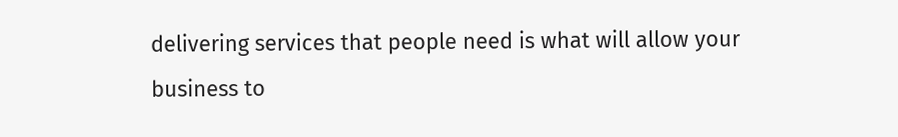delivering services that people need is what will allow your business to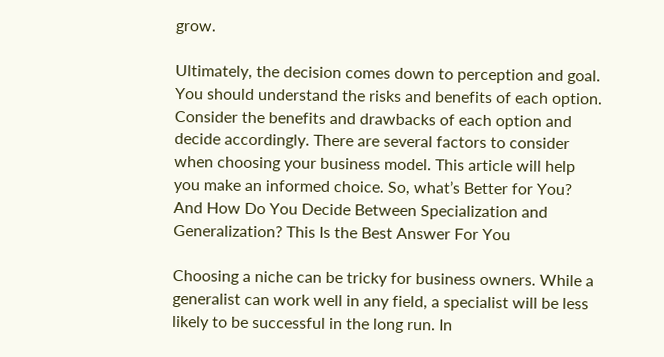grow.

Ultimately, the decision comes down to perception and goal. You should understand the risks and benefits of each option. Consider the benefits and drawbacks of each option and decide accordingly. There are several factors to consider when choosing your business model. This article will help you make an informed choice. So, what’s Better for You? And How Do You Decide Between Specialization and Generalization? This Is the Best Answer For You

Choosing a niche can be tricky for business owners. While a generalist can work well in any field, a specialist will be less likely to be successful in the long run. In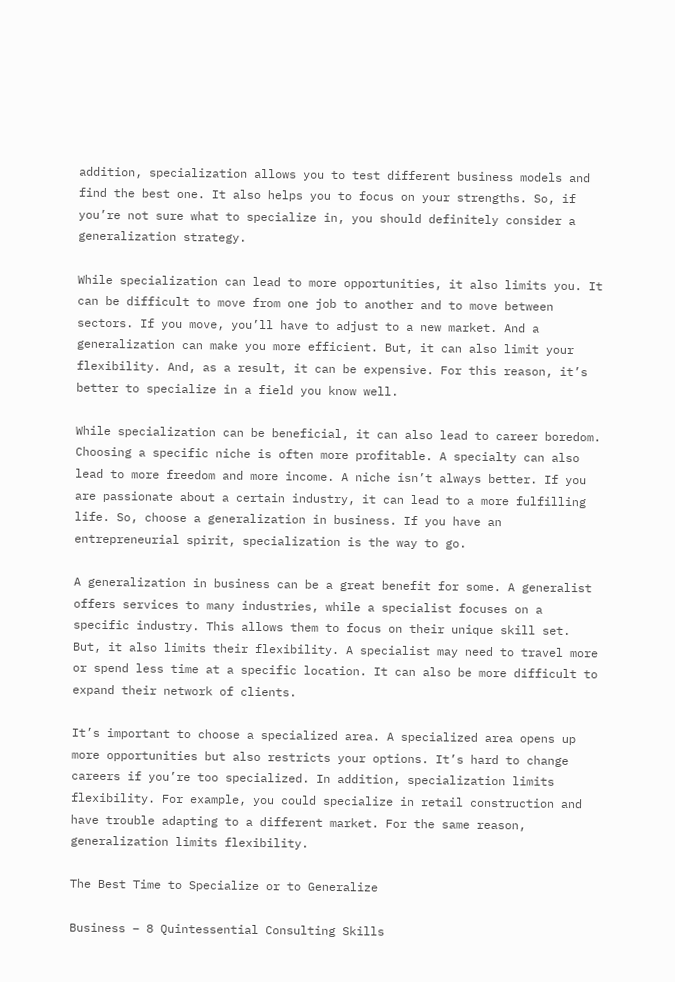addition, specialization allows you to test different business models and find the best one. It also helps you to focus on your strengths. So, if you’re not sure what to specialize in, you should definitely consider a generalization strategy.

While specialization can lead to more opportunities, it also limits you. It can be difficult to move from one job to another and to move between sectors. If you move, you’ll have to adjust to a new market. And a generalization can make you more efficient. But, it can also limit your flexibility. And, as a result, it can be expensive. For this reason, it’s better to specialize in a field you know well.

While specialization can be beneficial, it can also lead to career boredom. Choosing a specific niche is often more profitable. A specialty can also lead to more freedom and more income. A niche isn’t always better. If you are passionate about a certain industry, it can lead to a more fulfilling life. So, choose a generalization in business. If you have an entrepreneurial spirit, specialization is the way to go.

A generalization in business can be a great benefit for some. A generalist offers services to many industries, while a specialist focuses on a specific industry. This allows them to focus on their unique skill set. But, it also limits their flexibility. A specialist may need to travel more or spend less time at a specific location. It can also be more difficult to expand their network of clients.

It’s important to choose a specialized area. A specialized area opens up more opportunities but also restricts your options. It’s hard to change careers if you’re too specialized. In addition, specialization limits flexibility. For example, you could specialize in retail construction and have trouble adapting to a different market. For the same reason, generalization limits flexibility.

The Best Time to Specialize or to Generalize

Business – 8 Quintessential Consulting Skills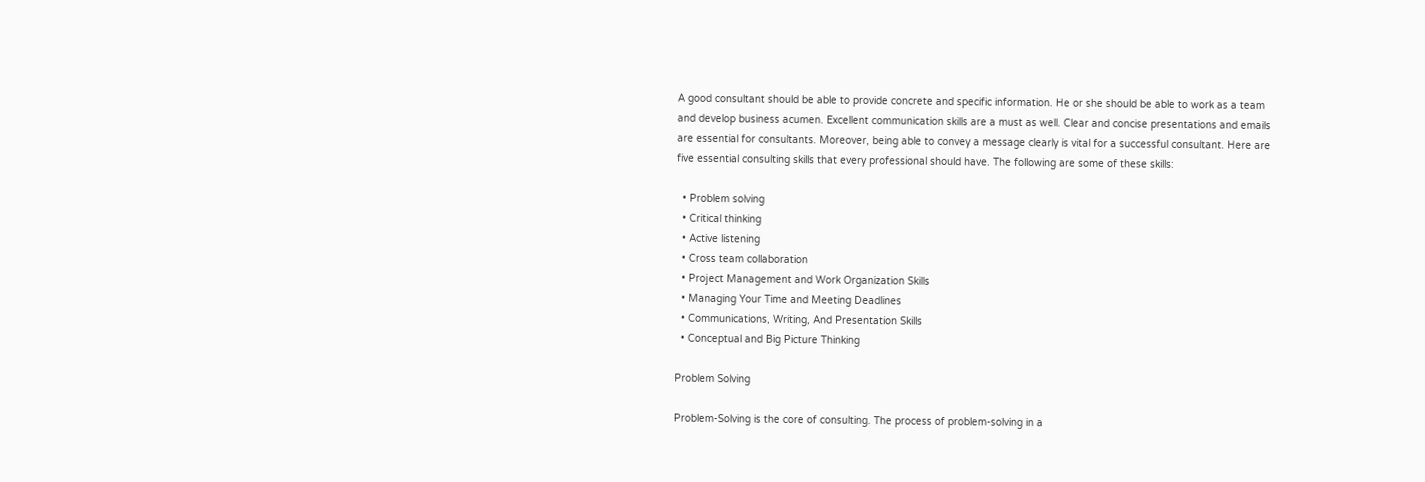A good consultant should be able to provide concrete and specific information. He or she should be able to work as a team and develop business acumen. Excellent communication skills are a must as well. Clear and concise presentations and emails are essential for consultants. Moreover, being able to convey a message clearly is vital for a successful consultant. Here are five essential consulting skills that every professional should have. The following are some of these skills:

  • Problem solving
  • Critical thinking
  • Active listening
  • Cross team collaboration
  • Project Management and Work Organization Skills
  • Managing Your Time and Meeting Deadlines
  • Communications, Writing, And Presentation Skills
  • Conceptual and Big Picture Thinking

Problem Solving

Problem-Solving is the core of consulting. The process of problem-solving in a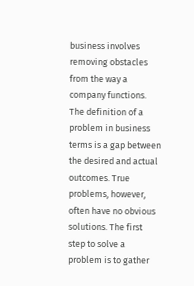business involves removing obstacles from the way a company functions. The definition of a problem in business terms is a gap between the desired and actual outcomes. True problems, however, often have no obvious solutions. The first step to solve a problem is to gather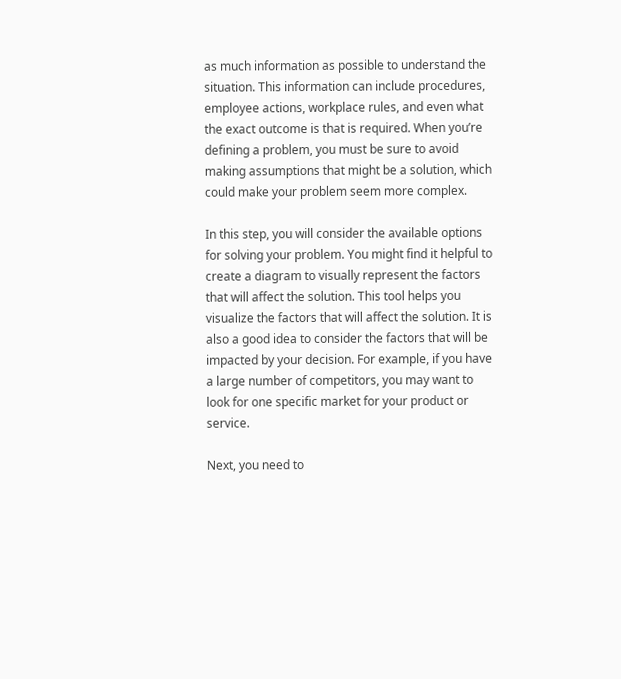as much information as possible to understand the situation. This information can include procedures, employee actions, workplace rules, and even what the exact outcome is that is required. When you’re defining a problem, you must be sure to avoid making assumptions that might be a solution, which could make your problem seem more complex.

In this step, you will consider the available options for solving your problem. You might find it helpful to create a diagram to visually represent the factors that will affect the solution. This tool helps you visualize the factors that will affect the solution. It is also a good idea to consider the factors that will be impacted by your decision. For example, if you have a large number of competitors, you may want to look for one specific market for your product or service.

Next, you need to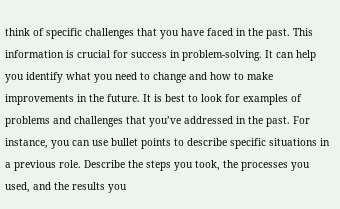think of specific challenges that you have faced in the past. This information is crucial for success in problem-solving. It can help you identify what you need to change and how to make improvements in the future. It is best to look for examples of problems and challenges that you’ve addressed in the past. For instance, you can use bullet points to describe specific situations in a previous role. Describe the steps you took, the processes you used, and the results you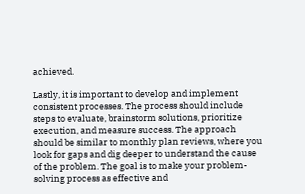achieved.

Lastly, it is important to develop and implement consistent processes. The process should include steps to evaluate, brainstorm solutions, prioritize execution, and measure success. The approach should be similar to monthly plan reviews, where you look for gaps and dig deeper to understand the cause of the problem. The goal is to make your problem-solving process as effective and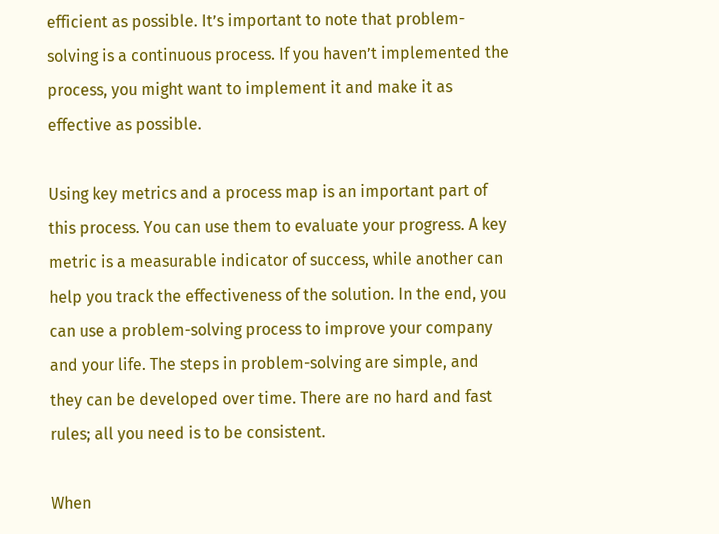efficient as possible. It’s important to note that problem-solving is a continuous process. If you haven’t implemented the process, you might want to implement it and make it as effective as possible.

Using key metrics and a process map is an important part of this process. You can use them to evaluate your progress. A key metric is a measurable indicator of success, while another can help you track the effectiveness of the solution. In the end, you can use a problem-solving process to improve your company and your life. The steps in problem-solving are simple, and they can be developed over time. There are no hard and fast rules; all you need is to be consistent.

When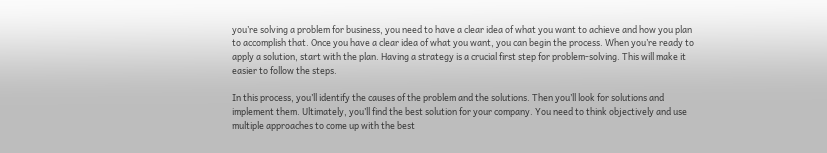you’re solving a problem for business, you need to have a clear idea of what you want to achieve and how you plan to accomplish that. Once you have a clear idea of what you want, you can begin the process. When you’re ready to apply a solution, start with the plan. Having a strategy is a crucial first step for problem-solving. This will make it easier to follow the steps.

In this process, you’ll identify the causes of the problem and the solutions. Then you’ll look for solutions and implement them. Ultimately, you’ll find the best solution for your company. You need to think objectively and use multiple approaches to come up with the best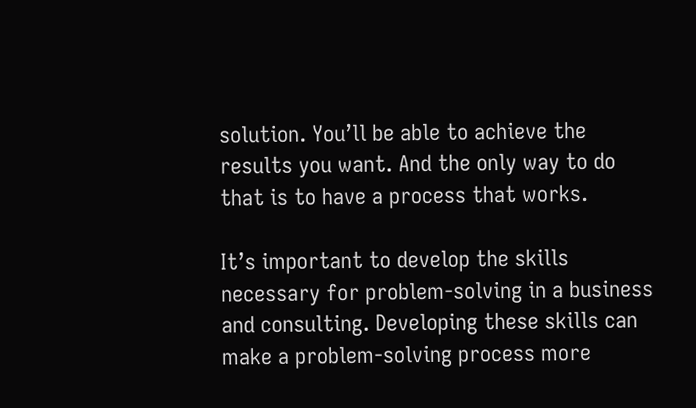solution. You’ll be able to achieve the results you want. And the only way to do that is to have a process that works.

It’s important to develop the skills necessary for problem-solving in a business and consulting. Developing these skills can make a problem-solving process more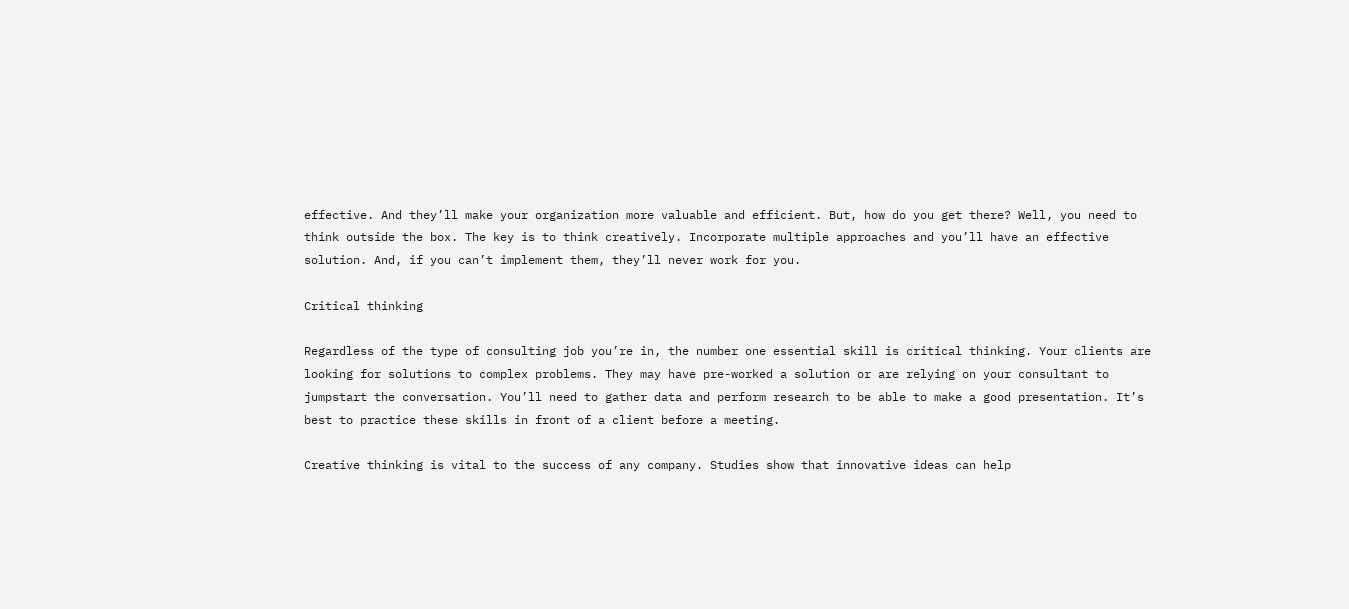effective. And they’ll make your organization more valuable and efficient. But, how do you get there? Well, you need to think outside the box. The key is to think creatively. Incorporate multiple approaches and you’ll have an effective solution. And, if you can’t implement them, they’ll never work for you.

Critical thinking

Regardless of the type of consulting job you’re in, the number one essential skill is critical thinking. Your clients are looking for solutions to complex problems. They may have pre-worked a solution or are relying on your consultant to jumpstart the conversation. You’ll need to gather data and perform research to be able to make a good presentation. It’s best to practice these skills in front of a client before a meeting.

Creative thinking is vital to the success of any company. Studies show that innovative ideas can help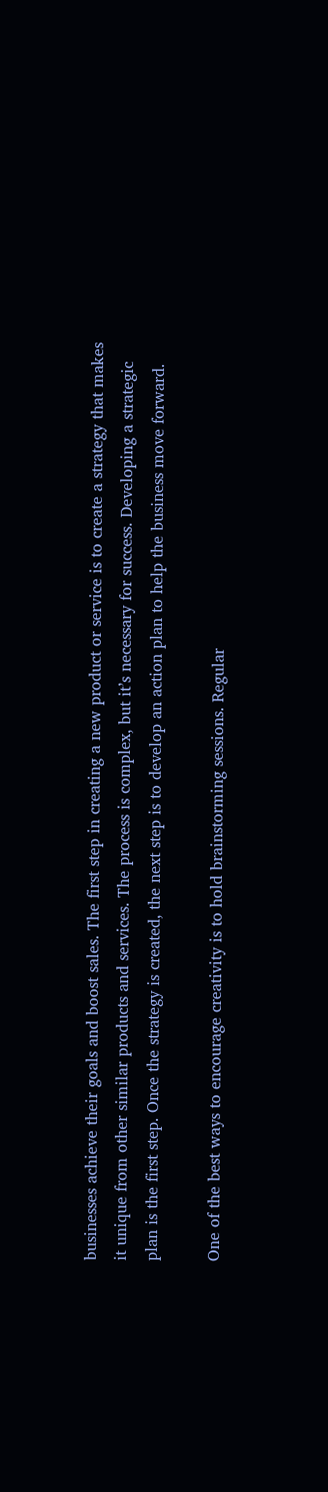businesses achieve their goals and boost sales. The first step in creating a new product or service is to create a strategy that makes it unique from other similar products and services. The process is complex, but it’s necessary for success. Developing a strategic plan is the first step. Once the strategy is created, the next step is to develop an action plan to help the business move forward.

One of the best ways to encourage creativity is to hold brainstorming sessions. Regular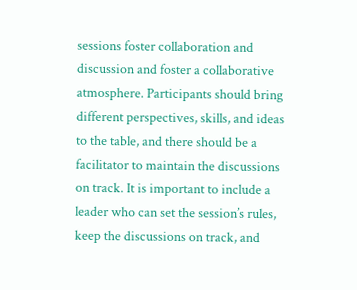sessions foster collaboration and discussion and foster a collaborative atmosphere. Participants should bring different perspectives, skills, and ideas to the table, and there should be a facilitator to maintain the discussions on track. It is important to include a leader who can set the session’s rules, keep the discussions on track, and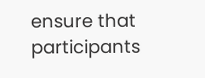ensure that participants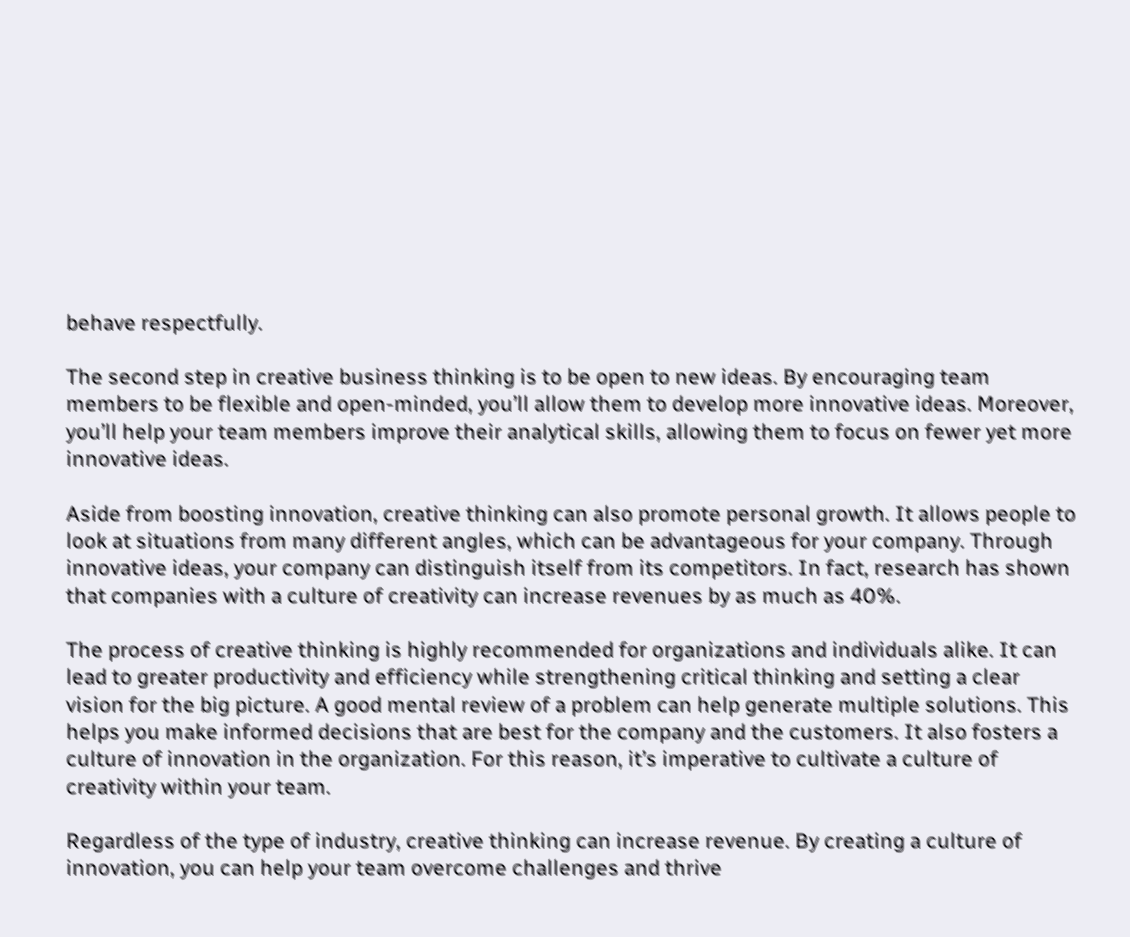behave respectfully.

The second step in creative business thinking is to be open to new ideas. By encouraging team members to be flexible and open-minded, you’ll allow them to develop more innovative ideas. Moreover, you’ll help your team members improve their analytical skills, allowing them to focus on fewer yet more innovative ideas.

Aside from boosting innovation, creative thinking can also promote personal growth. It allows people to look at situations from many different angles, which can be advantageous for your company. Through innovative ideas, your company can distinguish itself from its competitors. In fact, research has shown that companies with a culture of creativity can increase revenues by as much as 40%.

The process of creative thinking is highly recommended for organizations and individuals alike. It can lead to greater productivity and efficiency while strengthening critical thinking and setting a clear vision for the big picture. A good mental review of a problem can help generate multiple solutions. This helps you make informed decisions that are best for the company and the customers. It also fosters a culture of innovation in the organization. For this reason, it’s imperative to cultivate a culture of creativity within your team.

Regardless of the type of industry, creative thinking can increase revenue. By creating a culture of innovation, you can help your team overcome challenges and thrive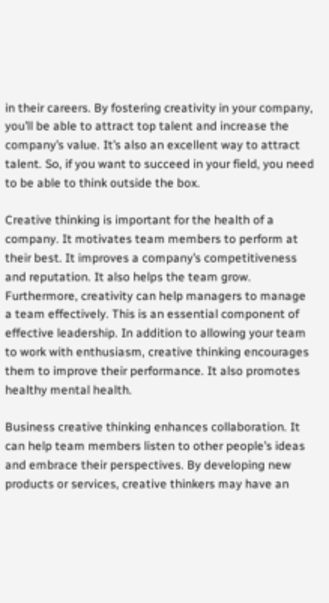in their careers. By fostering creativity in your company, you’ll be able to attract top talent and increase the company’s value. It’s also an excellent way to attract talent. So, if you want to succeed in your field, you need to be able to think outside the box.

Creative thinking is important for the health of a company. It motivates team members to perform at their best. It improves a company’s competitiveness and reputation. It also helps the team grow. Furthermore, creativity can help managers to manage a team effectively. This is an essential component of effective leadership. In addition to allowing your team to work with enthusiasm, creative thinking encourages them to improve their performance. It also promotes healthy mental health.

Business creative thinking enhances collaboration. It can help team members listen to other people’s ideas and embrace their perspectives. By developing new products or services, creative thinkers may have an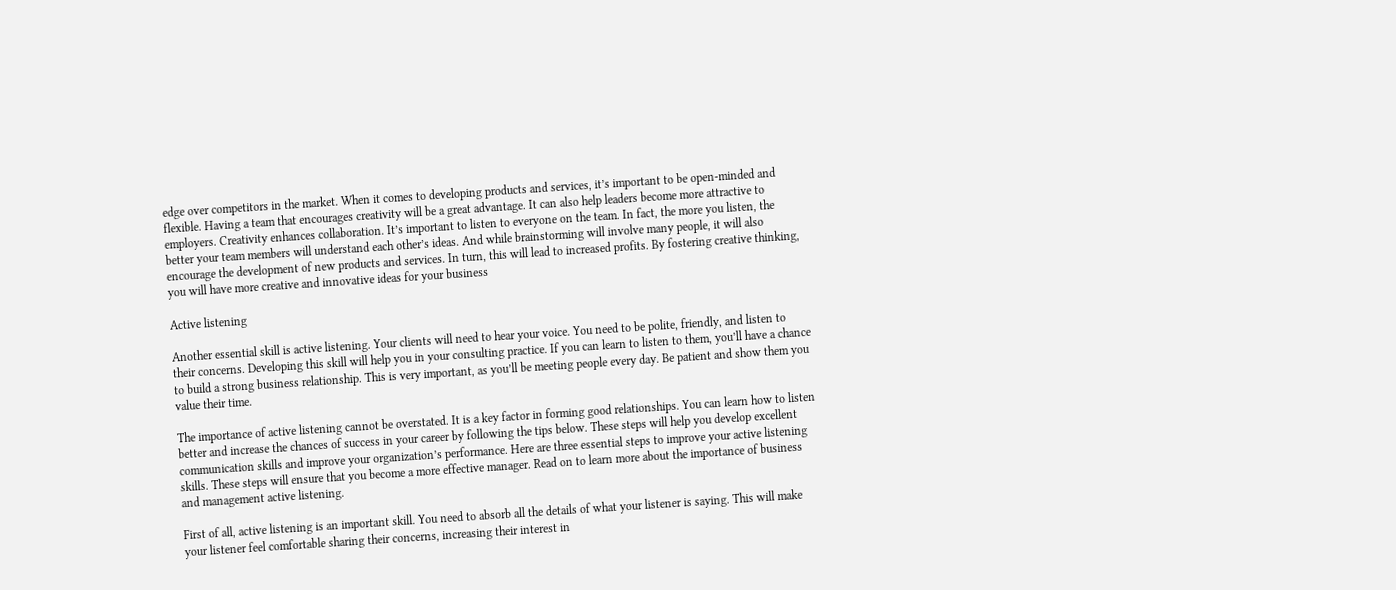edge over competitors in the market. When it comes to developing products and services, it’s important to be open-minded and flexible. Having a team that encourages creativity will be a great advantage. It can also help leaders become more attractive to employers. Creativity enhances collaboration. It’s important to listen to everyone on the team. In fact, the more you listen, the better your team members will understand each other’s ideas. And while brainstorming will involve many people, it will also encourage the development of new products and services. In turn, this will lead to increased profits. By fostering creative thinking, you will have more creative and innovative ideas for your business

Active listening

Another essential skill is active listening. Your clients will need to hear your voice. You need to be polite, friendly, and listen to their concerns. Developing this skill will help you in your consulting practice. If you can learn to listen to them, you’ll have a chance to build a strong business relationship. This is very important, as you’ll be meeting people every day. Be patient and show them you value their time.

The importance of active listening cannot be overstated. It is a key factor in forming good relationships. You can learn how to listen better and increase the chances of success in your career by following the tips below. These steps will help you develop excellent communication skills and improve your organization’s performance. Here are three essential steps to improve your active listening skills. These steps will ensure that you become a more effective manager. Read on to learn more about the importance of business and management active listening.

First of all, active listening is an important skill. You need to absorb all the details of what your listener is saying. This will make your listener feel comfortable sharing their concerns, increasing their interest in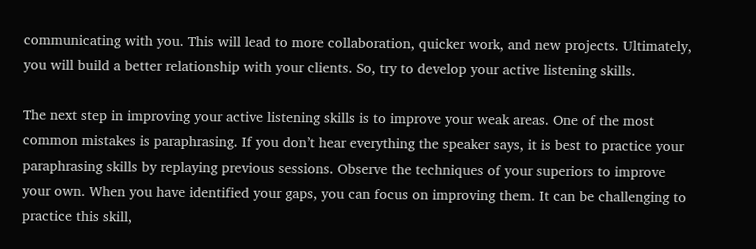communicating with you. This will lead to more collaboration, quicker work, and new projects. Ultimately, you will build a better relationship with your clients. So, try to develop your active listening skills.

The next step in improving your active listening skills is to improve your weak areas. One of the most common mistakes is paraphrasing. If you don’t hear everything the speaker says, it is best to practice your paraphrasing skills by replaying previous sessions. Observe the techniques of your superiors to improve your own. When you have identified your gaps, you can focus on improving them. It can be challenging to practice this skill,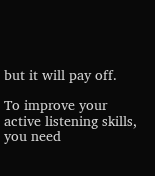but it will pay off.

To improve your active listening skills, you need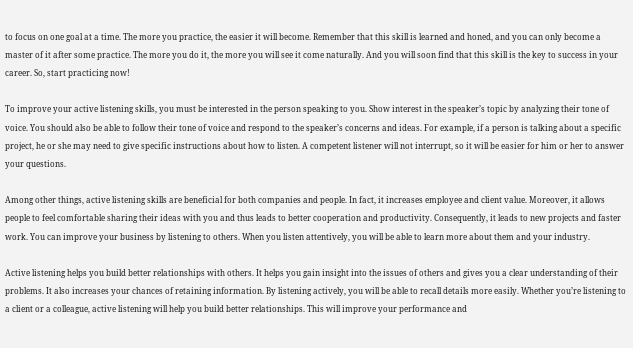to focus on one goal at a time. The more you practice, the easier it will become. Remember that this skill is learned and honed, and you can only become a master of it after some practice. The more you do it, the more you will see it come naturally. And you will soon find that this skill is the key to success in your career. So, start practicing now!

To improve your active listening skills, you must be interested in the person speaking to you. Show interest in the speaker’s topic by analyzing their tone of voice. You should also be able to follow their tone of voice and respond to the speaker’s concerns and ideas. For example, if a person is talking about a specific project, he or she may need to give specific instructions about how to listen. A competent listener will not interrupt, so it will be easier for him or her to answer your questions.

Among other things, active listening skills are beneficial for both companies and people. In fact, it increases employee and client value. Moreover, it allows people to feel comfortable sharing their ideas with you and thus leads to better cooperation and productivity. Consequently, it leads to new projects and faster work. You can improve your business by listening to others. When you listen attentively, you will be able to learn more about them and your industry.

Active listening helps you build better relationships with others. It helps you gain insight into the issues of others and gives you a clear understanding of their problems. It also increases your chances of retaining information. By listening actively, you will be able to recall details more easily. Whether you’re listening to a client or a colleague, active listening will help you build better relationships. This will improve your performance and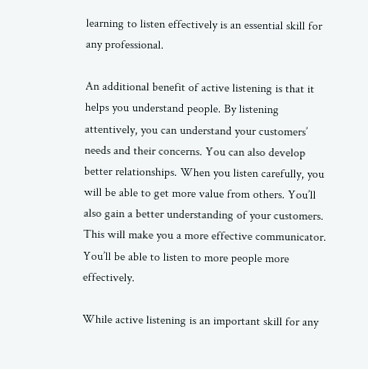learning to listen effectively is an essential skill for any professional.

An additional benefit of active listening is that it helps you understand people. By listening attentively, you can understand your customers’ needs and their concerns. You can also develop better relationships. When you listen carefully, you will be able to get more value from others. You’ll also gain a better understanding of your customers. This will make you a more effective communicator. You’ll be able to listen to more people more effectively.

While active listening is an important skill for any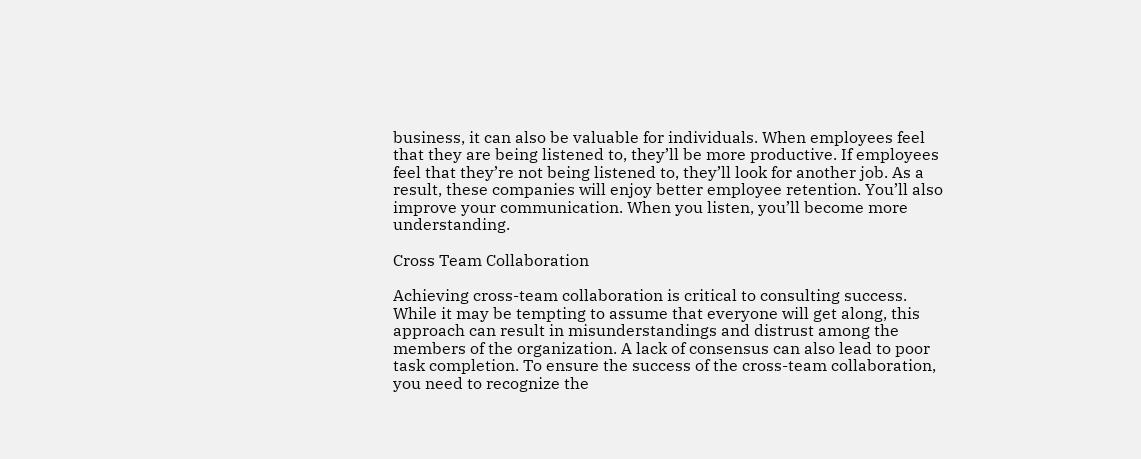business, it can also be valuable for individuals. When employees feel that they are being listened to, they’ll be more productive. If employees feel that they’re not being listened to, they’ll look for another job. As a result, these companies will enjoy better employee retention. You’ll also improve your communication. When you listen, you’ll become more understanding.

Cross Team Collaboration

Achieving cross-team collaboration is critical to consulting success. While it may be tempting to assume that everyone will get along, this approach can result in misunderstandings and distrust among the members of the organization. A lack of consensus can also lead to poor task completion. To ensure the success of the cross-team collaboration, you need to recognize the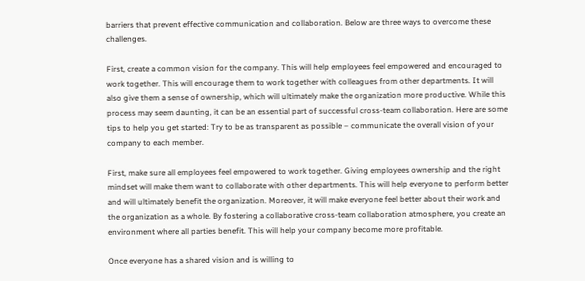barriers that prevent effective communication and collaboration. Below are three ways to overcome these challenges.

First, create a common vision for the company. This will help employees feel empowered and encouraged to work together. This will encourage them to work together with colleagues from other departments. It will also give them a sense of ownership, which will ultimately make the organization more productive. While this process may seem daunting, it can be an essential part of successful cross-team collaboration. Here are some tips to help you get started: Try to be as transparent as possible – communicate the overall vision of your company to each member.

First, make sure all employees feel empowered to work together. Giving employees ownership and the right mindset will make them want to collaborate with other departments. This will help everyone to perform better and will ultimately benefit the organization. Moreover, it will make everyone feel better about their work and the organization as a whole. By fostering a collaborative cross-team collaboration atmosphere, you create an environment where all parties benefit. This will help your company become more profitable.

Once everyone has a shared vision and is willing to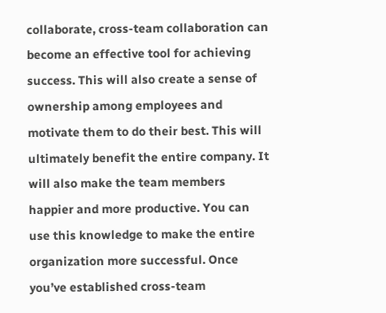collaborate, cross-team collaboration can become an effective tool for achieving success. This will also create a sense of ownership among employees and motivate them to do their best. This will ultimately benefit the entire company. It will also make the team members happier and more productive. You can use this knowledge to make the entire organization more successful. Once you’ve established cross-team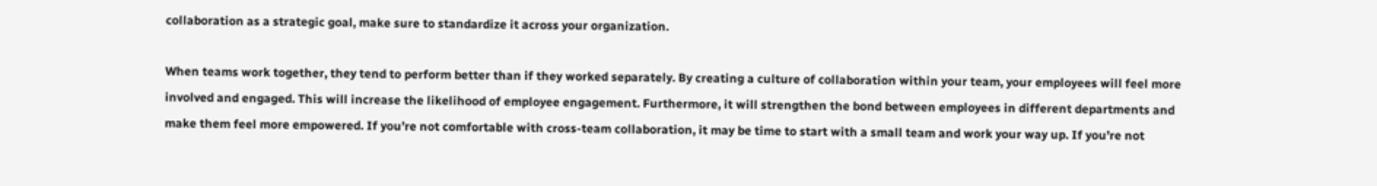collaboration as a strategic goal, make sure to standardize it across your organization.

When teams work together, they tend to perform better than if they worked separately. By creating a culture of collaboration within your team, your employees will feel more involved and engaged. This will increase the likelihood of employee engagement. Furthermore, it will strengthen the bond between employees in different departments and make them feel more empowered. If you’re not comfortable with cross-team collaboration, it may be time to start with a small team and work your way up. If you’re not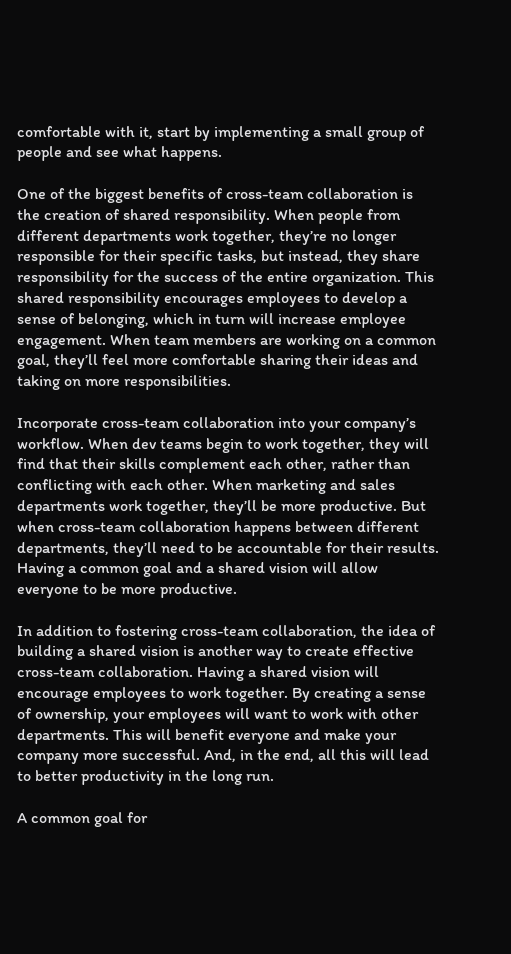comfortable with it, start by implementing a small group of people and see what happens.

One of the biggest benefits of cross-team collaboration is the creation of shared responsibility. When people from different departments work together, they’re no longer responsible for their specific tasks, but instead, they share responsibility for the success of the entire organization. This shared responsibility encourages employees to develop a sense of belonging, which in turn will increase employee engagement. When team members are working on a common goal, they’ll feel more comfortable sharing their ideas and taking on more responsibilities.

Incorporate cross-team collaboration into your company’s workflow. When dev teams begin to work together, they will find that their skills complement each other, rather than conflicting with each other. When marketing and sales departments work together, they’ll be more productive. But when cross-team collaboration happens between different departments, they’ll need to be accountable for their results. Having a common goal and a shared vision will allow everyone to be more productive.

In addition to fostering cross-team collaboration, the idea of building a shared vision is another way to create effective cross-team collaboration. Having a shared vision will encourage employees to work together. By creating a sense of ownership, your employees will want to work with other departments. This will benefit everyone and make your company more successful. And, in the end, all this will lead to better productivity in the long run.

A common goal for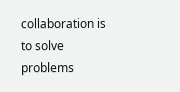collaboration is to solve problems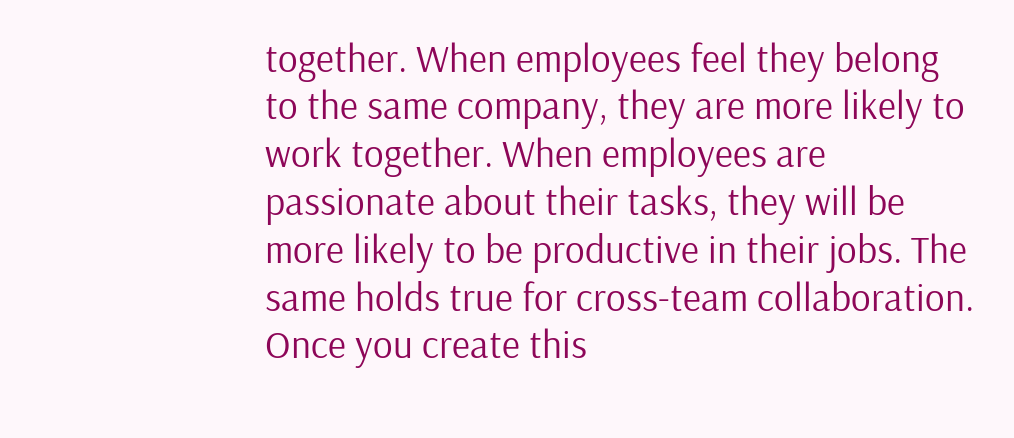together. When employees feel they belong to the same company, they are more likely to work together. When employees are passionate about their tasks, they will be more likely to be productive in their jobs. The same holds true for cross-team collaboration. Once you create this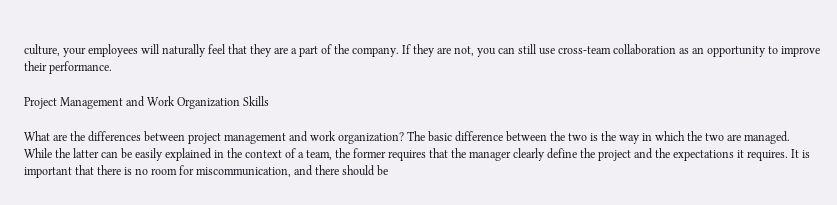culture, your employees will naturally feel that they are a part of the company. If they are not, you can still use cross-team collaboration as an opportunity to improve their performance.

Project Management and Work Organization Skills

What are the differences between project management and work organization? The basic difference between the two is the way in which the two are managed. While the latter can be easily explained in the context of a team, the former requires that the manager clearly define the project and the expectations it requires. It is important that there is no room for miscommunication, and there should be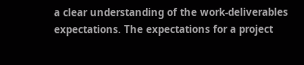a clear understanding of the work-deliverables expectations. The expectations for a project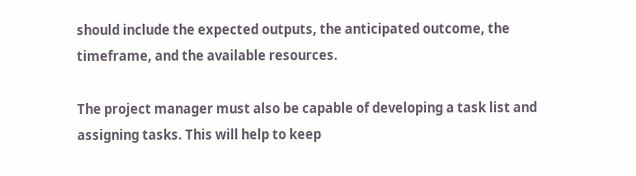should include the expected outputs, the anticipated outcome, the timeframe, and the available resources.

The project manager must also be capable of developing a task list and assigning tasks. This will help to keep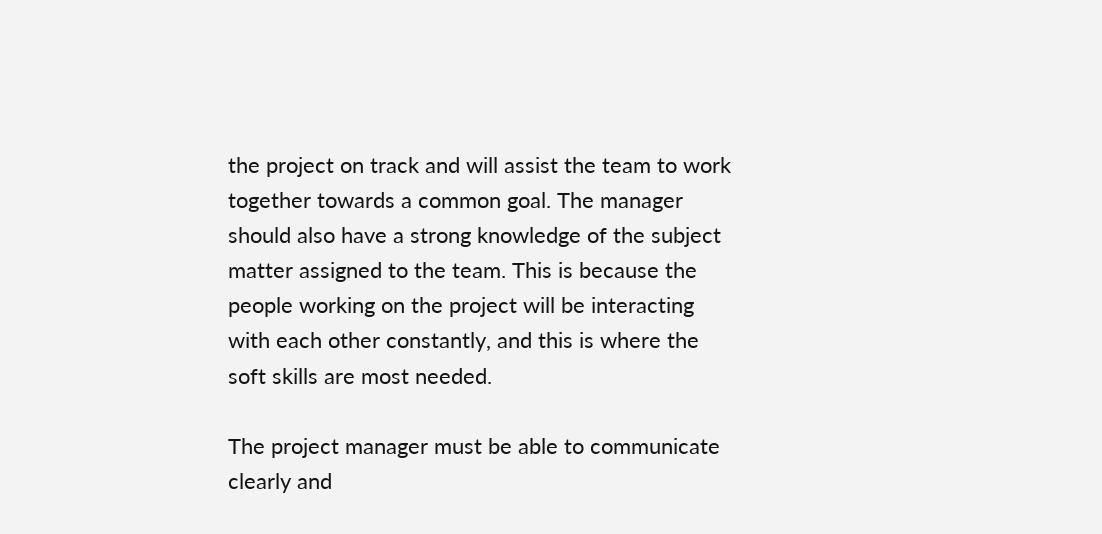the project on track and will assist the team to work together towards a common goal. The manager should also have a strong knowledge of the subject matter assigned to the team. This is because the people working on the project will be interacting with each other constantly, and this is where the soft skills are most needed.

The project manager must be able to communicate clearly and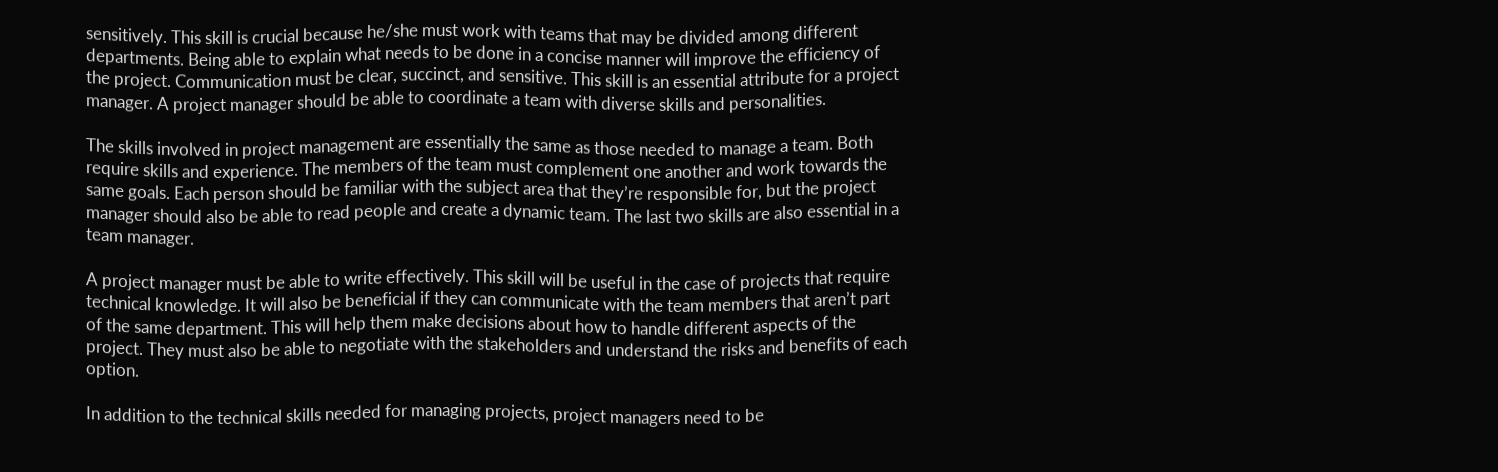sensitively. This skill is crucial because he/she must work with teams that may be divided among different departments. Being able to explain what needs to be done in a concise manner will improve the efficiency of the project. Communication must be clear, succinct, and sensitive. This skill is an essential attribute for a project manager. A project manager should be able to coordinate a team with diverse skills and personalities.

The skills involved in project management are essentially the same as those needed to manage a team. Both require skills and experience. The members of the team must complement one another and work towards the same goals. Each person should be familiar with the subject area that they’re responsible for, but the project manager should also be able to read people and create a dynamic team. The last two skills are also essential in a team manager.

A project manager must be able to write effectively. This skill will be useful in the case of projects that require technical knowledge. It will also be beneficial if they can communicate with the team members that aren’t part of the same department. This will help them make decisions about how to handle different aspects of the project. They must also be able to negotiate with the stakeholders and understand the risks and benefits of each option.

In addition to the technical skills needed for managing projects, project managers need to be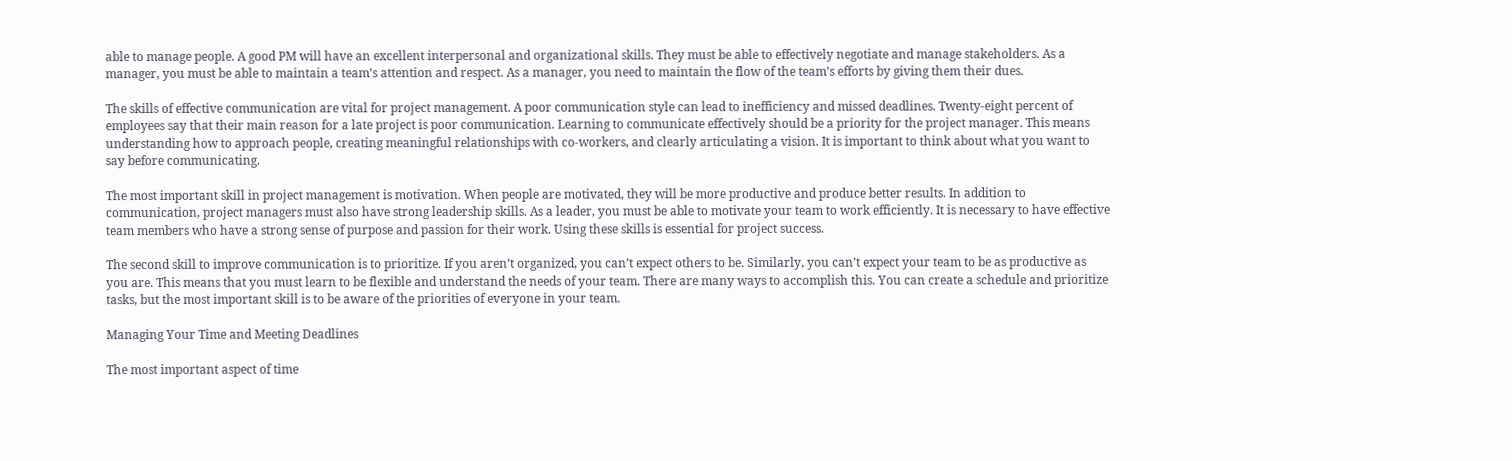able to manage people. A good PM will have an excellent interpersonal and organizational skills. They must be able to effectively negotiate and manage stakeholders. As a manager, you must be able to maintain a team’s attention and respect. As a manager, you need to maintain the flow of the team’s efforts by giving them their dues.

The skills of effective communication are vital for project management. A poor communication style can lead to inefficiency and missed deadlines. Twenty-eight percent of employees say that their main reason for a late project is poor communication. Learning to communicate effectively should be a priority for the project manager. This means understanding how to approach people, creating meaningful relationships with co-workers, and clearly articulating a vision. It is important to think about what you want to say before communicating.

The most important skill in project management is motivation. When people are motivated, they will be more productive and produce better results. In addition to communication, project managers must also have strong leadership skills. As a leader, you must be able to motivate your team to work efficiently. It is necessary to have effective team members who have a strong sense of purpose and passion for their work. Using these skills is essential for project success.

The second skill to improve communication is to prioritize. If you aren’t organized, you can’t expect others to be. Similarly, you can’t expect your team to be as productive as you are. This means that you must learn to be flexible and understand the needs of your team. There are many ways to accomplish this. You can create a schedule and prioritize tasks, but the most important skill is to be aware of the priorities of everyone in your team.

Managing Your Time and Meeting Deadlines

The most important aspect of time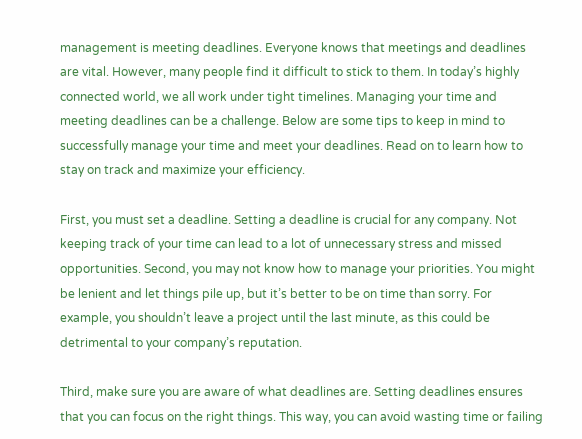management is meeting deadlines. Everyone knows that meetings and deadlines are vital. However, many people find it difficult to stick to them. In today’s highly connected world, we all work under tight timelines. Managing your time and meeting deadlines can be a challenge. Below are some tips to keep in mind to successfully manage your time and meet your deadlines. Read on to learn how to stay on track and maximize your efficiency.

First, you must set a deadline. Setting a deadline is crucial for any company. Not keeping track of your time can lead to a lot of unnecessary stress and missed opportunities. Second, you may not know how to manage your priorities. You might be lenient and let things pile up, but it’s better to be on time than sorry. For example, you shouldn’t leave a project until the last minute, as this could be detrimental to your company’s reputation.

Third, make sure you are aware of what deadlines are. Setting deadlines ensures that you can focus on the right things. This way, you can avoid wasting time or failing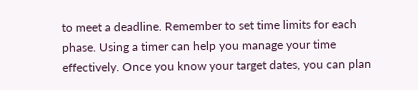to meet a deadline. Remember to set time limits for each phase. Using a timer can help you manage your time effectively. Once you know your target dates, you can plan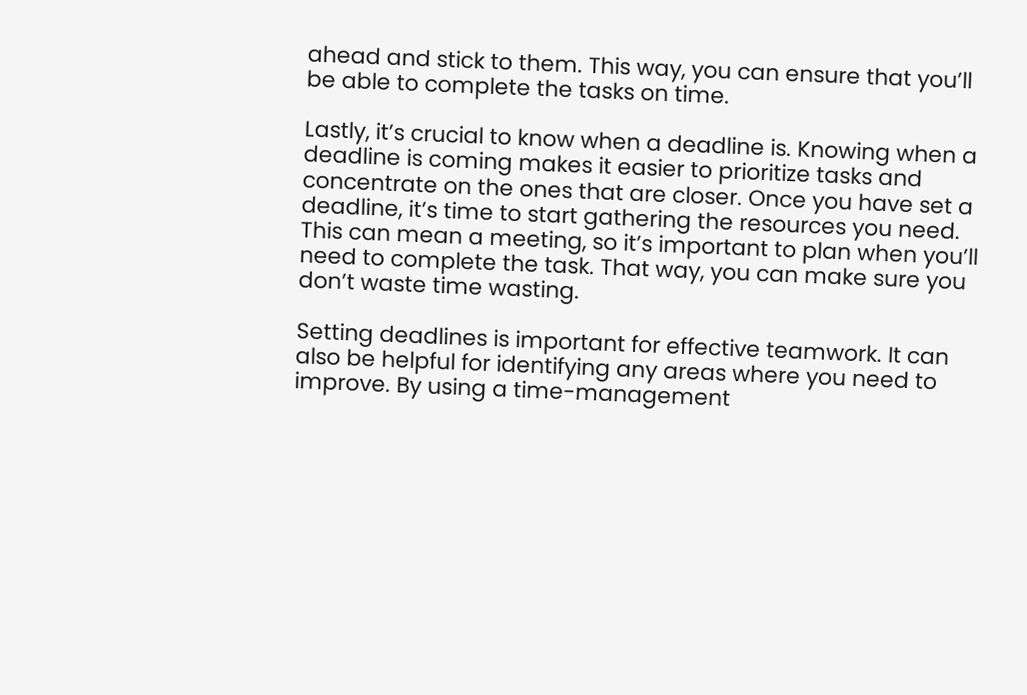ahead and stick to them. This way, you can ensure that you’ll be able to complete the tasks on time.

Lastly, it’s crucial to know when a deadline is. Knowing when a deadline is coming makes it easier to prioritize tasks and concentrate on the ones that are closer. Once you have set a deadline, it’s time to start gathering the resources you need. This can mean a meeting, so it’s important to plan when you’ll need to complete the task. That way, you can make sure you don’t waste time wasting.

Setting deadlines is important for effective teamwork. It can also be helpful for identifying any areas where you need to improve. By using a time-management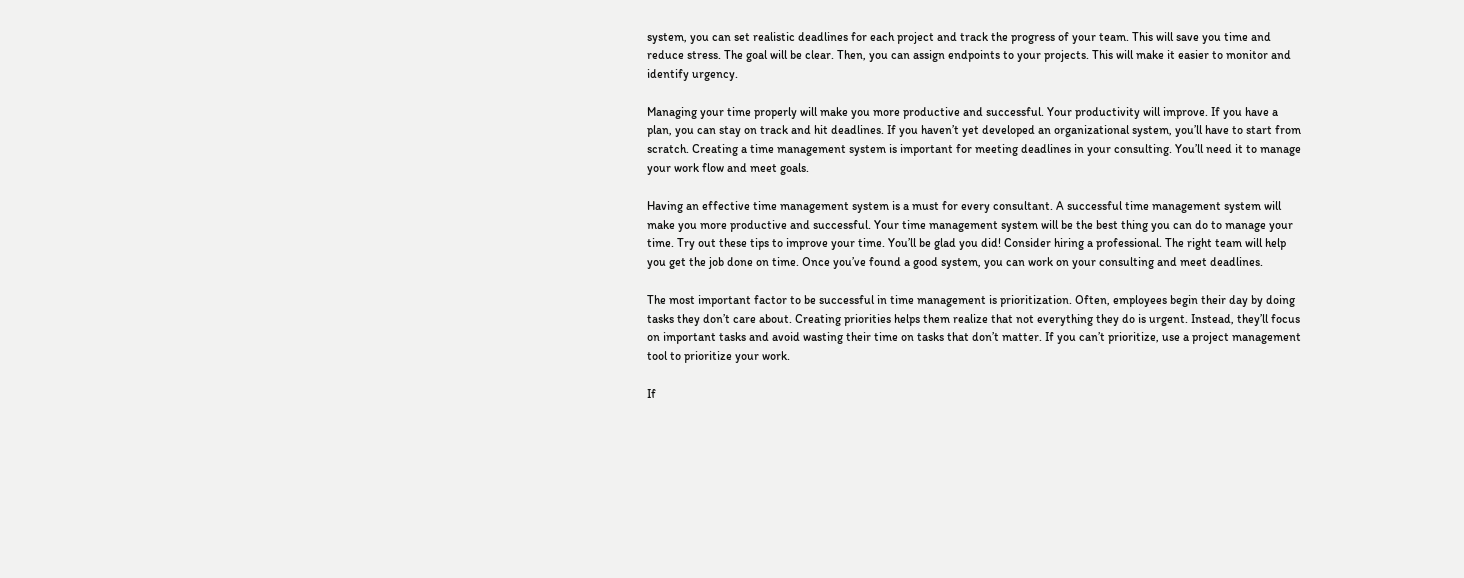system, you can set realistic deadlines for each project and track the progress of your team. This will save you time and reduce stress. The goal will be clear. Then, you can assign endpoints to your projects. This will make it easier to monitor and identify urgency.

Managing your time properly will make you more productive and successful. Your productivity will improve. If you have a plan, you can stay on track and hit deadlines. If you haven’t yet developed an organizational system, you’ll have to start from scratch. Creating a time management system is important for meeting deadlines in your consulting. You’ll need it to manage your work flow and meet goals.

Having an effective time management system is a must for every consultant. A successful time management system will make you more productive and successful. Your time management system will be the best thing you can do to manage your time. Try out these tips to improve your time. You’ll be glad you did! Consider hiring a professional. The right team will help you get the job done on time. Once you’ve found a good system, you can work on your consulting and meet deadlines.

The most important factor to be successful in time management is prioritization. Often, employees begin their day by doing tasks they don’t care about. Creating priorities helps them realize that not everything they do is urgent. Instead, they’ll focus on important tasks and avoid wasting their time on tasks that don’t matter. If you can’t prioritize, use a project management tool to prioritize your work.

If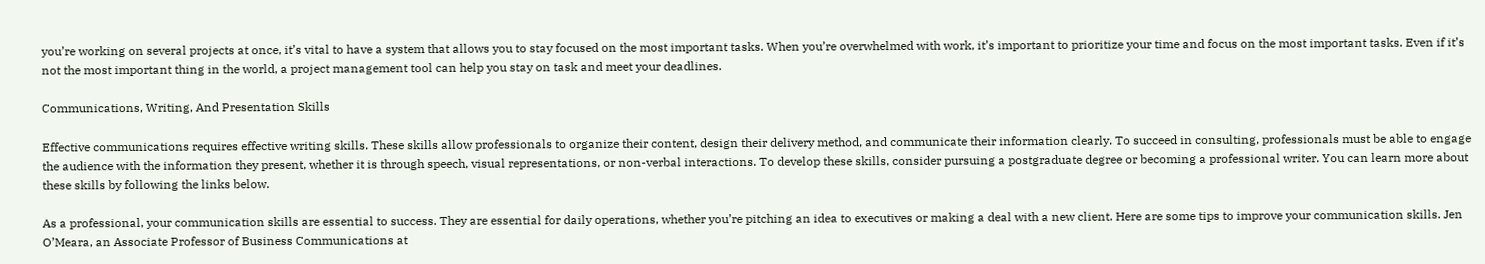you’re working on several projects at once, it’s vital to have a system that allows you to stay focused on the most important tasks. When you’re overwhelmed with work, it’s important to prioritize your time and focus on the most important tasks. Even if it’s not the most important thing in the world, a project management tool can help you stay on task and meet your deadlines.

Communications, Writing, And Presentation Skills

Effective communications requires effective writing skills. These skills allow professionals to organize their content, design their delivery method, and communicate their information clearly. To succeed in consulting, professionals must be able to engage the audience with the information they present, whether it is through speech, visual representations, or non-verbal interactions. To develop these skills, consider pursuing a postgraduate degree or becoming a professional writer. You can learn more about these skills by following the links below.

As a professional, your communication skills are essential to success. They are essential for daily operations, whether you’re pitching an idea to executives or making a deal with a new client. Here are some tips to improve your communication skills. Jen O’Meara, an Associate Professor of Business Communications at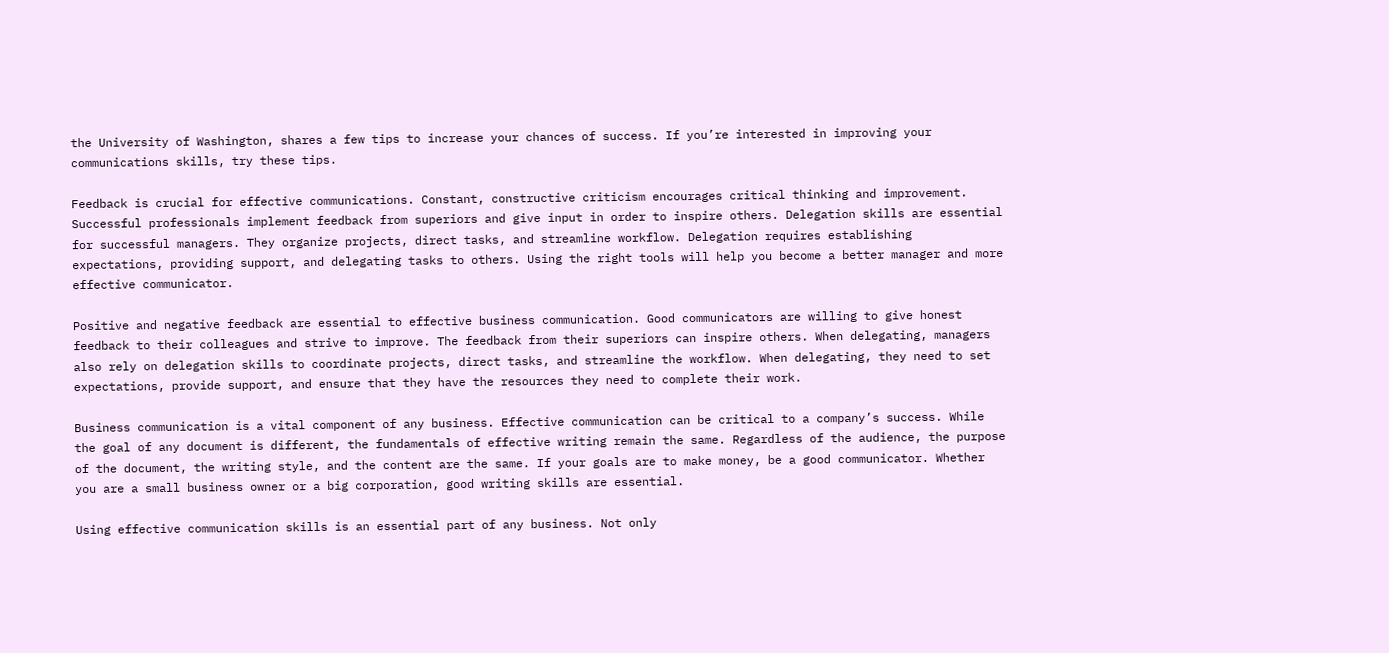the University of Washington, shares a few tips to increase your chances of success. If you’re interested in improving your communications skills, try these tips.

Feedback is crucial for effective communications. Constant, constructive criticism encourages critical thinking and improvement. Successful professionals implement feedback from superiors and give input in order to inspire others. Delegation skills are essential for successful managers. They organize projects, direct tasks, and streamline workflow. Delegation requires establishing expectations, providing support, and delegating tasks to others. Using the right tools will help you become a better manager and more effective communicator.

Positive and negative feedback are essential to effective business communication. Good communicators are willing to give honest feedback to their colleagues and strive to improve. The feedback from their superiors can inspire others. When delegating, managers also rely on delegation skills to coordinate projects, direct tasks, and streamline the workflow. When delegating, they need to set expectations, provide support, and ensure that they have the resources they need to complete their work.

Business communication is a vital component of any business. Effective communication can be critical to a company’s success. While the goal of any document is different, the fundamentals of effective writing remain the same. Regardless of the audience, the purpose of the document, the writing style, and the content are the same. If your goals are to make money, be a good communicator. Whether you are a small business owner or a big corporation, good writing skills are essential.

Using effective communication skills is an essential part of any business. Not only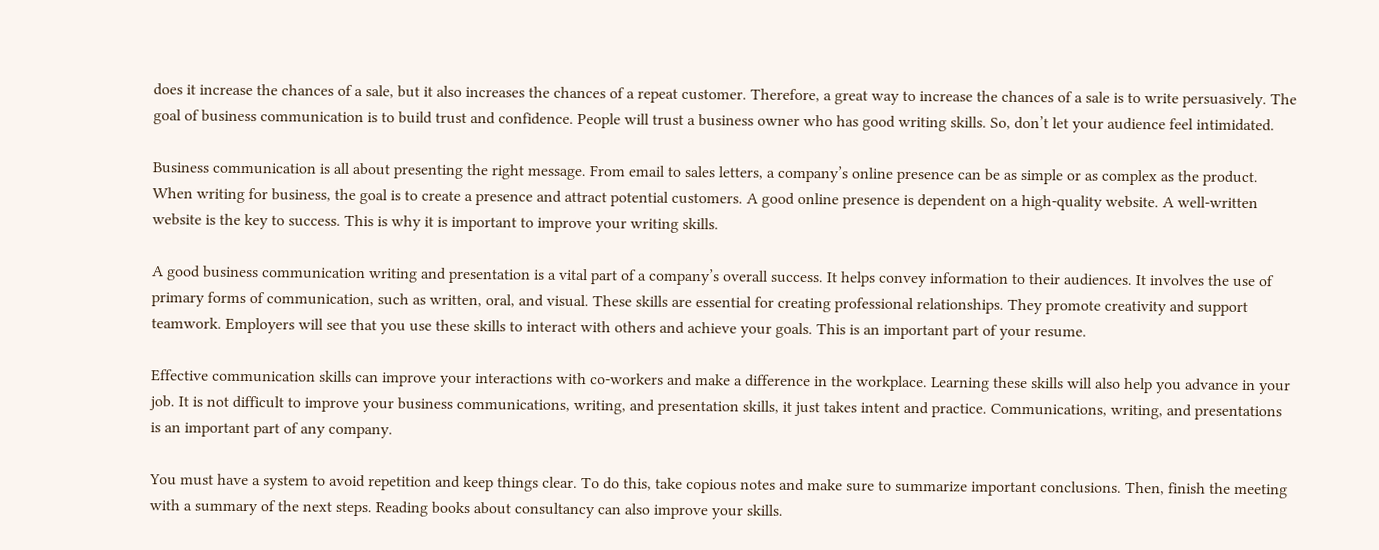does it increase the chances of a sale, but it also increases the chances of a repeat customer. Therefore, a great way to increase the chances of a sale is to write persuasively. The goal of business communication is to build trust and confidence. People will trust a business owner who has good writing skills. So, don’t let your audience feel intimidated.

Business communication is all about presenting the right message. From email to sales letters, a company’s online presence can be as simple or as complex as the product. When writing for business, the goal is to create a presence and attract potential customers. A good online presence is dependent on a high-quality website. A well-written website is the key to success. This is why it is important to improve your writing skills.

A good business communication writing and presentation is a vital part of a company’s overall success. It helps convey information to their audiences. It involves the use of primary forms of communication, such as written, oral, and visual. These skills are essential for creating professional relationships. They promote creativity and support teamwork. Employers will see that you use these skills to interact with others and achieve your goals. This is an important part of your resume.

Effective communication skills can improve your interactions with co-workers and make a difference in the workplace. Learning these skills will also help you advance in your job. It is not difficult to improve your business communications, writing, and presentation skills, it just takes intent and practice. Communications, writing, and presentations is an important part of any company.

You must have a system to avoid repetition and keep things clear. To do this, take copious notes and make sure to summarize important conclusions. Then, finish the meeting with a summary of the next steps. Reading books about consultancy can also improve your skills.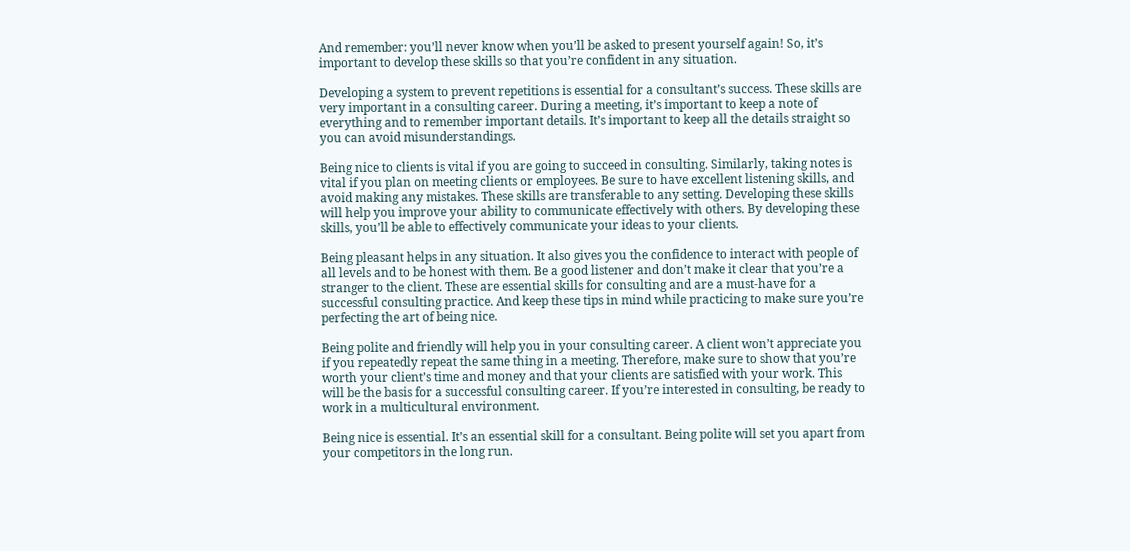And remember: you’ll never know when you’ll be asked to present yourself again! So, it’s important to develop these skills so that you’re confident in any situation.

Developing a system to prevent repetitions is essential for a consultant’s success. These skills are very important in a consulting career. During a meeting, it’s important to keep a note of everything and to remember important details. It’s important to keep all the details straight so you can avoid misunderstandings.

Being nice to clients is vital if you are going to succeed in consulting. Similarly, taking notes is vital if you plan on meeting clients or employees. Be sure to have excellent listening skills, and avoid making any mistakes. These skills are transferable to any setting. Developing these skills will help you improve your ability to communicate effectively with others. By developing these skills, you’ll be able to effectively communicate your ideas to your clients.

Being pleasant helps in any situation. It also gives you the confidence to interact with people of all levels and to be honest with them. Be a good listener and don’t make it clear that you’re a stranger to the client. These are essential skills for consulting and are a must-have for a successful consulting practice. And keep these tips in mind while practicing to make sure you’re perfecting the art of being nice.

Being polite and friendly will help you in your consulting career. A client won’t appreciate you if you repeatedly repeat the same thing in a meeting. Therefore, make sure to show that you’re worth your client’s time and money and that your clients are satisfied with your work. This will be the basis for a successful consulting career. If you’re interested in consulting, be ready to work in a multicultural environment.

Being nice is essential. It’s an essential skill for a consultant. Being polite will set you apart from your competitors in the long run.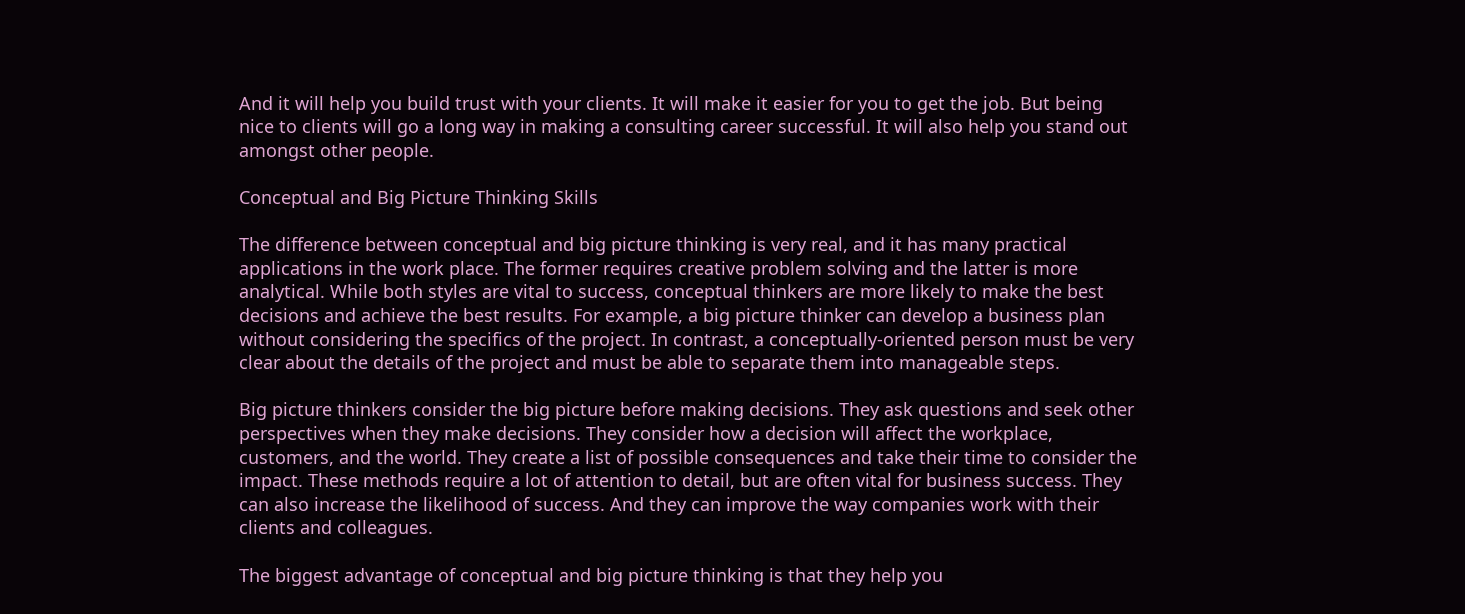And it will help you build trust with your clients. It will make it easier for you to get the job. But being nice to clients will go a long way in making a consulting career successful. It will also help you stand out amongst other people.

Conceptual and Big Picture Thinking Skills

The difference between conceptual and big picture thinking is very real, and it has many practical applications in the work place. The former requires creative problem solving and the latter is more analytical. While both styles are vital to success, conceptual thinkers are more likely to make the best decisions and achieve the best results. For example, a big picture thinker can develop a business plan without considering the specifics of the project. In contrast, a conceptually-oriented person must be very clear about the details of the project and must be able to separate them into manageable steps.

Big picture thinkers consider the big picture before making decisions. They ask questions and seek other perspectives when they make decisions. They consider how a decision will affect the workplace, customers, and the world. They create a list of possible consequences and take their time to consider the impact. These methods require a lot of attention to detail, but are often vital for business success. They can also increase the likelihood of success. And they can improve the way companies work with their clients and colleagues.

The biggest advantage of conceptual and big picture thinking is that they help you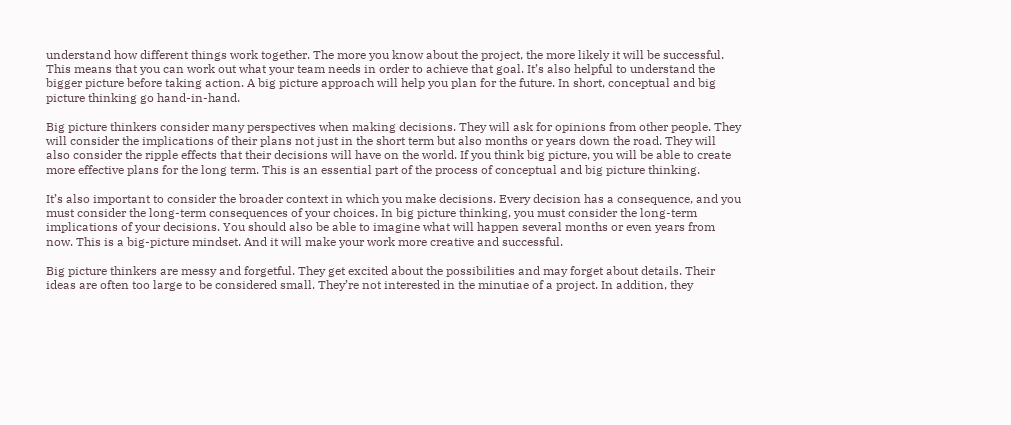understand how different things work together. The more you know about the project, the more likely it will be successful. This means that you can work out what your team needs in order to achieve that goal. It’s also helpful to understand the bigger picture before taking action. A big picture approach will help you plan for the future. In short, conceptual and big picture thinking go hand-in-hand.

Big picture thinkers consider many perspectives when making decisions. They will ask for opinions from other people. They will consider the implications of their plans not just in the short term but also months or years down the road. They will also consider the ripple effects that their decisions will have on the world. If you think big picture, you will be able to create more effective plans for the long term. This is an essential part of the process of conceptual and big picture thinking.

It’s also important to consider the broader context in which you make decisions. Every decision has a consequence, and you must consider the long-term consequences of your choices. In big picture thinking, you must consider the long-term implications of your decisions. You should also be able to imagine what will happen several months or even years from now. This is a big-picture mindset. And it will make your work more creative and successful.

Big picture thinkers are messy and forgetful. They get excited about the possibilities and may forget about details. Their ideas are often too large to be considered small. They’re not interested in the minutiae of a project. In addition, they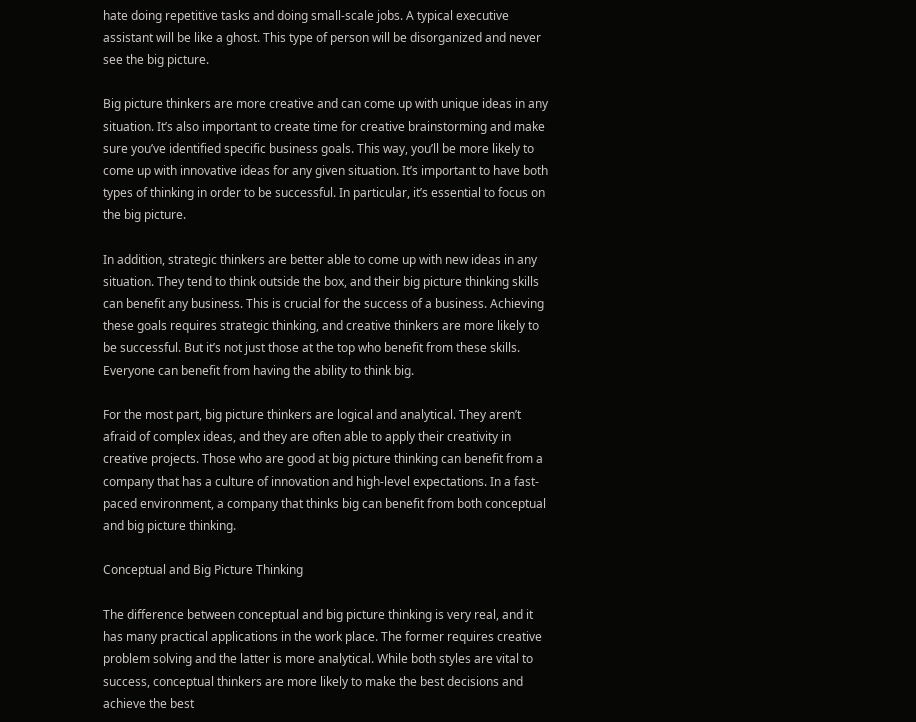hate doing repetitive tasks and doing small-scale jobs. A typical executive assistant will be like a ghost. This type of person will be disorganized and never see the big picture.

Big picture thinkers are more creative and can come up with unique ideas in any situation. It’s also important to create time for creative brainstorming and make sure you’ve identified specific business goals. This way, you’ll be more likely to come up with innovative ideas for any given situation. It’s important to have both types of thinking in order to be successful. In particular, it’s essential to focus on the big picture.

In addition, strategic thinkers are better able to come up with new ideas in any situation. They tend to think outside the box, and their big picture thinking skills can benefit any business. This is crucial for the success of a business. Achieving these goals requires strategic thinking, and creative thinkers are more likely to be successful. But it’s not just those at the top who benefit from these skills. Everyone can benefit from having the ability to think big.

For the most part, big picture thinkers are logical and analytical. They aren’t afraid of complex ideas, and they are often able to apply their creativity in creative projects. Those who are good at big picture thinking can benefit from a company that has a culture of innovation and high-level expectations. In a fast-paced environment, a company that thinks big can benefit from both conceptual and big picture thinking.

Conceptual and Big Picture Thinking

The difference between conceptual and big picture thinking is very real, and it has many practical applications in the work place. The former requires creative problem solving and the latter is more analytical. While both styles are vital to success, conceptual thinkers are more likely to make the best decisions and achieve the best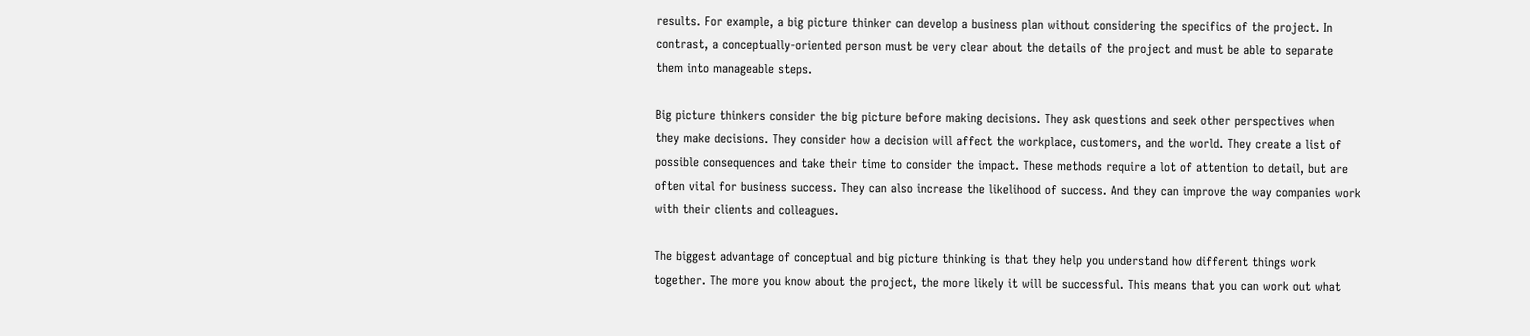results. For example, a big picture thinker can develop a business plan without considering the specifics of the project. In contrast, a conceptually-oriented person must be very clear about the details of the project and must be able to separate them into manageable steps.

Big picture thinkers consider the big picture before making decisions. They ask questions and seek other perspectives when they make decisions. They consider how a decision will affect the workplace, customers, and the world. They create a list of possible consequences and take their time to consider the impact. These methods require a lot of attention to detail, but are often vital for business success. They can also increase the likelihood of success. And they can improve the way companies work with their clients and colleagues.

The biggest advantage of conceptual and big picture thinking is that they help you understand how different things work together. The more you know about the project, the more likely it will be successful. This means that you can work out what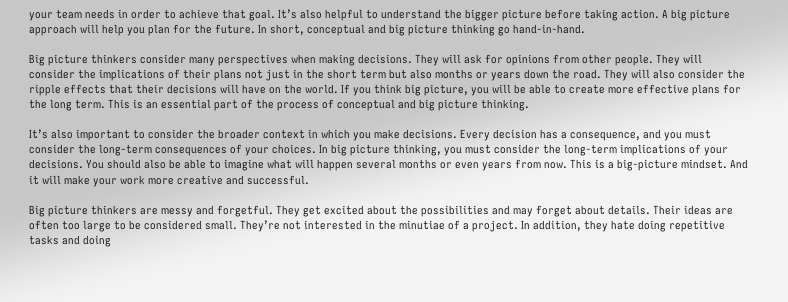your team needs in order to achieve that goal. It’s also helpful to understand the bigger picture before taking action. A big picture approach will help you plan for the future. In short, conceptual and big picture thinking go hand-in-hand.

Big picture thinkers consider many perspectives when making decisions. They will ask for opinions from other people. They will consider the implications of their plans not just in the short term but also months or years down the road. They will also consider the ripple effects that their decisions will have on the world. If you think big picture, you will be able to create more effective plans for the long term. This is an essential part of the process of conceptual and big picture thinking.

It’s also important to consider the broader context in which you make decisions. Every decision has a consequence, and you must consider the long-term consequences of your choices. In big picture thinking, you must consider the long-term implications of your decisions. You should also be able to imagine what will happen several months or even years from now. This is a big-picture mindset. And it will make your work more creative and successful.

Big picture thinkers are messy and forgetful. They get excited about the possibilities and may forget about details. Their ideas are often too large to be considered small. They’re not interested in the minutiae of a project. In addition, they hate doing repetitive tasks and doing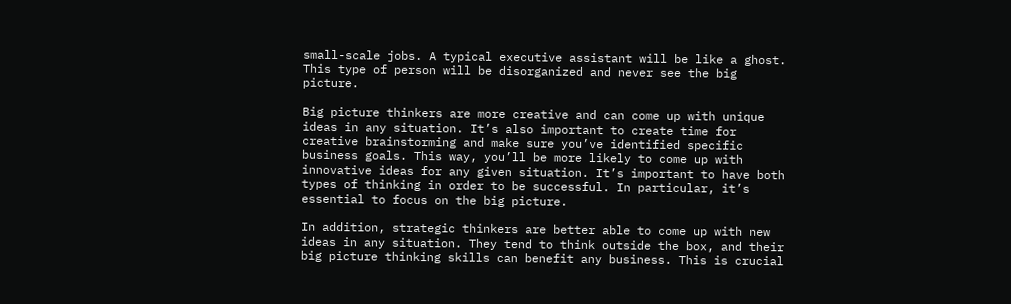small-scale jobs. A typical executive assistant will be like a ghost. This type of person will be disorganized and never see the big picture.

Big picture thinkers are more creative and can come up with unique ideas in any situation. It’s also important to create time for creative brainstorming and make sure you’ve identified specific business goals. This way, you’ll be more likely to come up with innovative ideas for any given situation. It’s important to have both types of thinking in order to be successful. In particular, it’s essential to focus on the big picture.

In addition, strategic thinkers are better able to come up with new ideas in any situation. They tend to think outside the box, and their big picture thinking skills can benefit any business. This is crucial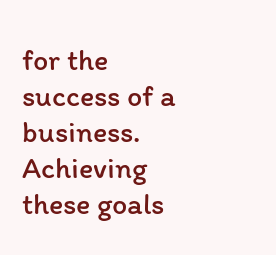for the success of a business. Achieving these goals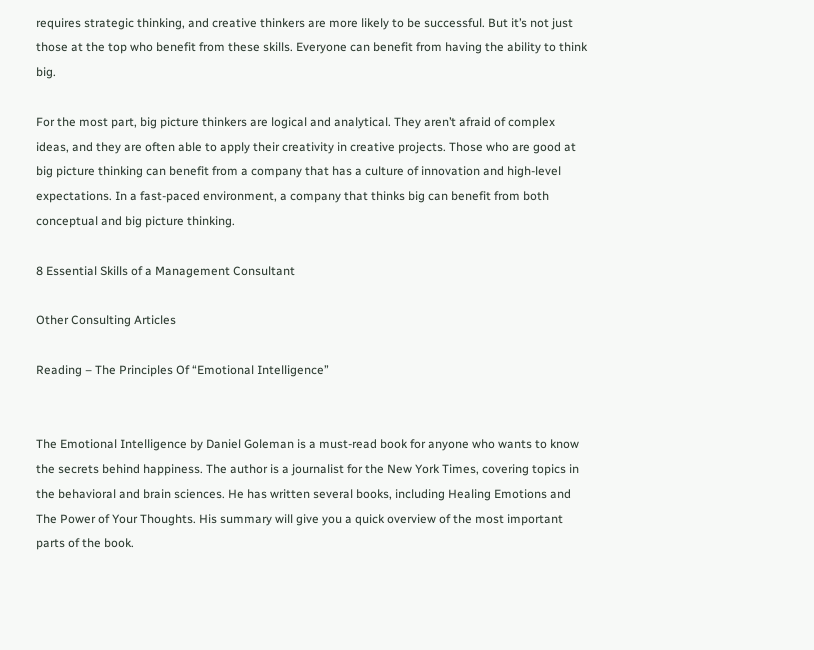requires strategic thinking, and creative thinkers are more likely to be successful. But it’s not just those at the top who benefit from these skills. Everyone can benefit from having the ability to think big.

For the most part, big picture thinkers are logical and analytical. They aren’t afraid of complex ideas, and they are often able to apply their creativity in creative projects. Those who are good at big picture thinking can benefit from a company that has a culture of innovation and high-level expectations. In a fast-paced environment, a company that thinks big can benefit from both conceptual and big picture thinking.

8 Essential Skills of a Management Consultant

Other Consulting Articles

Reading – The Principles Of “Emotional Intelligence”


The Emotional Intelligence by Daniel Goleman is a must-read book for anyone who wants to know the secrets behind happiness. The author is a journalist for the New York Times, covering topics in the behavioral and brain sciences. He has written several books, including Healing Emotions and The Power of Your Thoughts. His summary will give you a quick overview of the most important parts of the book.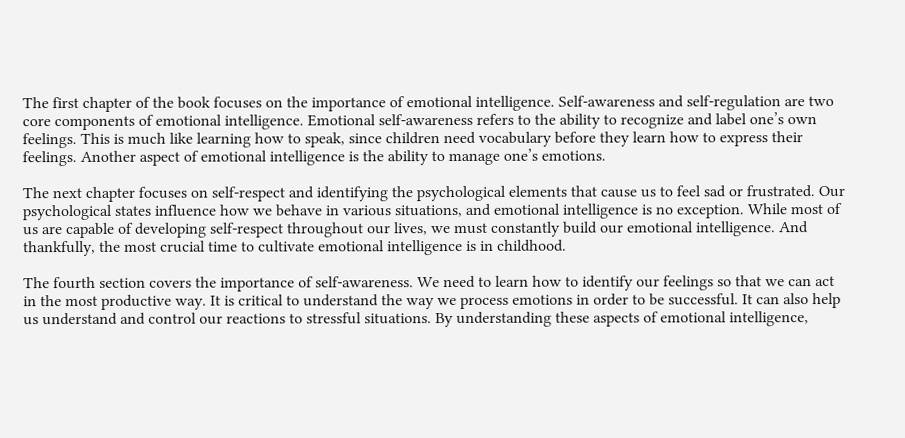The first chapter of the book focuses on the importance of emotional intelligence. Self-awareness and self-regulation are two core components of emotional intelligence. Emotional self-awareness refers to the ability to recognize and label one’s own feelings. This is much like learning how to speak, since children need vocabulary before they learn how to express their feelings. Another aspect of emotional intelligence is the ability to manage one’s emotions.

The next chapter focuses on self-respect and identifying the psychological elements that cause us to feel sad or frustrated. Our psychological states influence how we behave in various situations, and emotional intelligence is no exception. While most of us are capable of developing self-respect throughout our lives, we must constantly build our emotional intelligence. And thankfully, the most crucial time to cultivate emotional intelligence is in childhood.

The fourth section covers the importance of self-awareness. We need to learn how to identify our feelings so that we can act in the most productive way. It is critical to understand the way we process emotions in order to be successful. It can also help us understand and control our reactions to stressful situations. By understanding these aspects of emotional intelligence,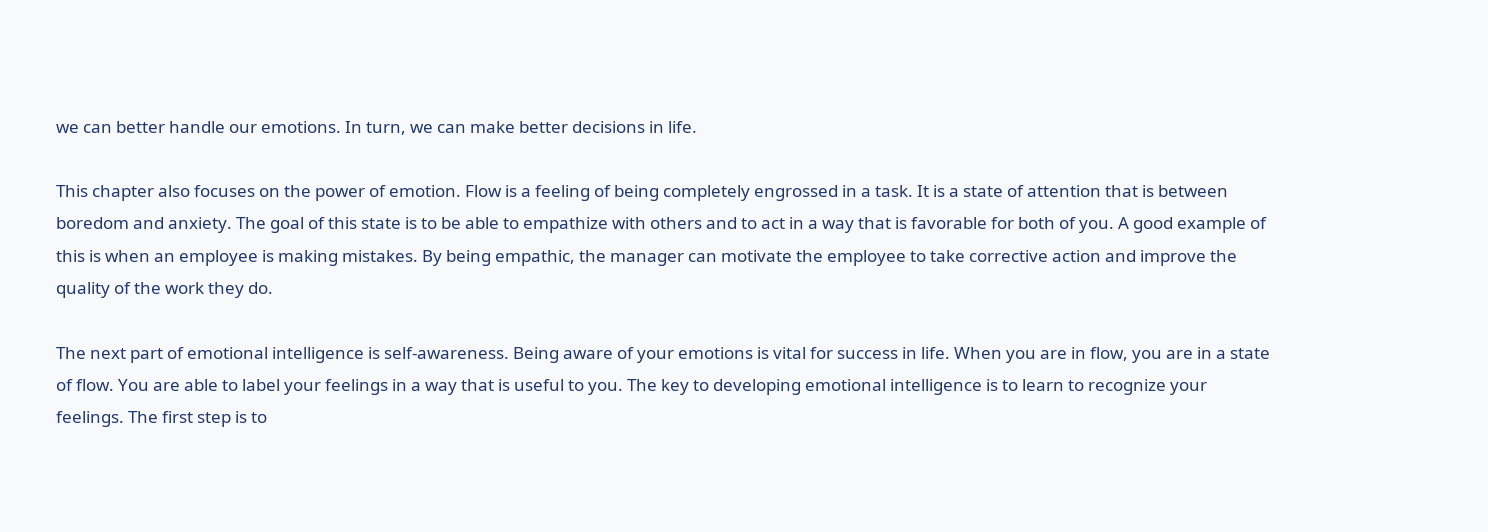we can better handle our emotions. In turn, we can make better decisions in life.

This chapter also focuses on the power of emotion. Flow is a feeling of being completely engrossed in a task. It is a state of attention that is between boredom and anxiety. The goal of this state is to be able to empathize with others and to act in a way that is favorable for both of you. A good example of this is when an employee is making mistakes. By being empathic, the manager can motivate the employee to take corrective action and improve the quality of the work they do.

The next part of emotional intelligence is self-awareness. Being aware of your emotions is vital for success in life. When you are in flow, you are in a state of flow. You are able to label your feelings in a way that is useful to you. The key to developing emotional intelligence is to learn to recognize your feelings. The first step is to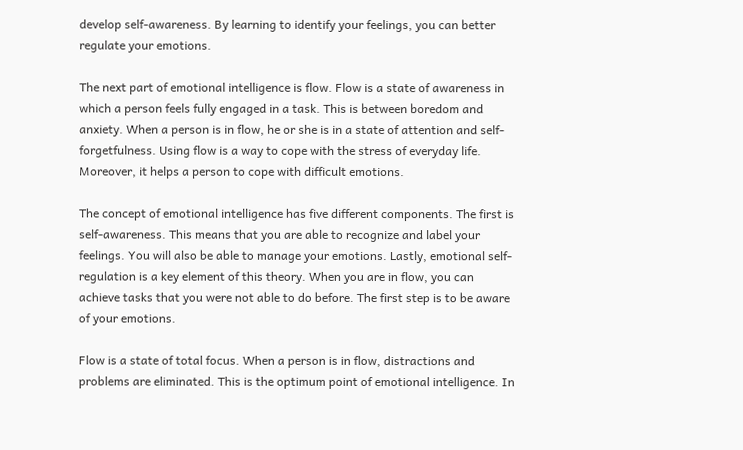develop self-awareness. By learning to identify your feelings, you can better regulate your emotions.

The next part of emotional intelligence is flow. Flow is a state of awareness in which a person feels fully engaged in a task. This is between boredom and anxiety. When a person is in flow, he or she is in a state of attention and self-forgetfulness. Using flow is a way to cope with the stress of everyday life. Moreover, it helps a person to cope with difficult emotions.

The concept of emotional intelligence has five different components. The first is self-awareness. This means that you are able to recognize and label your feelings. You will also be able to manage your emotions. Lastly, emotional self-regulation is a key element of this theory. When you are in flow, you can achieve tasks that you were not able to do before. The first step is to be aware of your emotions.

Flow is a state of total focus. When a person is in flow, distractions and problems are eliminated. This is the optimum point of emotional intelligence. In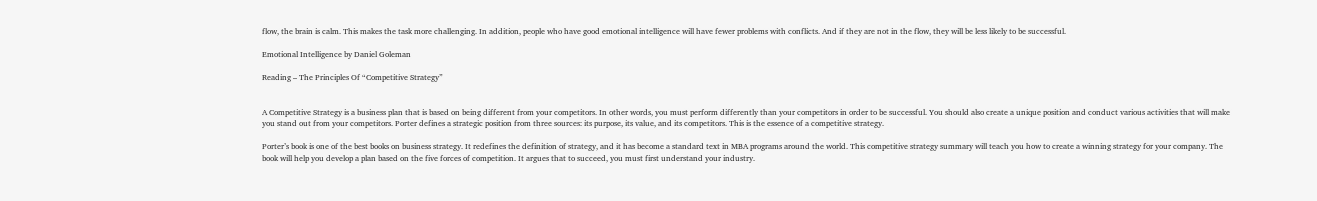flow, the brain is calm. This makes the task more challenging. In addition, people who have good emotional intelligence will have fewer problems with conflicts. And if they are not in the flow, they will be less likely to be successful.

Emotional Intelligence by Daniel Goleman

Reading – The Principles Of “Competitive Strategy”


A Competitive Strategy is a business plan that is based on being different from your competitors. In other words, you must perform differently than your competitors in order to be successful. You should also create a unique position and conduct various activities that will make you stand out from your competitors. Porter defines a strategic position from three sources: its purpose, its value, and its competitors. This is the essence of a competitive strategy.

Porter’s book is one of the best books on business strategy. It redefines the definition of strategy, and it has become a standard text in MBA programs around the world. This competitive strategy summary will teach you how to create a winning strategy for your company. The book will help you develop a plan based on the five forces of competition. It argues that to succeed, you must first understand your industry.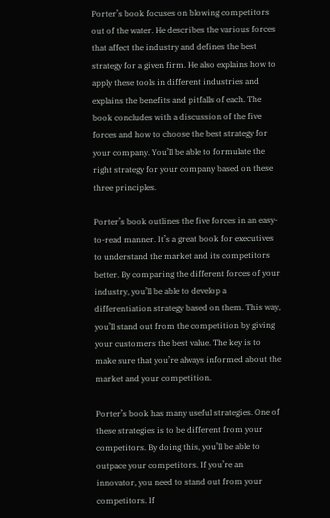Porter’s book focuses on blowing competitors out of the water. He describes the various forces that affect the industry and defines the best strategy for a given firm. He also explains how to apply these tools in different industries and explains the benefits and pitfalls of each. The book concludes with a discussion of the five forces and how to choose the best strategy for your company. You’ll be able to formulate the right strategy for your company based on these three principles.

Porter’s book outlines the five forces in an easy-to-read manner. It’s a great book for executives to understand the market and its competitors better. By comparing the different forces of your industry, you’ll be able to develop a differentiation strategy based on them. This way, you’ll stand out from the competition by giving your customers the best value. The key is to make sure that you’re always informed about the market and your competition.

Porter’s book has many useful strategies. One of these strategies is to be different from your competitors. By doing this, you’ll be able to outpace your competitors. If you’re an innovator, you need to stand out from your competitors. If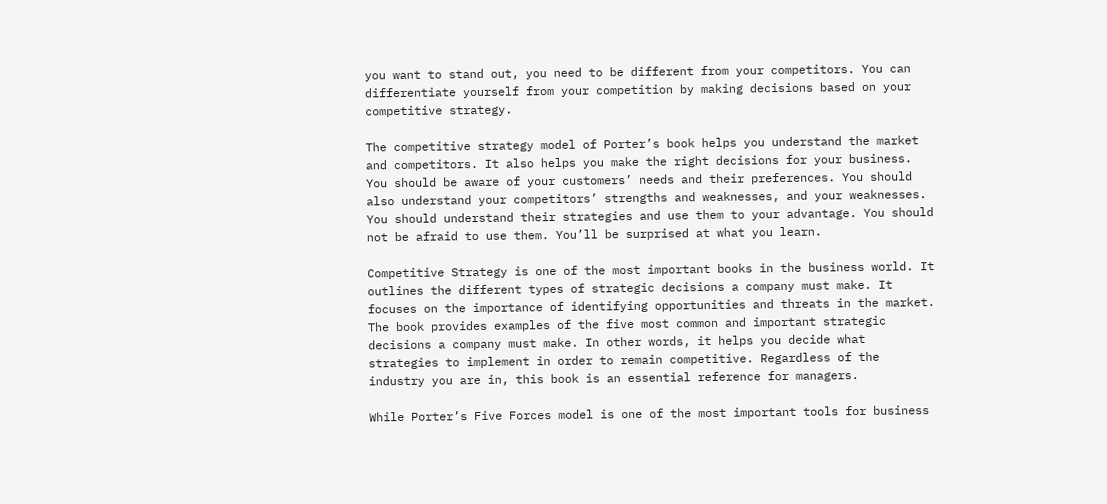you want to stand out, you need to be different from your competitors. You can differentiate yourself from your competition by making decisions based on your competitive strategy.

The competitive strategy model of Porter’s book helps you understand the market and competitors. It also helps you make the right decisions for your business. You should be aware of your customers’ needs and their preferences. You should also understand your competitors’ strengths and weaknesses, and your weaknesses. You should understand their strategies and use them to your advantage. You should not be afraid to use them. You’ll be surprised at what you learn.

Competitive Strategy is one of the most important books in the business world. It outlines the different types of strategic decisions a company must make. It focuses on the importance of identifying opportunities and threats in the market. The book provides examples of the five most common and important strategic decisions a company must make. In other words, it helps you decide what strategies to implement in order to remain competitive. Regardless of the industry you are in, this book is an essential reference for managers.

While Porter’s Five Forces model is one of the most important tools for business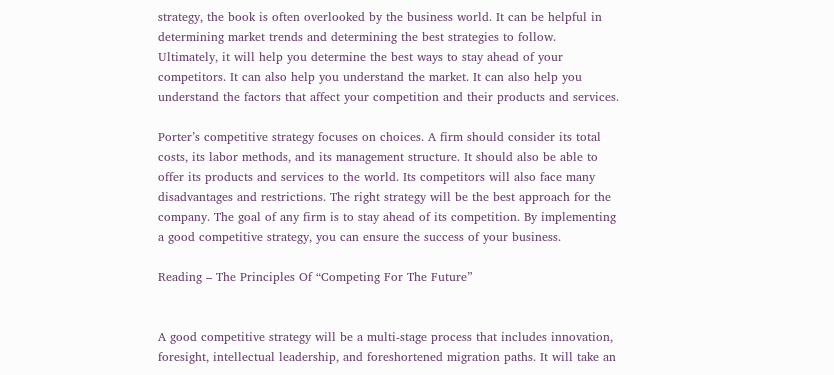strategy, the book is often overlooked by the business world. It can be helpful in determining market trends and determining the best strategies to follow. Ultimately, it will help you determine the best ways to stay ahead of your competitors. It can also help you understand the market. It can also help you understand the factors that affect your competition and their products and services.

Porter’s competitive strategy focuses on choices. A firm should consider its total costs, its labor methods, and its management structure. It should also be able to offer its products and services to the world. Its competitors will also face many disadvantages and restrictions. The right strategy will be the best approach for the company. The goal of any firm is to stay ahead of its competition. By implementing a good competitive strategy, you can ensure the success of your business.

Reading – The Principles Of “Competing For The Future”


A good competitive strategy will be a multi-stage process that includes innovation, foresight, intellectual leadership, and foreshortened migration paths. It will take an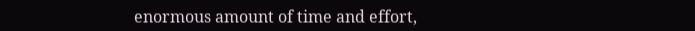enormous amount of time and effort,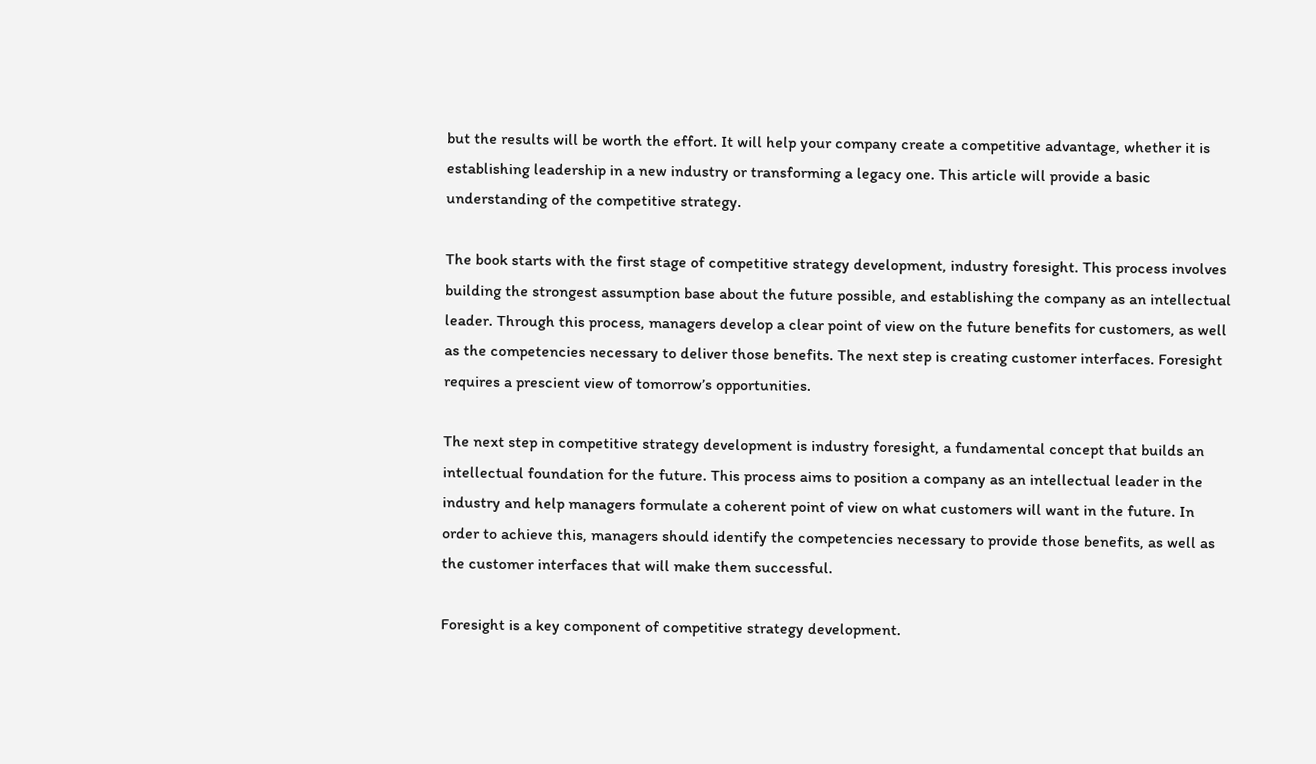but the results will be worth the effort. It will help your company create a competitive advantage, whether it is establishing leadership in a new industry or transforming a legacy one. This article will provide a basic understanding of the competitive strategy.

The book starts with the first stage of competitive strategy development, industry foresight. This process involves building the strongest assumption base about the future possible, and establishing the company as an intellectual leader. Through this process, managers develop a clear point of view on the future benefits for customers, as well as the competencies necessary to deliver those benefits. The next step is creating customer interfaces. Foresight requires a prescient view of tomorrow’s opportunities.

The next step in competitive strategy development is industry foresight, a fundamental concept that builds an intellectual foundation for the future. This process aims to position a company as an intellectual leader in the industry and help managers formulate a coherent point of view on what customers will want in the future. In order to achieve this, managers should identify the competencies necessary to provide those benefits, as well as the customer interfaces that will make them successful.

Foresight is a key component of competitive strategy development.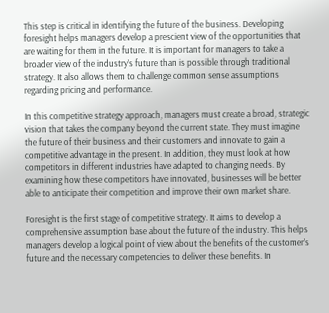This step is critical in identifying the future of the business. Developing foresight helps managers develop a prescient view of the opportunities that are waiting for them in the future. It is important for managers to take a broader view of the industry’s future than is possible through traditional strategy. It also allows them to challenge common sense assumptions regarding pricing and performance.

In this competitive strategy approach, managers must create a broad, strategic vision that takes the company beyond the current state. They must imagine the future of their business and their customers and innovate to gain a competitive advantage in the present. In addition, they must look at how competitors in different industries have adapted to changing needs. By examining how these competitors have innovated, businesses will be better able to anticipate their competition and improve their own market share.

Foresight is the first stage of competitive strategy. It aims to develop a comprehensive assumption base about the future of the industry. This helps managers develop a logical point of view about the benefits of the customer’s future and the necessary competencies to deliver these benefits. In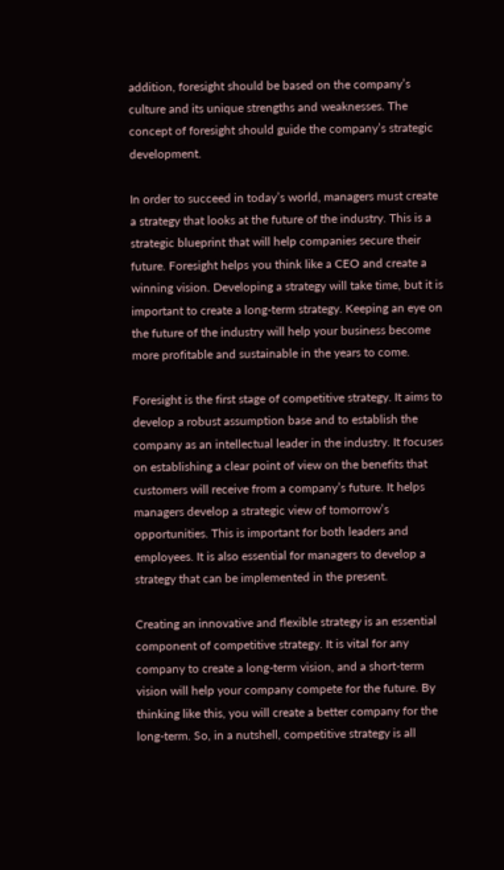addition, foresight should be based on the company’s culture and its unique strengths and weaknesses. The concept of foresight should guide the company’s strategic development.

In order to succeed in today’s world, managers must create a strategy that looks at the future of the industry. This is a strategic blueprint that will help companies secure their future. Foresight helps you think like a CEO and create a winning vision. Developing a strategy will take time, but it is important to create a long-term strategy. Keeping an eye on the future of the industry will help your business become more profitable and sustainable in the years to come.

Foresight is the first stage of competitive strategy. It aims to develop a robust assumption base and to establish the company as an intellectual leader in the industry. It focuses on establishing a clear point of view on the benefits that customers will receive from a company’s future. It helps managers develop a strategic view of tomorrow’s opportunities. This is important for both leaders and employees. It is also essential for managers to develop a strategy that can be implemented in the present.

Creating an innovative and flexible strategy is an essential component of competitive strategy. It is vital for any company to create a long-term vision, and a short-term vision will help your company compete for the future. By thinking like this, you will create a better company for the long-term. So, in a nutshell, competitive strategy is all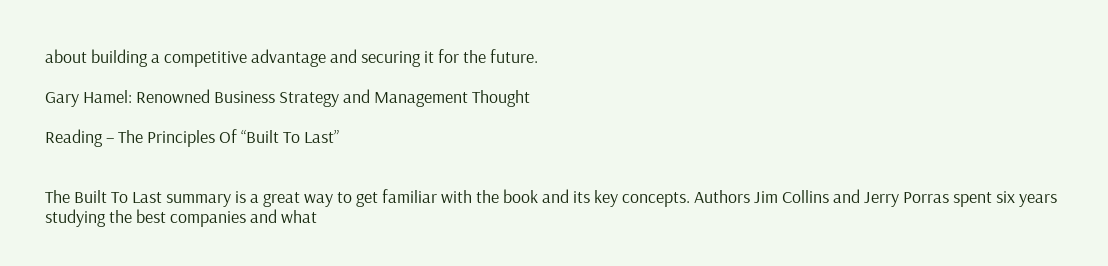about building a competitive advantage and securing it for the future.

Gary Hamel: Renowned Business Strategy and Management Thought

Reading – The Principles Of “Built To Last”


The Built To Last summary is a great way to get familiar with the book and its key concepts. Authors Jim Collins and Jerry Porras spent six years studying the best companies and what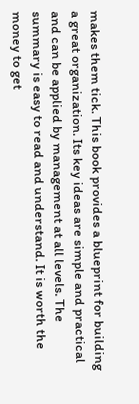makes them tick. This book provides a blueprint for building a great organization. Its key ideas are simple and practical and can be applied by management at all levels. The summary is easy to read and understand. It is worth the money to get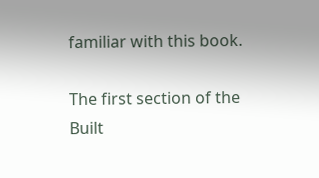familiar with this book.

The first section of the Built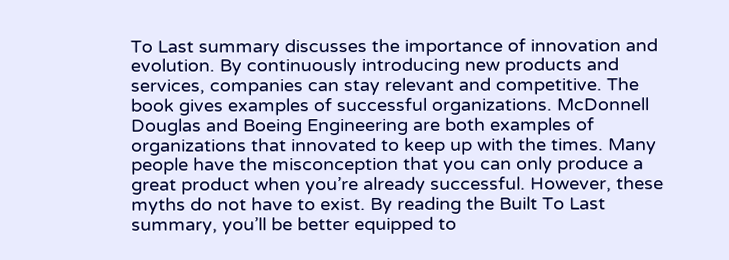To Last summary discusses the importance of innovation and evolution. By continuously introducing new products and services, companies can stay relevant and competitive. The book gives examples of successful organizations. McDonnell Douglas and Boeing Engineering are both examples of organizations that innovated to keep up with the times. Many people have the misconception that you can only produce a great product when you’re already successful. However, these myths do not have to exist. By reading the Built To Last summary, you’ll be better equipped to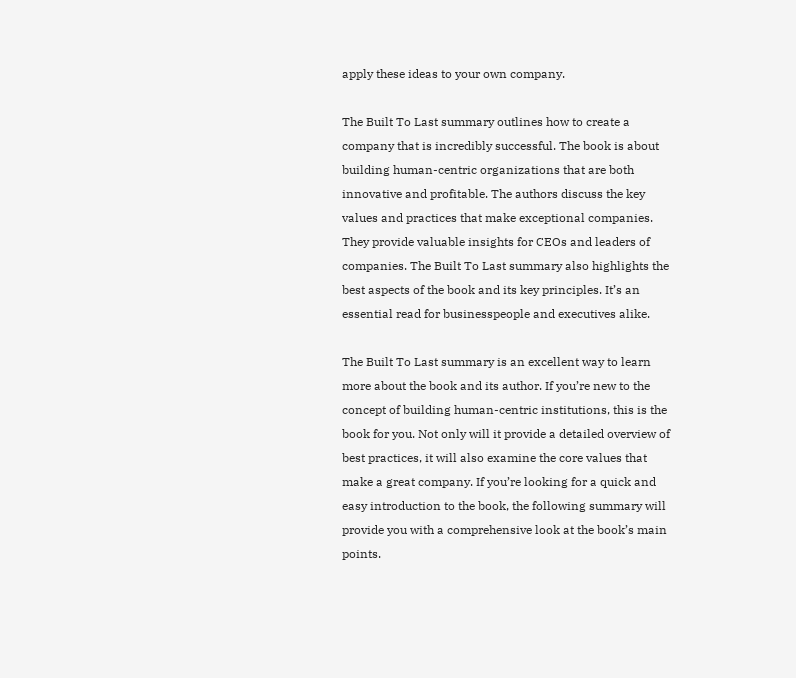apply these ideas to your own company.

The Built To Last summary outlines how to create a company that is incredibly successful. The book is about building human-centric organizations that are both innovative and profitable. The authors discuss the key values and practices that make exceptional companies. They provide valuable insights for CEOs and leaders of companies. The Built To Last summary also highlights the best aspects of the book and its key principles. It’s an essential read for businesspeople and executives alike.

The Built To Last summary is an excellent way to learn more about the book and its author. If you’re new to the concept of building human-centric institutions, this is the book for you. Not only will it provide a detailed overview of best practices, it will also examine the core values that make a great company. If you’re looking for a quick and easy introduction to the book, the following summary will provide you with a comprehensive look at the book’s main points.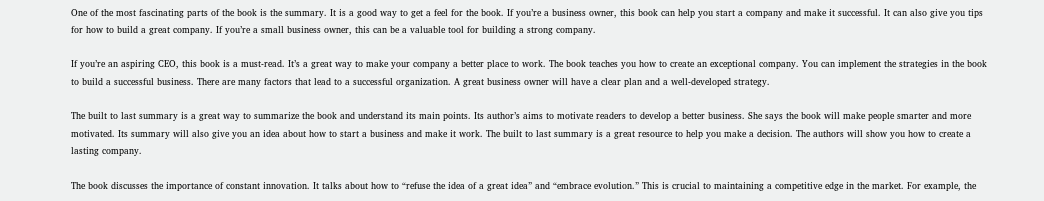One of the most fascinating parts of the book is the summary. It is a good way to get a feel for the book. If you’re a business owner, this book can help you start a company and make it successful. It can also give you tips for how to build a great company. If you’re a small business owner, this can be a valuable tool for building a strong company.

If you’re an aspiring CEO, this book is a must-read. It’s a great way to make your company a better place to work. The book teaches you how to create an exceptional company. You can implement the strategies in the book to build a successful business. There are many factors that lead to a successful organization. A great business owner will have a clear plan and a well-developed strategy.

The built to last summary is a great way to summarize the book and understand its main points. Its author’s aims to motivate readers to develop a better business. She says the book will make people smarter and more motivated. Its summary will also give you an idea about how to start a business and make it work. The built to last summary is a great resource to help you make a decision. The authors will show you how to create a lasting company.

The book discusses the importance of constant innovation. It talks about how to “refuse the idea of a great idea” and “embrace evolution.” This is crucial to maintaining a competitive edge in the market. For example, the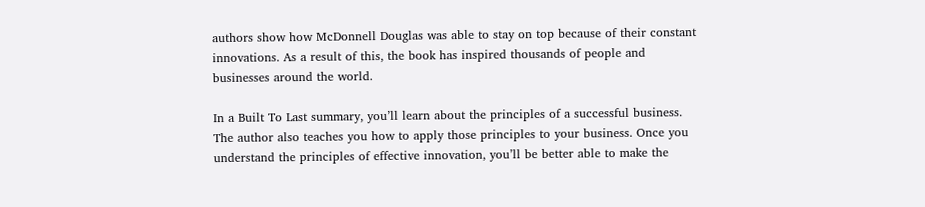authors show how McDonnell Douglas was able to stay on top because of their constant innovations. As a result of this, the book has inspired thousands of people and businesses around the world.

In a Built To Last summary, you’ll learn about the principles of a successful business. The author also teaches you how to apply those principles to your business. Once you understand the principles of effective innovation, you’ll be better able to make the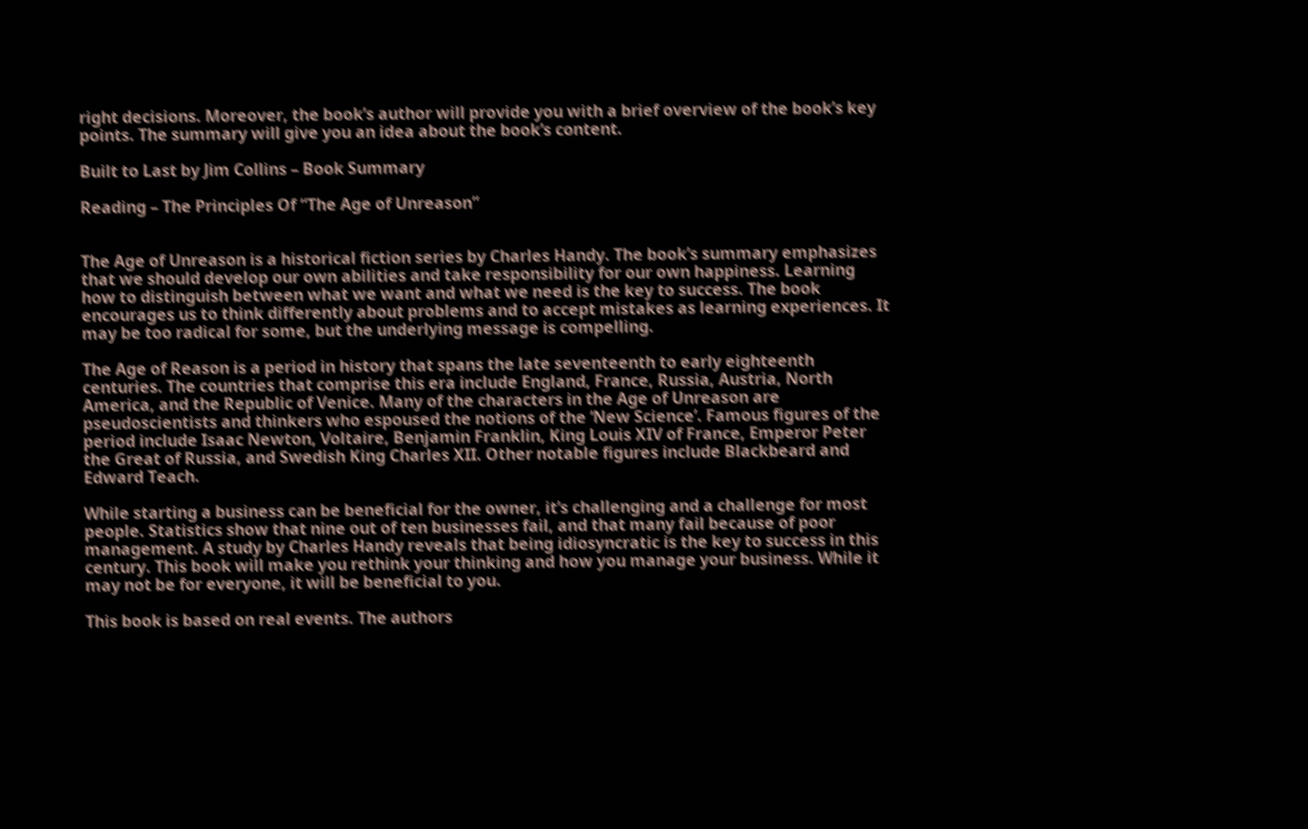right decisions. Moreover, the book’s author will provide you with a brief overview of the book’s key points. The summary will give you an idea about the book’s content.

Built to Last by Jim Collins – Book Summary

Reading – The Principles Of “The Age of Unreason”


The Age of Unreason is a historical fiction series by Charles Handy. The book’s summary emphasizes that we should develop our own abilities and take responsibility for our own happiness. Learning how to distinguish between what we want and what we need is the key to success. The book encourages us to think differently about problems and to accept mistakes as learning experiences. It may be too radical for some, but the underlying message is compelling.

The Age of Reason is a period in history that spans the late seventeenth to early eighteenth centuries. The countries that comprise this era include England, France, Russia, Austria, North America, and the Republic of Venice. Many of the characters in the Age of Unreason are pseudoscientists and thinkers who espoused the notions of the ‘New Science’. Famous figures of the period include Isaac Newton, Voltaire, Benjamin Franklin, King Louis XIV of France, Emperor Peter the Great of Russia, and Swedish King Charles XII. Other notable figures include Blackbeard and Edward Teach.

While starting a business can be beneficial for the owner, it’s challenging and a challenge for most people. Statistics show that nine out of ten businesses fail, and that many fail because of poor management. A study by Charles Handy reveals that being idiosyncratic is the key to success in this century. This book will make you rethink your thinking and how you manage your business. While it may not be for everyone, it will be beneficial to you.

This book is based on real events. The authors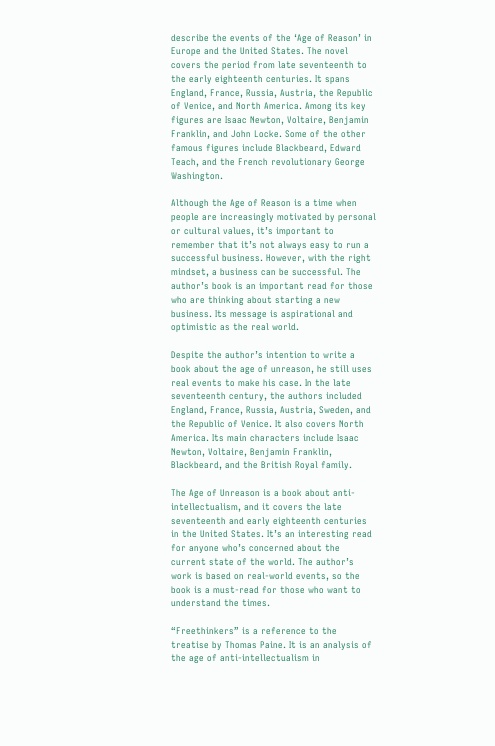describe the events of the ‘Age of Reason’ in Europe and the United States. The novel covers the period from late seventeenth to the early eighteenth centuries. It spans England, France, Russia, Austria, the Republic of Venice, and North America. Among its key figures are Isaac Newton, Voltaire, Benjamin Franklin, and John Locke. Some of the other famous figures include Blackbeard, Edward Teach, and the French revolutionary George Washington.

Although the Age of Reason is a time when people are increasingly motivated by personal or cultural values, it’s important to remember that it’s not always easy to run a successful business. However, with the right mindset, a business can be successful. The author’s book is an important read for those who are thinking about starting a new business. Its message is aspirational and optimistic as the real world.

Despite the author’s intention to write a book about the age of unreason, he still uses real events to make his case. In the late seventeenth century, the authors included England, France, Russia, Austria, Sweden, and the Republic of Venice. It also covers North America. Its main characters include Isaac Newton, Voltaire, Benjamin Franklin, Blackbeard, and the British Royal family.

The Age of Unreason is a book about anti-intellectualism, and it covers the late seventeenth and early eighteenth centuries in the United States. It’s an interesting read for anyone who’s concerned about the current state of the world. The author’s work is based on real-world events, so the book is a must-read for those who want to understand the times.

“Freethinkers” is a reference to the treatise by Thomas Paine. It is an analysis of the age of anti-intellectualism in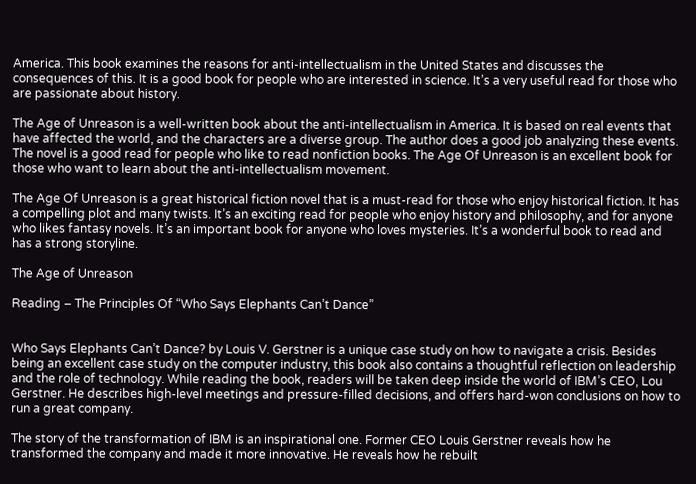America. This book examines the reasons for anti-intellectualism in the United States and discusses the consequences of this. It is a good book for people who are interested in science. It’s a very useful read for those who are passionate about history.

The Age of Unreason is a well-written book about the anti-intellectualism in America. It is based on real events that have affected the world, and the characters are a diverse group. The author does a good job analyzing these events. The novel is a good read for people who like to read nonfiction books. The Age Of Unreason is an excellent book for those who want to learn about the anti-intellectualism movement.

The Age Of Unreason is a great historical fiction novel that is a must-read for those who enjoy historical fiction. It has a compelling plot and many twists. It’s an exciting read for people who enjoy history and philosophy, and for anyone who likes fantasy novels. It’s an important book for anyone who loves mysteries. It’s a wonderful book to read and has a strong storyline.

The Age of Unreason

Reading – The Principles Of “Who Says Elephants Can’t Dance”


Who Says Elephants Can’t Dance? by Louis V. Gerstner is a unique case study on how to navigate a crisis. Besides being an excellent case study on the computer industry, this book also contains a thoughtful reflection on leadership and the role of technology. While reading the book, readers will be taken deep inside the world of IBM’s CEO, Lou Gerstner. He describes high-level meetings and pressure-filled decisions, and offers hard-won conclusions on how to run a great company.

The story of the transformation of IBM is an inspirational one. Former CEO Louis Gerstner reveals how he transformed the company and made it more innovative. He reveals how he rebuilt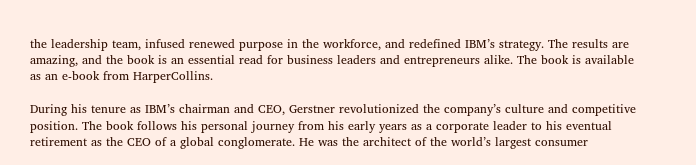the leadership team, infused renewed purpose in the workforce, and redefined IBM’s strategy. The results are amazing, and the book is an essential read for business leaders and entrepreneurs alike. The book is available as an e-book from HarperCollins.

During his tenure as IBM’s chairman and CEO, Gerstner revolutionized the company’s culture and competitive position. The book follows his personal journey from his early years as a corporate leader to his eventual retirement as the CEO of a global conglomerate. He was the architect of the world’s largest consumer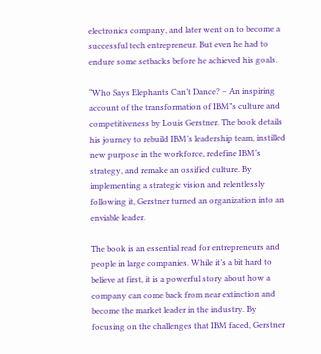electronics company, and later went on to become a successful tech entrepreneur. But even he had to endure some setbacks before he achieved his goals.

“Who Says Elephants Can’t Dance? – An inspiring account of the transformation of IBM”s culture and competitiveness by Louis Gerstner. The book details his journey to rebuild IBM’s leadership team, instilled new purpose in the workforce, redefine IBM’s strategy, and remake an ossified culture. By implementing a strategic vision and relentlessly following it, Gerstner turned an organization into an enviable leader.

The book is an essential read for entrepreneurs and people in large companies. While it’s a bit hard to believe at first, it is a powerful story about how a company can come back from near extinction and become the market leader in the industry. By focusing on the challenges that IBM faced, Gerstner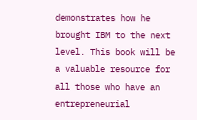demonstrates how he brought IBM to the next level. This book will be a valuable resource for all those who have an entrepreneurial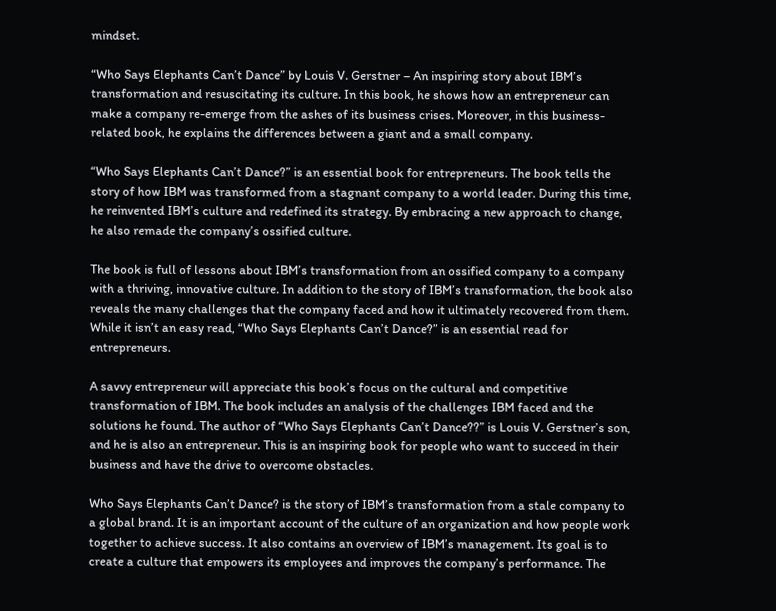mindset.

“Who Says Elephants Can’t Dance” by Louis V. Gerstner – An inspiring story about IBM’s transformation and resuscitating its culture. In this book, he shows how an entrepreneur can make a company re-emerge from the ashes of its business crises. Moreover, in this business-related book, he explains the differences between a giant and a small company.

“Who Says Elephants Can’t Dance?” is an essential book for entrepreneurs. The book tells the story of how IBM was transformed from a stagnant company to a world leader. During this time, he reinvented IBM’s culture and redefined its strategy. By embracing a new approach to change, he also remade the company’s ossified culture.

The book is full of lessons about IBM’s transformation from an ossified company to a company with a thriving, innovative culture. In addition to the story of IBM’s transformation, the book also reveals the many challenges that the company faced and how it ultimately recovered from them. While it isn’t an easy read, “Who Says Elephants Can’t Dance?” is an essential read for entrepreneurs.

A savvy entrepreneur will appreciate this book’s focus on the cultural and competitive transformation of IBM. The book includes an analysis of the challenges IBM faced and the solutions he found. The author of “Who Says Elephants Can’t Dance??” is Louis V. Gerstner’s son, and he is also an entrepreneur. This is an inspiring book for people who want to succeed in their business and have the drive to overcome obstacles.

Who Says Elephants Can’t Dance? is the story of IBM’s transformation from a stale company to a global brand. It is an important account of the culture of an organization and how people work together to achieve success. It also contains an overview of IBM’s management. Its goal is to create a culture that empowers its employees and improves the company’s performance. The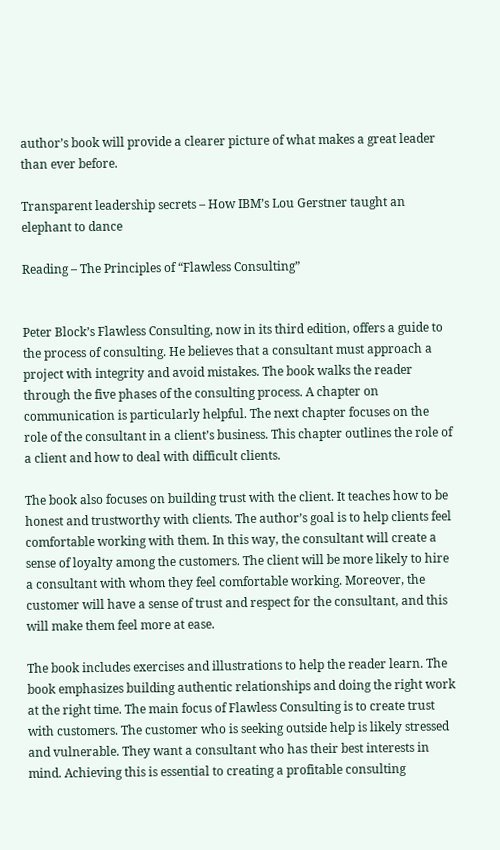author’s book will provide a clearer picture of what makes a great leader than ever before.

Transparent leadership secrets – How IBM’s Lou Gerstner taught an elephant to dance

Reading – The Principles of “Flawless Consulting”


Peter Block’s Flawless Consulting, now in its third edition, offers a guide to the process of consulting. He believes that a consultant must approach a project with integrity and avoid mistakes. The book walks the reader through the five phases of the consulting process. A chapter on communication is particularly helpful. The next chapter focuses on the role of the consultant in a client’s business. This chapter outlines the role of a client and how to deal with difficult clients.

The book also focuses on building trust with the client. It teaches how to be honest and trustworthy with clients. The author’s goal is to help clients feel comfortable working with them. In this way, the consultant will create a sense of loyalty among the customers. The client will be more likely to hire a consultant with whom they feel comfortable working. Moreover, the customer will have a sense of trust and respect for the consultant, and this will make them feel more at ease.

The book includes exercises and illustrations to help the reader learn. The book emphasizes building authentic relationships and doing the right work at the right time. The main focus of Flawless Consulting is to create trust with customers. The customer who is seeking outside help is likely stressed and vulnerable. They want a consultant who has their best interests in mind. Achieving this is essential to creating a profitable consulting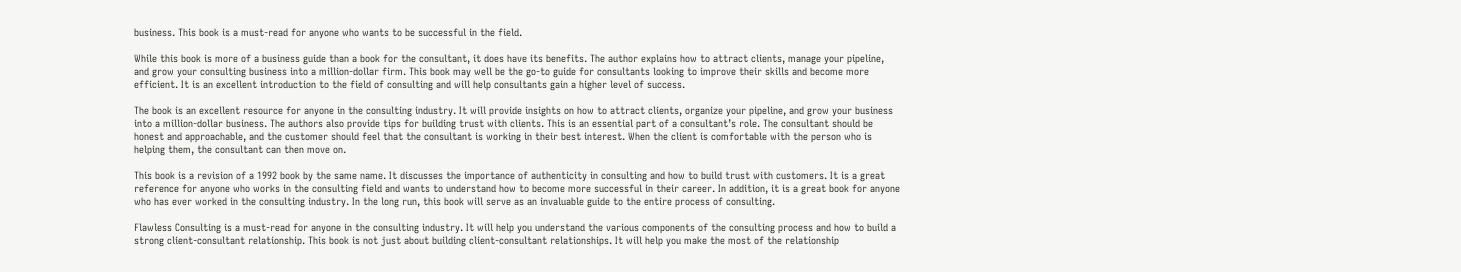business. This book is a must-read for anyone who wants to be successful in the field.

While this book is more of a business guide than a book for the consultant, it does have its benefits. The author explains how to attract clients, manage your pipeline, and grow your consulting business into a million-dollar firm. This book may well be the go-to guide for consultants looking to improve their skills and become more efficient. It is an excellent introduction to the field of consulting and will help consultants gain a higher level of success.

The book is an excellent resource for anyone in the consulting industry. It will provide insights on how to attract clients, organize your pipeline, and grow your business into a million-dollar business. The authors also provide tips for building trust with clients. This is an essential part of a consultant’s role. The consultant should be honest and approachable, and the customer should feel that the consultant is working in their best interest. When the client is comfortable with the person who is helping them, the consultant can then move on.

This book is a revision of a 1992 book by the same name. It discusses the importance of authenticity in consulting and how to build trust with customers. It is a great reference for anyone who works in the consulting field and wants to understand how to become more successful in their career. In addition, it is a great book for anyone who has ever worked in the consulting industry. In the long run, this book will serve as an invaluable guide to the entire process of consulting.

Flawless Consulting is a must-read for anyone in the consulting industry. It will help you understand the various components of the consulting process and how to build a strong client-consultant relationship. This book is not just about building client-consultant relationships. It will help you make the most of the relationship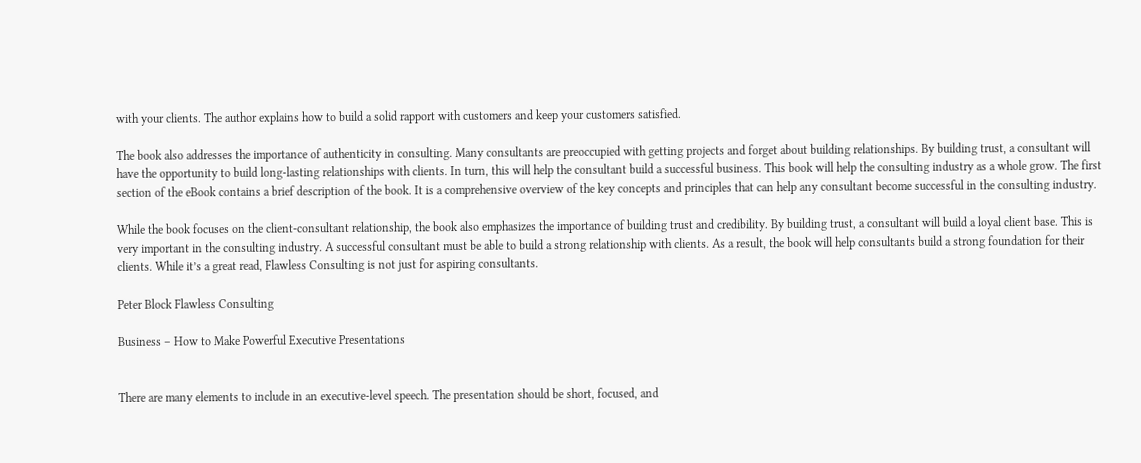with your clients. The author explains how to build a solid rapport with customers and keep your customers satisfied.

The book also addresses the importance of authenticity in consulting. Many consultants are preoccupied with getting projects and forget about building relationships. By building trust, a consultant will have the opportunity to build long-lasting relationships with clients. In turn, this will help the consultant build a successful business. This book will help the consulting industry as a whole grow. The first section of the eBook contains a brief description of the book. It is a comprehensive overview of the key concepts and principles that can help any consultant become successful in the consulting industry.

While the book focuses on the client-consultant relationship, the book also emphasizes the importance of building trust and credibility. By building trust, a consultant will build a loyal client base. This is very important in the consulting industry. A successful consultant must be able to build a strong relationship with clients. As a result, the book will help consultants build a strong foundation for their clients. While it’s a great read, Flawless Consulting is not just for aspiring consultants.

Peter Block Flawless Consulting

Business – How to Make Powerful Executive Presentations


There are many elements to include in an executive-level speech. The presentation should be short, focused, and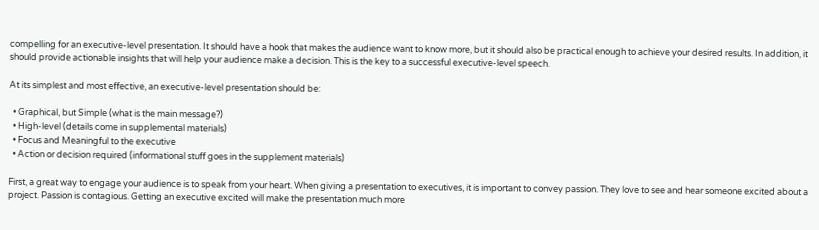compelling for an executive-level presentation. It should have a hook that makes the audience want to know more, but it should also be practical enough to achieve your desired results. In addition, it should provide actionable insights that will help your audience make a decision. This is the key to a successful executive-level speech.

At its simplest and most effective, an executive-level presentation should be:

  • Graphical, but Simple (what is the main message?)
  • High-level (details come in supplemental materials)
  • Focus and Meaningful to the executive
  • Action or decision required (informational stuff goes in the supplement materials)

First, a great way to engage your audience is to speak from your heart. When giving a presentation to executives, it is important to convey passion. They love to see and hear someone excited about a project. Passion is contagious. Getting an executive excited will make the presentation much more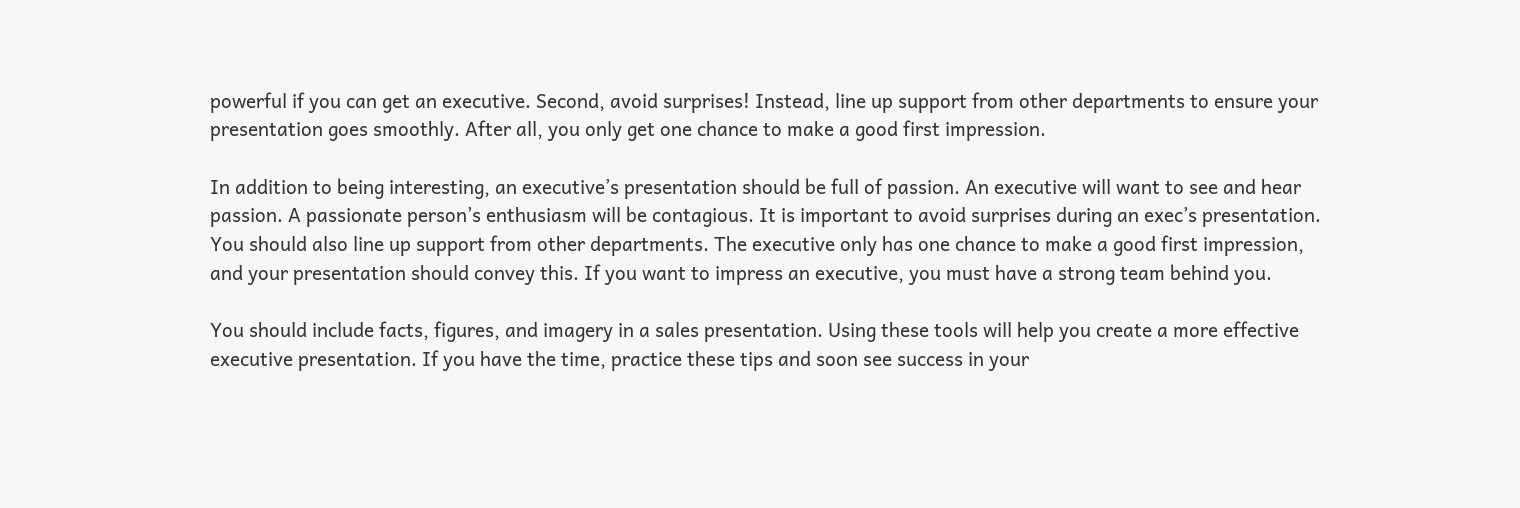powerful if you can get an executive. Second, avoid surprises! Instead, line up support from other departments to ensure your presentation goes smoothly. After all, you only get one chance to make a good first impression.

In addition to being interesting, an executive’s presentation should be full of passion. An executive will want to see and hear passion. A passionate person’s enthusiasm will be contagious. It is important to avoid surprises during an exec’s presentation. You should also line up support from other departments. The executive only has one chance to make a good first impression, and your presentation should convey this. If you want to impress an executive, you must have a strong team behind you.

You should include facts, figures, and imagery in a sales presentation. Using these tools will help you create a more effective executive presentation. If you have the time, practice these tips and soon see success in your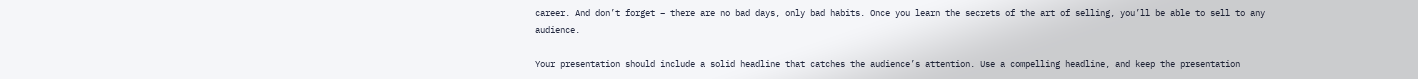career. And don’t forget – there are no bad days, only bad habits. Once you learn the secrets of the art of selling, you’ll be able to sell to any audience.

Your presentation should include a solid headline that catches the audience’s attention. Use a compelling headline, and keep the presentation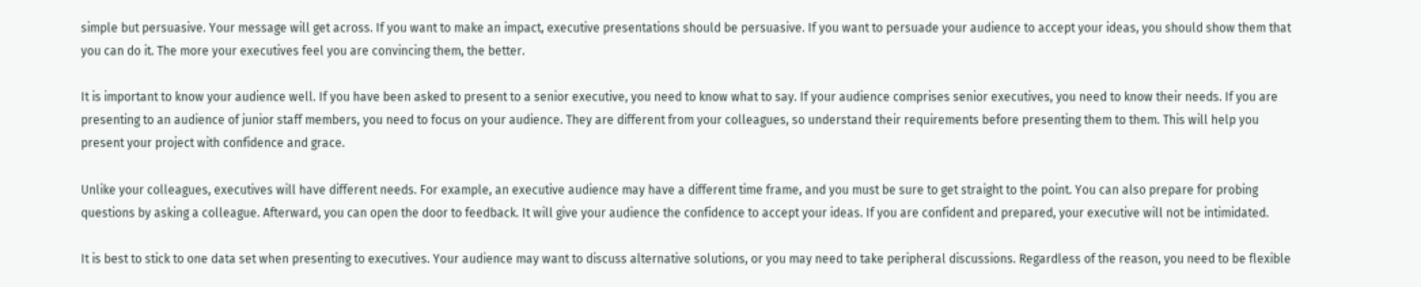simple but persuasive. Your message will get across. If you want to make an impact, executive presentations should be persuasive. If you want to persuade your audience to accept your ideas, you should show them that you can do it. The more your executives feel you are convincing them, the better.

It is important to know your audience well. If you have been asked to present to a senior executive, you need to know what to say. If your audience comprises senior executives, you need to know their needs. If you are presenting to an audience of junior staff members, you need to focus on your audience. They are different from your colleagues, so understand their requirements before presenting them to them. This will help you present your project with confidence and grace.

Unlike your colleagues, executives will have different needs. For example, an executive audience may have a different time frame, and you must be sure to get straight to the point. You can also prepare for probing questions by asking a colleague. Afterward, you can open the door to feedback. It will give your audience the confidence to accept your ideas. If you are confident and prepared, your executive will not be intimidated.

It is best to stick to one data set when presenting to executives. Your audience may want to discuss alternative solutions, or you may need to take peripheral discussions. Regardless of the reason, you need to be flexible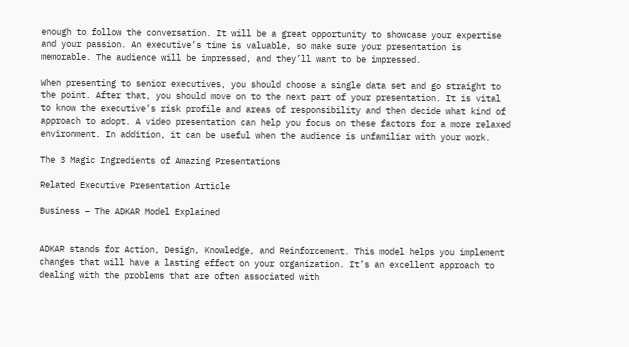enough to follow the conversation. It will be a great opportunity to showcase your expertise and your passion. An executive’s time is valuable, so make sure your presentation is memorable. The audience will be impressed, and they’ll want to be impressed.

When presenting to senior executives, you should choose a single data set and go straight to the point. After that, you should move on to the next part of your presentation. It is vital to know the executive’s risk profile and areas of responsibility and then decide what kind of approach to adopt. A video presentation can help you focus on these factors for a more relaxed environment. In addition, it can be useful when the audience is unfamiliar with your work.

The 3 Magic Ingredients of Amazing Presentations

Related Executive Presentation Article

Business – The ADKAR Model Explained


ADKAR stands for Action, Design, Knowledge, and Reinforcement. This model helps you implement changes that will have a lasting effect on your organization. It’s an excellent approach to dealing with the problems that are often associated with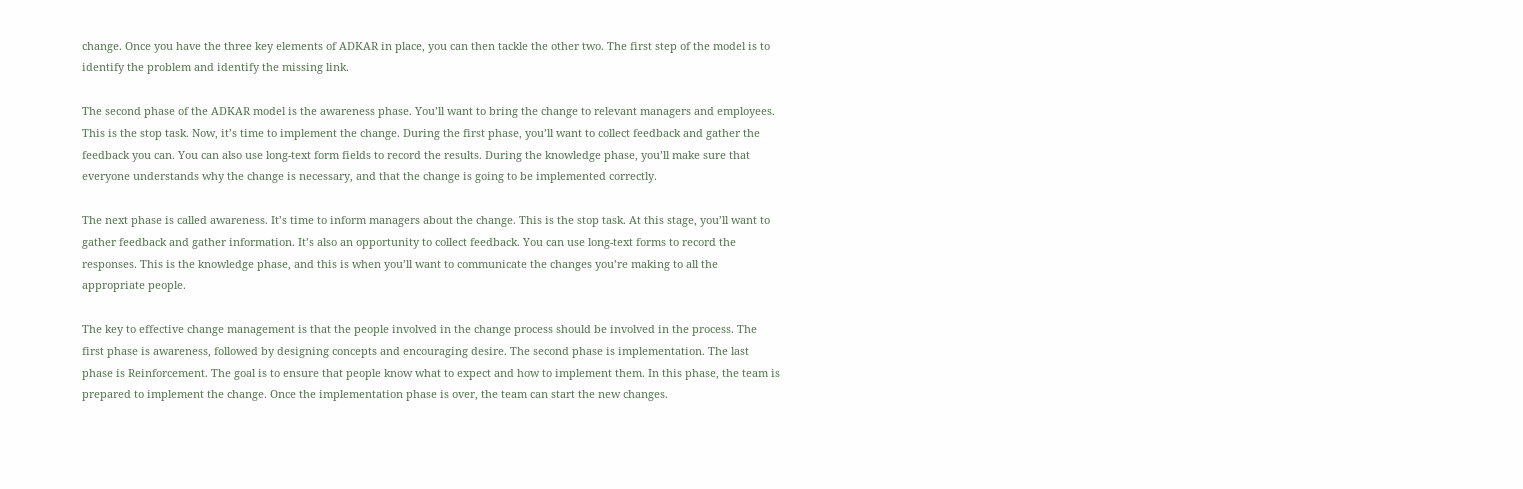change. Once you have the three key elements of ADKAR in place, you can then tackle the other two. The first step of the model is to identify the problem and identify the missing link.

The second phase of the ADKAR model is the awareness phase. You’ll want to bring the change to relevant managers and employees. This is the stop task. Now, it’s time to implement the change. During the first phase, you’ll want to collect feedback and gather the feedback you can. You can also use long-text form fields to record the results. During the knowledge phase, you’ll make sure that everyone understands why the change is necessary, and that the change is going to be implemented correctly.

The next phase is called awareness. It’s time to inform managers about the change. This is the stop task. At this stage, you’ll want to gather feedback and gather information. It’s also an opportunity to collect feedback. You can use long-text forms to record the responses. This is the knowledge phase, and this is when you’ll want to communicate the changes you’re making to all the appropriate people.

The key to effective change management is that the people involved in the change process should be involved in the process. The first phase is awareness, followed by designing concepts and encouraging desire. The second phase is implementation. The last phase is Reinforcement. The goal is to ensure that people know what to expect and how to implement them. In this phase, the team is prepared to implement the change. Once the implementation phase is over, the team can start the new changes.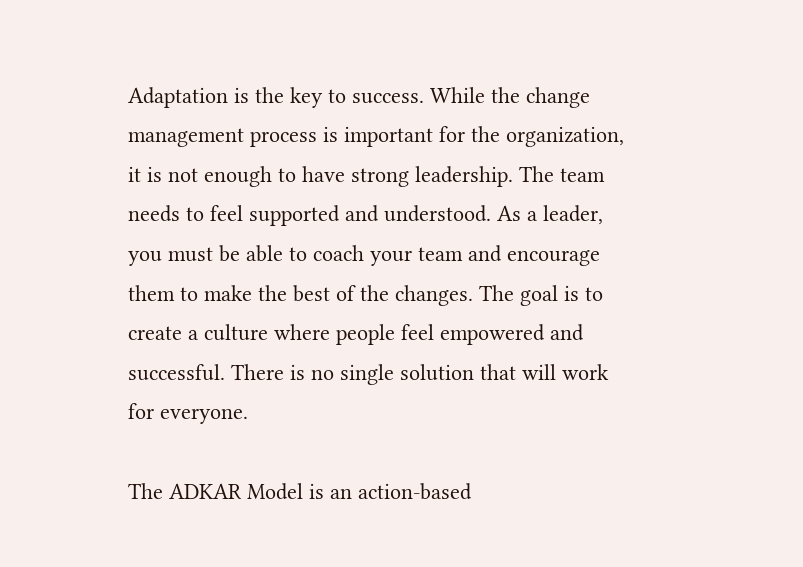Adaptation is the key to success. While the change management process is important for the organization, it is not enough to have strong leadership. The team needs to feel supported and understood. As a leader, you must be able to coach your team and encourage them to make the best of the changes. The goal is to create a culture where people feel empowered and successful. There is no single solution that will work for everyone.

The ADKAR Model is an action-based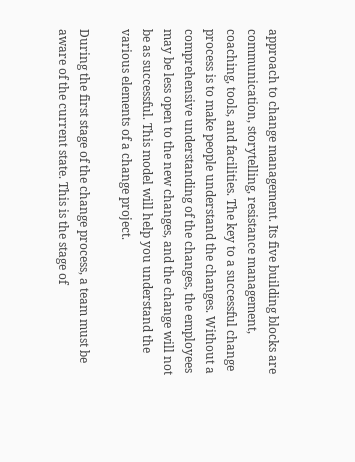approach to change management. Its five building blocks are communication, storytelling, resistance management, coaching, tools, and facilities. The key to a successful change process is to make people understand the changes. Without a comprehensive understanding of the changes, the employees may be less open to the new changes, and the change will not be as successful. This model will help you understand the various elements of a change project.

During the first stage of the change process, a team must be aware of the current state. This is the stage of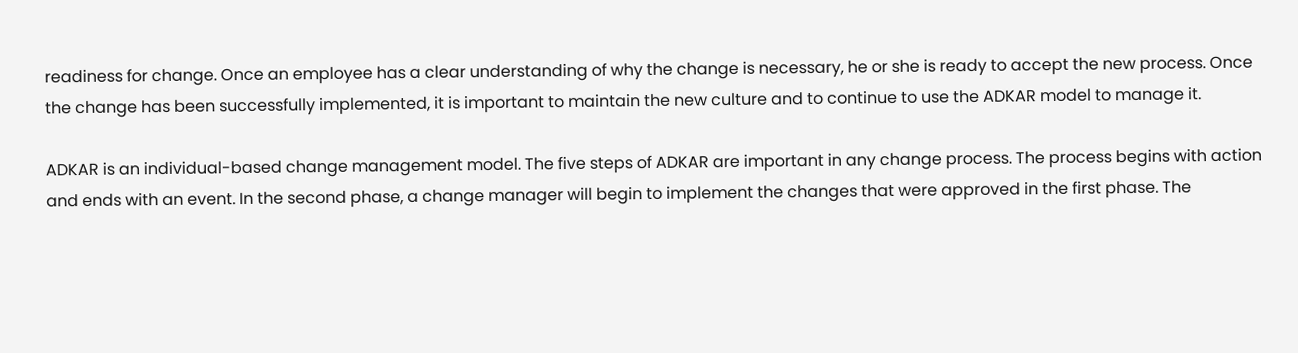readiness for change. Once an employee has a clear understanding of why the change is necessary, he or she is ready to accept the new process. Once the change has been successfully implemented, it is important to maintain the new culture and to continue to use the ADKAR model to manage it.

ADKAR is an individual-based change management model. The five steps of ADKAR are important in any change process. The process begins with action and ends with an event. In the second phase, a change manager will begin to implement the changes that were approved in the first phase. The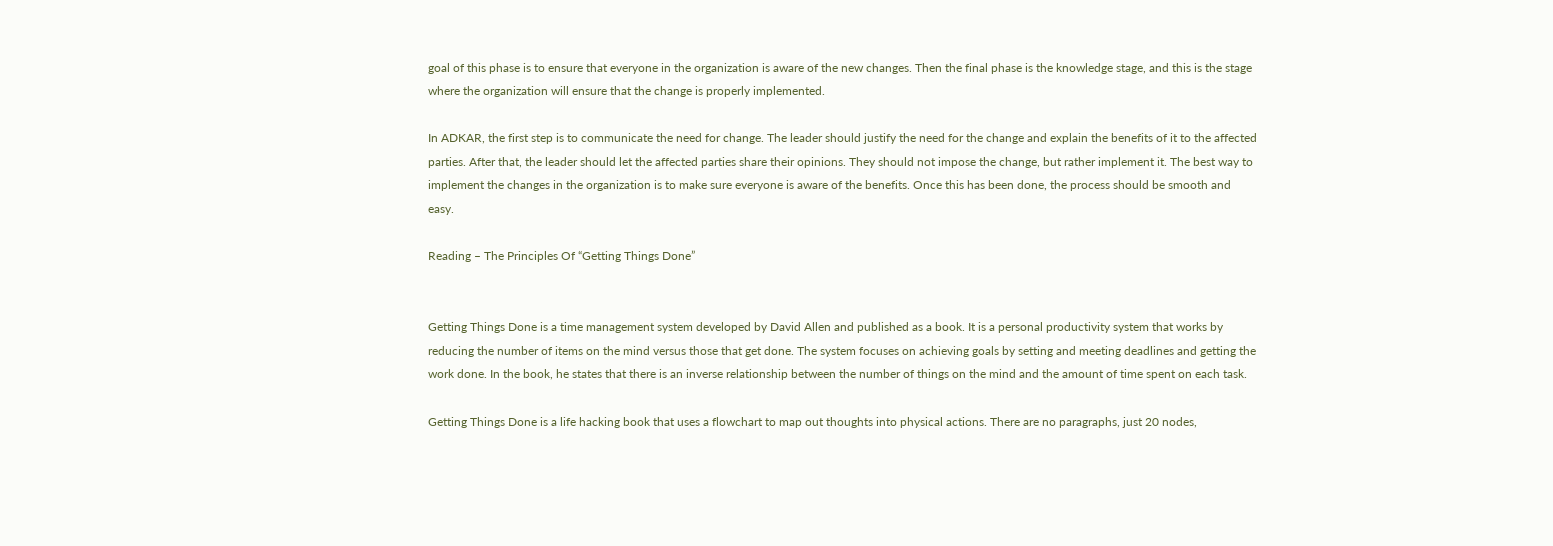goal of this phase is to ensure that everyone in the organization is aware of the new changes. Then the final phase is the knowledge stage, and this is the stage where the organization will ensure that the change is properly implemented.

In ADKAR, the first step is to communicate the need for change. The leader should justify the need for the change and explain the benefits of it to the affected parties. After that, the leader should let the affected parties share their opinions. They should not impose the change, but rather implement it. The best way to implement the changes in the organization is to make sure everyone is aware of the benefits. Once this has been done, the process should be smooth and easy.

Reading – The Principles Of “Getting Things Done”


Getting Things Done is a time management system developed by David Allen and published as a book. It is a personal productivity system that works by reducing the number of items on the mind versus those that get done. The system focuses on achieving goals by setting and meeting deadlines and getting the work done. In the book, he states that there is an inverse relationship between the number of things on the mind and the amount of time spent on each task.

Getting Things Done is a life hacking book that uses a flowchart to map out thoughts into physical actions. There are no paragraphs, just 20 nodes,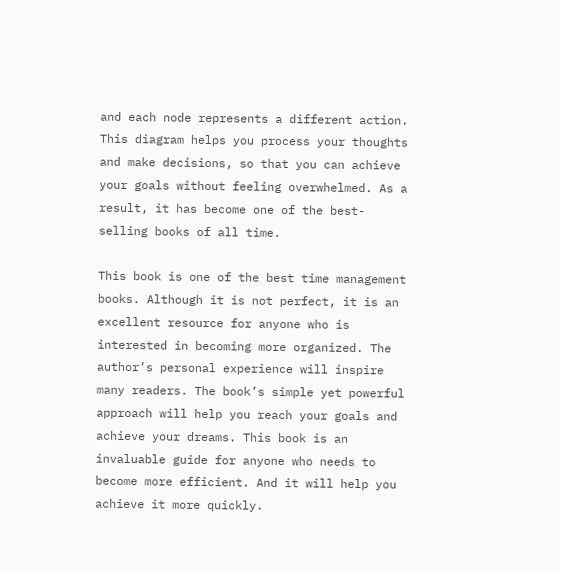and each node represents a different action. This diagram helps you process your thoughts and make decisions, so that you can achieve your goals without feeling overwhelmed. As a result, it has become one of the best-selling books of all time.

This book is one of the best time management books. Although it is not perfect, it is an excellent resource for anyone who is interested in becoming more organized. The author’s personal experience will inspire many readers. The book’s simple yet powerful approach will help you reach your goals and achieve your dreams. This book is an invaluable guide for anyone who needs to become more efficient. And it will help you achieve it more quickly.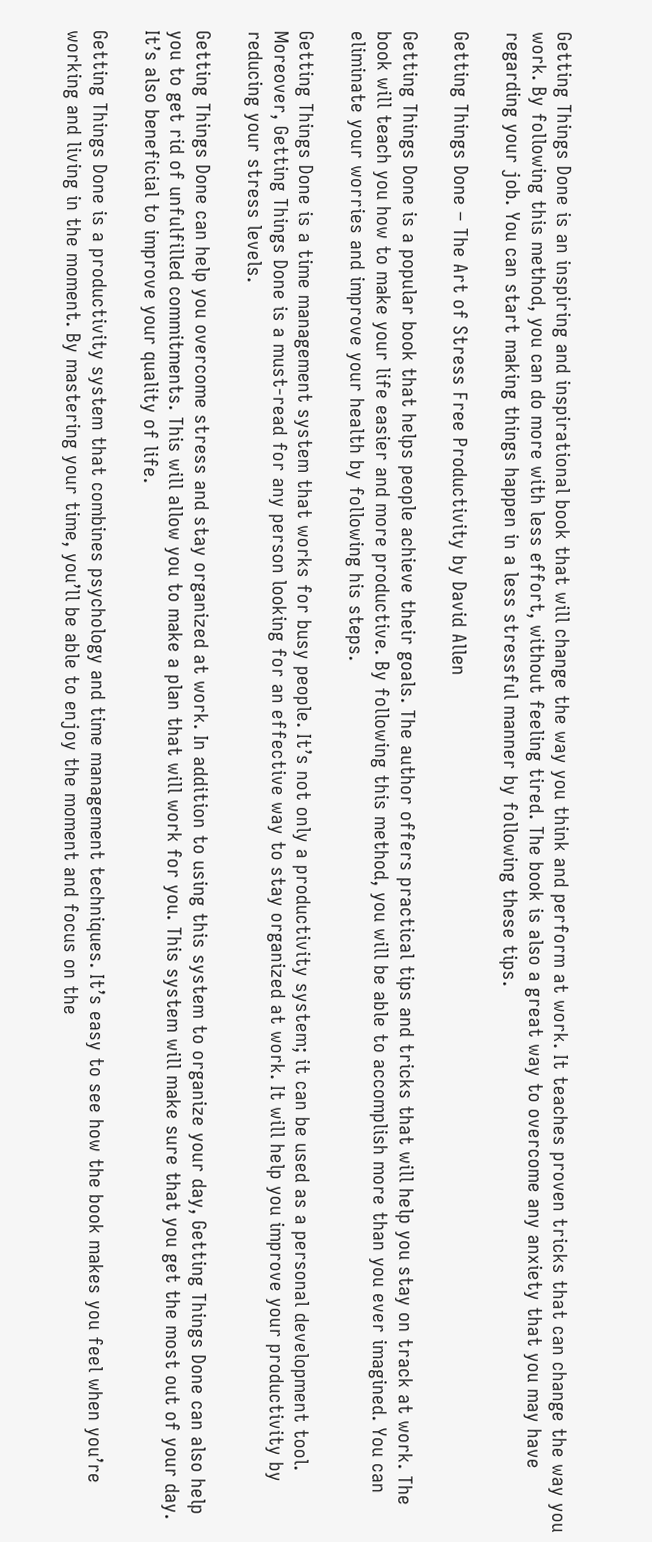Getting Things Done is an inspiring and inspirational book that will change the way you think and perform at work. It teaches proven tricks that can change the way you work. By following this method, you can do more with less effort, without feeling tired. The book is also a great way to overcome any anxiety that you may have regarding your job. You can start making things happen in a less stressful manner by following these tips.

Getting Things Done – The Art of Stress Free Productivity by David Allen

Getting Things Done is a popular book that helps people achieve their goals. The author offers practical tips and tricks that will help you stay on track at work. The book will teach you how to make your life easier and more productive. By following this method, you will be able to accomplish more than you ever imagined. You can eliminate your worries and improve your health by following his steps.

Getting Things Done is a time management system that works for busy people. It’s not only a productivity system; it can be used as a personal development tool. Moreover, Getting Things Done is a must-read for any person looking for an effective way to stay organized at work. It will help you improve your productivity by reducing your stress levels.

Getting Things Done can help you overcome stress and stay organized at work. In addition to using this system to organize your day, Getting Things Done can also help you to get rid of unfulfilled commitments. This will allow you to make a plan that will work for you. This system will make sure that you get the most out of your day. It’s also beneficial to improve your quality of life.

Getting Things Done is a productivity system that combines psychology and time management techniques. It’s easy to see how the book makes you feel when you’re working and living in the moment. By mastering your time, you’ll be able to enjoy the moment and focus on the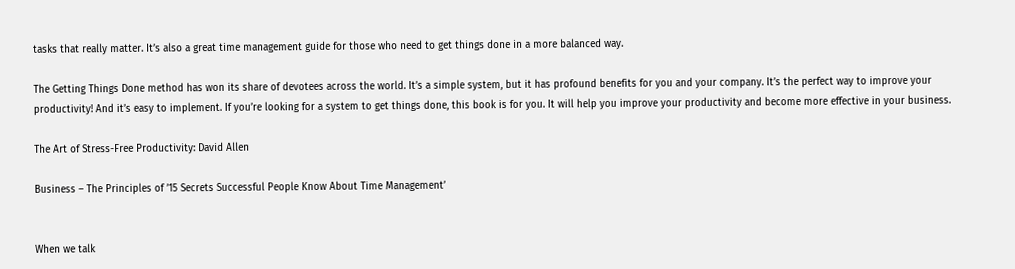tasks that really matter. It’s also a great time management guide for those who need to get things done in a more balanced way.

The Getting Things Done method has won its share of devotees across the world. It’s a simple system, but it has profound benefits for you and your company. It’s the perfect way to improve your productivity! And it’s easy to implement. If you’re looking for a system to get things done, this book is for you. It will help you improve your productivity and become more effective in your business.

The Art of Stress-Free Productivity: David Allen

Business – The Principles of ’15 Secrets Successful People Know About Time Management’


When we talk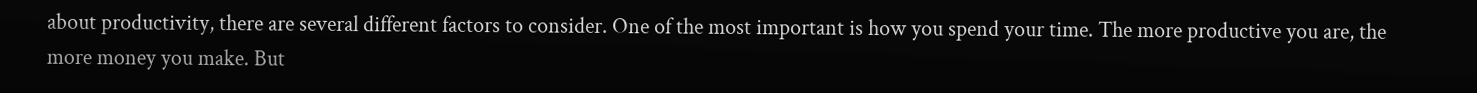about productivity, there are several different factors to consider. One of the most important is how you spend your time. The more productive you are, the more money you make. But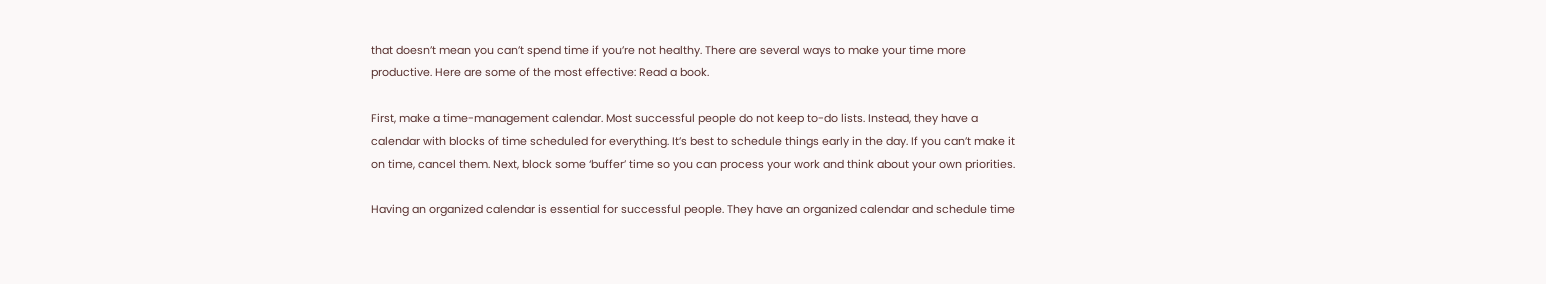that doesn’t mean you can’t spend time if you’re not healthy. There are several ways to make your time more productive. Here are some of the most effective: Read a book.

First, make a time-management calendar. Most successful people do not keep to-do lists. Instead, they have a calendar with blocks of time scheduled for everything. It’s best to schedule things early in the day. If you can’t make it on time, cancel them. Next, block some ‘buffer’ time so you can process your work and think about your own priorities.

Having an organized calendar is essential for successful people. They have an organized calendar and schedule time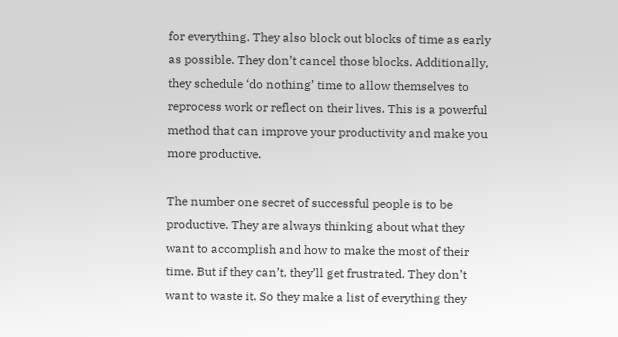for everything. They also block out blocks of time as early as possible. They don’t cancel those blocks. Additionally, they schedule ‘do nothing’ time to allow themselves to reprocess work or reflect on their lives. This is a powerful method that can improve your productivity and make you more productive.

The number one secret of successful people is to be productive. They are always thinking about what they want to accomplish and how to make the most of their time. But if they can’t, they’ll get frustrated. They don’t want to waste it. So they make a list of everything they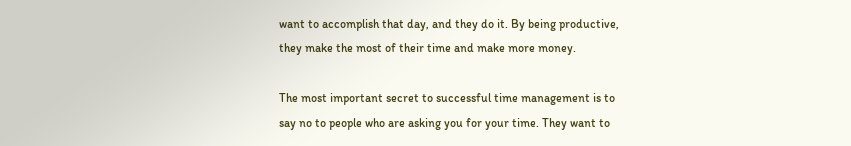want to accomplish that day, and they do it. By being productive, they make the most of their time and make more money.

The most important secret to successful time management is to say no to people who are asking you for your time. They want to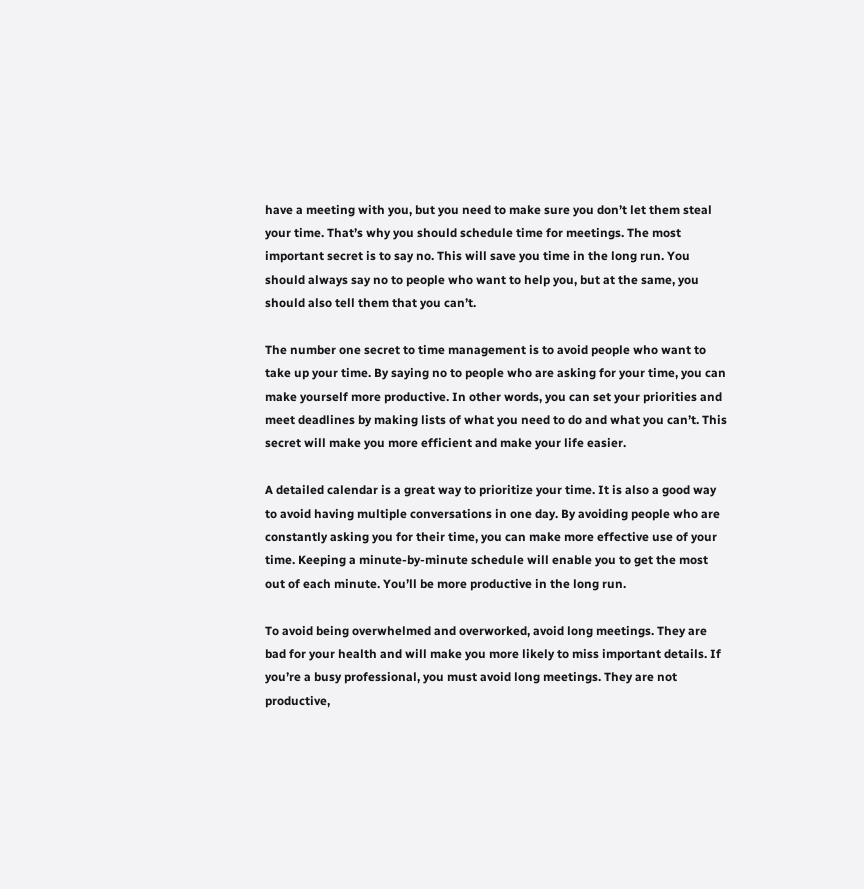have a meeting with you, but you need to make sure you don’t let them steal your time. That’s why you should schedule time for meetings. The most important secret is to say no. This will save you time in the long run. You should always say no to people who want to help you, but at the same, you should also tell them that you can’t.

The number one secret to time management is to avoid people who want to take up your time. By saying no to people who are asking for your time, you can make yourself more productive. In other words, you can set your priorities and meet deadlines by making lists of what you need to do and what you can’t. This secret will make you more efficient and make your life easier.

A detailed calendar is a great way to prioritize your time. It is also a good way to avoid having multiple conversations in one day. By avoiding people who are constantly asking you for their time, you can make more effective use of your time. Keeping a minute-by-minute schedule will enable you to get the most out of each minute. You’ll be more productive in the long run.

To avoid being overwhelmed and overworked, avoid long meetings. They are bad for your health and will make you more likely to miss important details. If you’re a busy professional, you must avoid long meetings. They are not productive,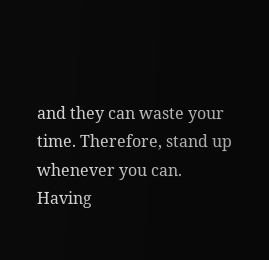and they can waste your time. Therefore, stand up whenever you can. Having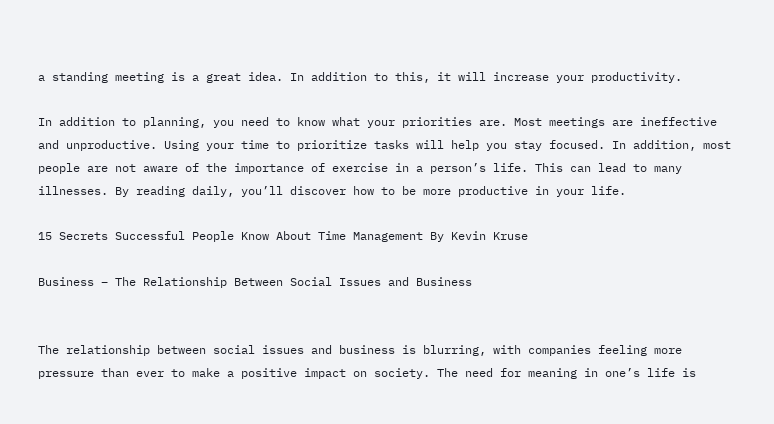a standing meeting is a great idea. In addition to this, it will increase your productivity.

In addition to planning, you need to know what your priorities are. Most meetings are ineffective and unproductive. Using your time to prioritize tasks will help you stay focused. In addition, most people are not aware of the importance of exercise in a person’s life. This can lead to many illnesses. By reading daily, you’ll discover how to be more productive in your life.

15 Secrets Successful People Know About Time Management By Kevin Kruse

Business – The Relationship Between Social Issues and Business


The relationship between social issues and business is blurring, with companies feeling more pressure than ever to make a positive impact on society. The need for meaning in one’s life is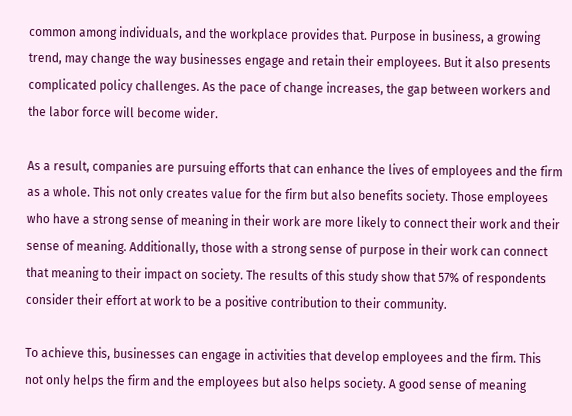common among individuals, and the workplace provides that. Purpose in business, a growing trend, may change the way businesses engage and retain their employees. But it also presents complicated policy challenges. As the pace of change increases, the gap between workers and the labor force will become wider.

As a result, companies are pursuing efforts that can enhance the lives of employees and the firm as a whole. This not only creates value for the firm but also benefits society. Those employees who have a strong sense of meaning in their work are more likely to connect their work and their sense of meaning. Additionally, those with a strong sense of purpose in their work can connect that meaning to their impact on society. The results of this study show that 57% of respondents consider their effort at work to be a positive contribution to their community.

To achieve this, businesses can engage in activities that develop employees and the firm. This not only helps the firm and the employees but also helps society. A good sense of meaning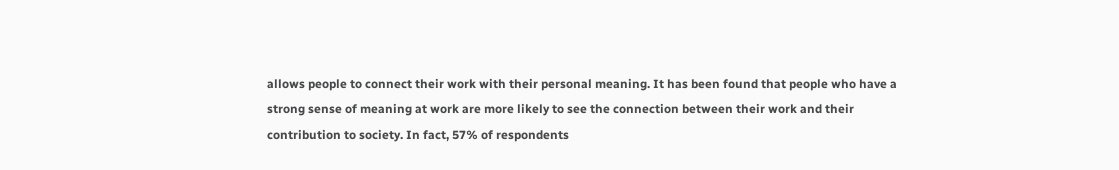allows people to connect their work with their personal meaning. It has been found that people who have a strong sense of meaning at work are more likely to see the connection between their work and their contribution to society. In fact, 57% of respondents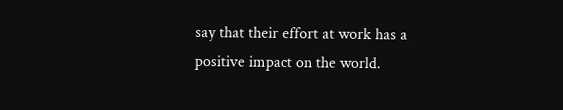say that their effort at work has a positive impact on the world.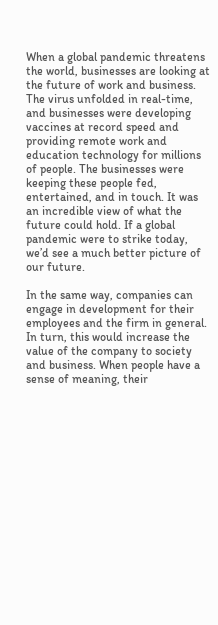When a global pandemic threatens the world, businesses are looking at the future of work and business. The virus unfolded in real-time, and businesses were developing vaccines at record speed and providing remote work and education technology for millions of people. The businesses were keeping these people fed, entertained, and in touch. It was an incredible view of what the future could hold. If a global pandemic were to strike today, we’d see a much better picture of our future.

In the same way, companies can engage in development for their employees and the firm in general. In turn, this would increase the value of the company to society and business. When people have a sense of meaning, their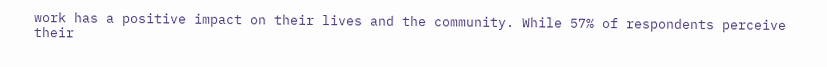work has a positive impact on their lives and the community. While 57% of respondents perceive their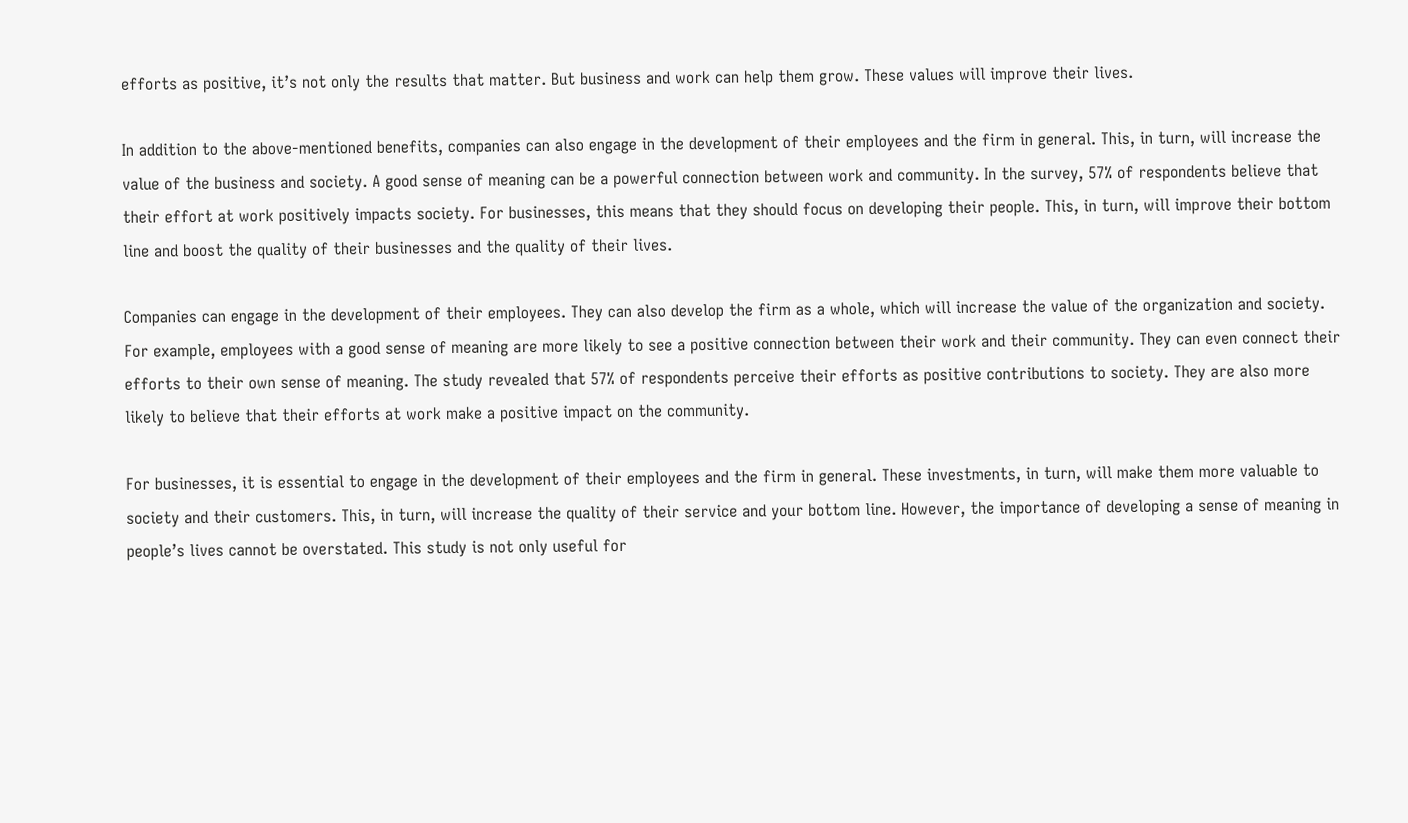efforts as positive, it’s not only the results that matter. But business and work can help them grow. These values will improve their lives.

In addition to the above-mentioned benefits, companies can also engage in the development of their employees and the firm in general. This, in turn, will increase the value of the business and society. A good sense of meaning can be a powerful connection between work and community. In the survey, 57% of respondents believe that their effort at work positively impacts society. For businesses, this means that they should focus on developing their people. This, in turn, will improve their bottom line and boost the quality of their businesses and the quality of their lives.

Companies can engage in the development of their employees. They can also develop the firm as a whole, which will increase the value of the organization and society. For example, employees with a good sense of meaning are more likely to see a positive connection between their work and their community. They can even connect their efforts to their own sense of meaning. The study revealed that 57% of respondents perceive their efforts as positive contributions to society. They are also more likely to believe that their efforts at work make a positive impact on the community.

For businesses, it is essential to engage in the development of their employees and the firm in general. These investments, in turn, will make them more valuable to society and their customers. This, in turn, will increase the quality of their service and your bottom line. However, the importance of developing a sense of meaning in people’s lives cannot be overstated. This study is not only useful for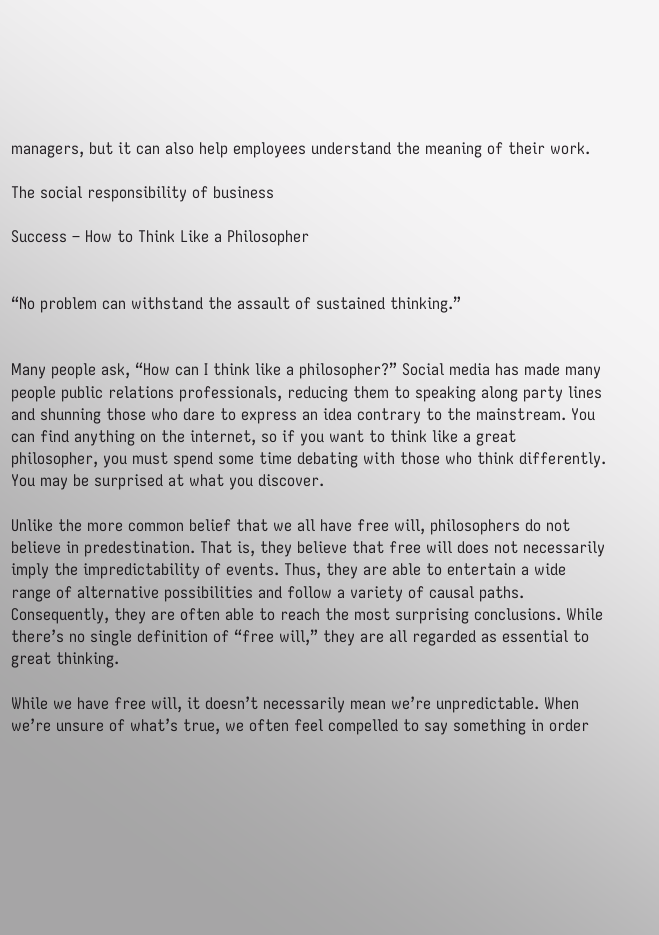managers, but it can also help employees understand the meaning of their work.

The social responsibility of business

Success – How to Think Like a Philosopher


“No problem can withstand the assault of sustained thinking.”


Many people ask, “How can I think like a philosopher?” Social media has made many people public relations professionals, reducing them to speaking along party lines and shunning those who dare to express an idea contrary to the mainstream. You can find anything on the internet, so if you want to think like a great philosopher, you must spend some time debating with those who think differently. You may be surprised at what you discover.

Unlike the more common belief that we all have free will, philosophers do not believe in predestination. That is, they believe that free will does not necessarily imply the impredictability of events. Thus, they are able to entertain a wide range of alternative possibilities and follow a variety of causal paths. Consequently, they are often able to reach the most surprising conclusions. While there’s no single definition of “free will,” they are all regarded as essential to great thinking.

While we have free will, it doesn’t necessarily mean we’re unpredictable. When we’re unsure of what’s true, we often feel compelled to say something in order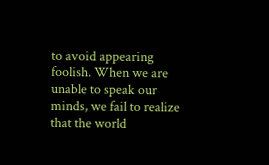to avoid appearing foolish. When we are unable to speak our minds, we fail to realize that the world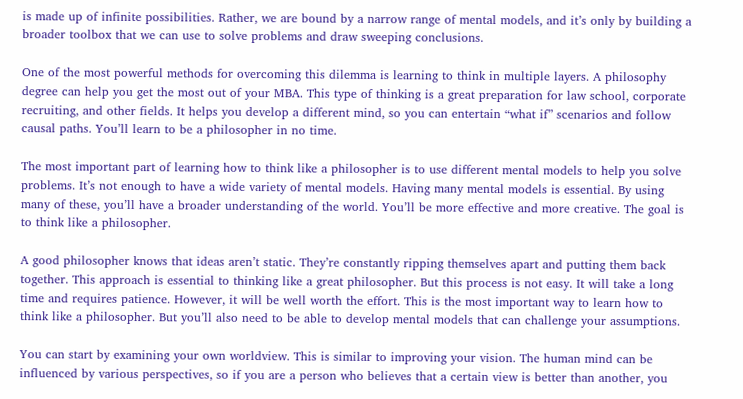is made up of infinite possibilities. Rather, we are bound by a narrow range of mental models, and it’s only by building a broader toolbox that we can use to solve problems and draw sweeping conclusions.

One of the most powerful methods for overcoming this dilemma is learning to think in multiple layers. A philosophy degree can help you get the most out of your MBA. This type of thinking is a great preparation for law school, corporate recruiting, and other fields. It helps you develop a different mind, so you can entertain “what if” scenarios and follow causal paths. You’ll learn to be a philosopher in no time.

The most important part of learning how to think like a philosopher is to use different mental models to help you solve problems. It’s not enough to have a wide variety of mental models. Having many mental models is essential. By using many of these, you’ll have a broader understanding of the world. You’ll be more effective and more creative. The goal is to think like a philosopher.

A good philosopher knows that ideas aren’t static. They’re constantly ripping themselves apart and putting them back together. This approach is essential to thinking like a great philosopher. But this process is not easy. It will take a long time and requires patience. However, it will be well worth the effort. This is the most important way to learn how to think like a philosopher. But you’ll also need to be able to develop mental models that can challenge your assumptions.

You can start by examining your own worldview. This is similar to improving your vision. The human mind can be influenced by various perspectives, so if you are a person who believes that a certain view is better than another, you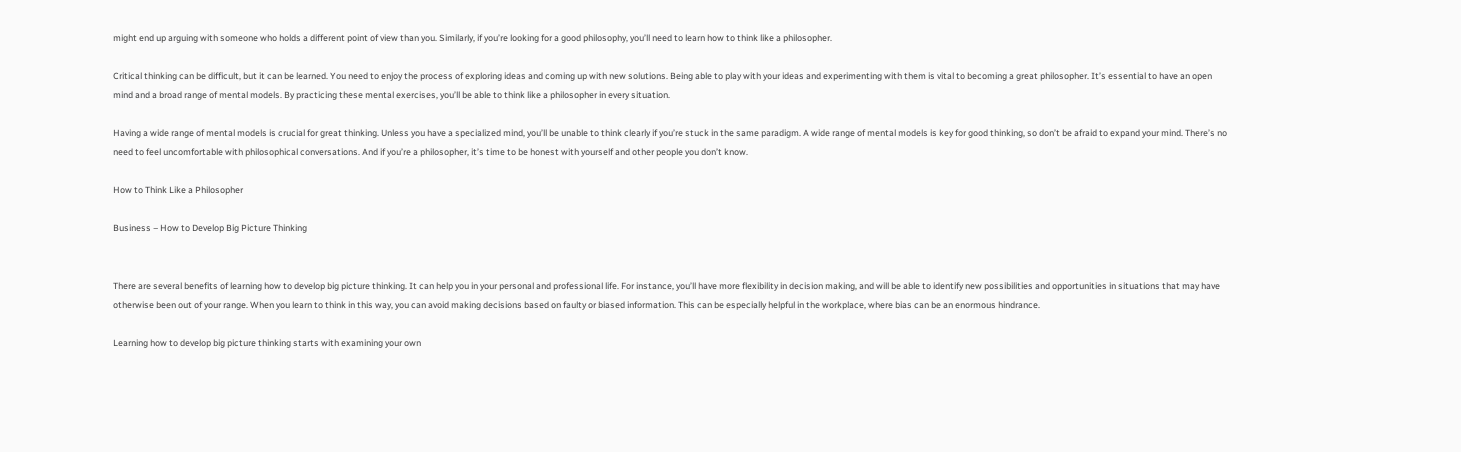might end up arguing with someone who holds a different point of view than you. Similarly, if you’re looking for a good philosophy, you’ll need to learn how to think like a philosopher.

Critical thinking can be difficult, but it can be learned. You need to enjoy the process of exploring ideas and coming up with new solutions. Being able to play with your ideas and experimenting with them is vital to becoming a great philosopher. It’s essential to have an open mind and a broad range of mental models. By practicing these mental exercises, you’ll be able to think like a philosopher in every situation.

Having a wide range of mental models is crucial for great thinking. Unless you have a specialized mind, you’ll be unable to think clearly if you’re stuck in the same paradigm. A wide range of mental models is key for good thinking, so don’t be afraid to expand your mind. There’s no need to feel uncomfortable with philosophical conversations. And if you’re a philosopher, it’s time to be honest with yourself and other people you don’t know.

How to Think Like a Philosopher

Business – How to Develop Big Picture Thinking


There are several benefits of learning how to develop big picture thinking. It can help you in your personal and professional life. For instance, you’ll have more flexibility in decision making, and will be able to identify new possibilities and opportunities in situations that may have otherwise been out of your range. When you learn to think in this way, you can avoid making decisions based on faulty or biased information. This can be especially helpful in the workplace, where bias can be an enormous hindrance.

Learning how to develop big picture thinking starts with examining your own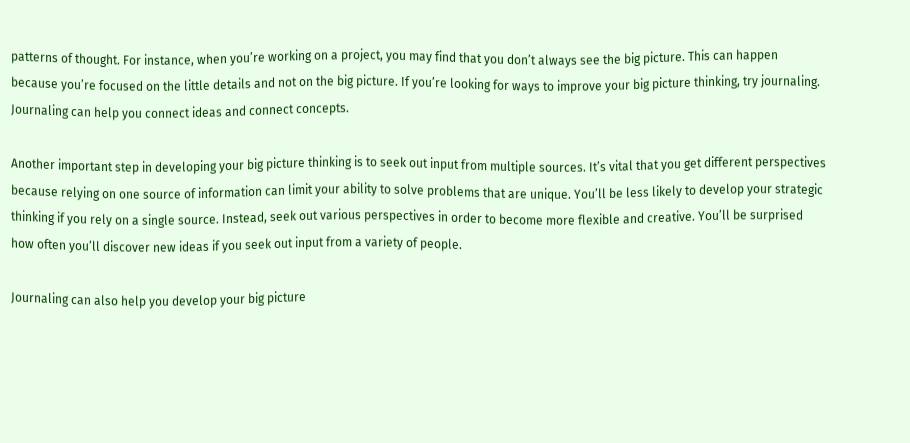patterns of thought. For instance, when you’re working on a project, you may find that you don’t always see the big picture. This can happen because you’re focused on the little details and not on the big picture. If you’re looking for ways to improve your big picture thinking, try journaling. Journaling can help you connect ideas and connect concepts.

Another important step in developing your big picture thinking is to seek out input from multiple sources. It’s vital that you get different perspectives because relying on one source of information can limit your ability to solve problems that are unique. You’ll be less likely to develop your strategic thinking if you rely on a single source. Instead, seek out various perspectives in order to become more flexible and creative. You’ll be surprised how often you’ll discover new ideas if you seek out input from a variety of people.

Journaling can also help you develop your big picture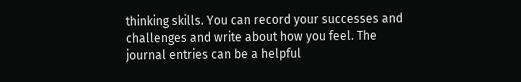thinking skills. You can record your successes and challenges and write about how you feel. The journal entries can be a helpful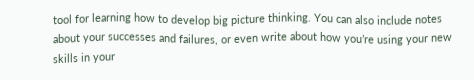tool for learning how to develop big picture thinking. You can also include notes about your successes and failures, or even write about how you’re using your new skills in your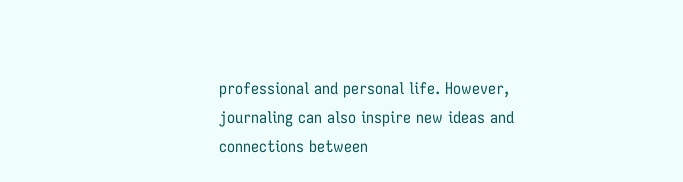professional and personal life. However, journaling can also inspire new ideas and connections between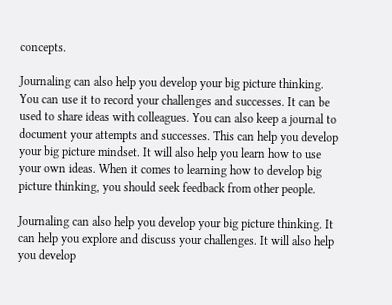concepts.

Journaling can also help you develop your big picture thinking. You can use it to record your challenges and successes. It can be used to share ideas with colleagues. You can also keep a journal to document your attempts and successes. This can help you develop your big picture mindset. It will also help you learn how to use your own ideas. When it comes to learning how to develop big picture thinking, you should seek feedback from other people.

Journaling can also help you develop your big picture thinking. It can help you explore and discuss your challenges. It will also help you develop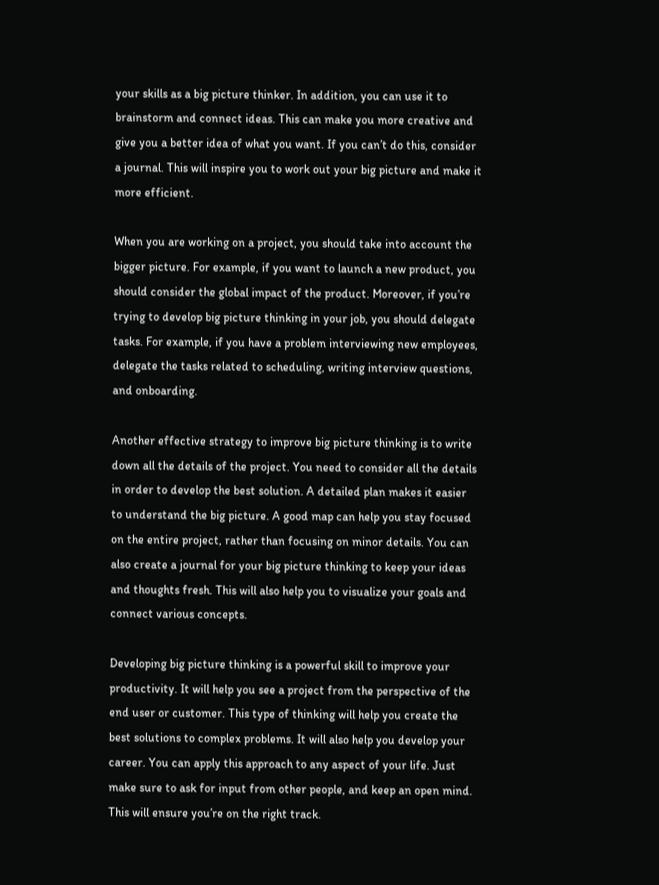your skills as a big picture thinker. In addition, you can use it to brainstorm and connect ideas. This can make you more creative and give you a better idea of what you want. If you can’t do this, consider a journal. This will inspire you to work out your big picture and make it more efficient.

When you are working on a project, you should take into account the bigger picture. For example, if you want to launch a new product, you should consider the global impact of the product. Moreover, if you’re trying to develop big picture thinking in your job, you should delegate tasks. For example, if you have a problem interviewing new employees, delegate the tasks related to scheduling, writing interview questions, and onboarding.

Another effective strategy to improve big picture thinking is to write down all the details of the project. You need to consider all the details in order to develop the best solution. A detailed plan makes it easier to understand the big picture. A good map can help you stay focused on the entire project, rather than focusing on minor details. You can also create a journal for your big picture thinking to keep your ideas and thoughts fresh. This will also help you to visualize your goals and connect various concepts.

Developing big picture thinking is a powerful skill to improve your productivity. It will help you see a project from the perspective of the end user or customer. This type of thinking will help you create the best solutions to complex problems. It will also help you develop your career. You can apply this approach to any aspect of your life. Just make sure to ask for input from other people, and keep an open mind. This will ensure you’re on the right track.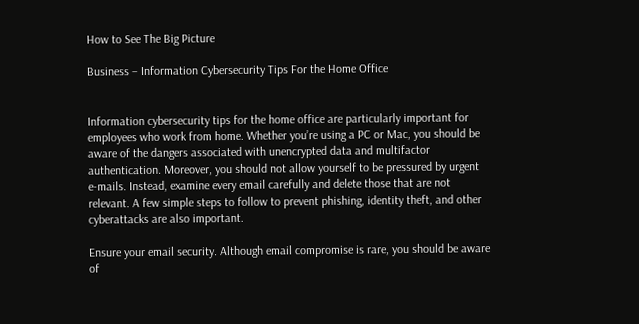How to See The Big Picture

Business – Information Cybersecurity Tips For the Home Office


Information cybersecurity tips for the home office are particularly important for employees who work from home. Whether you’re using a PC or Mac, you should be aware of the dangers associated with unencrypted data and multifactor authentication. Moreover, you should not allow yourself to be pressured by urgent e-mails. Instead, examine every email carefully and delete those that are not relevant. A few simple steps to follow to prevent phishing, identity theft, and other cyberattacks are also important.

Ensure your email security. Although email compromise is rare, you should be aware of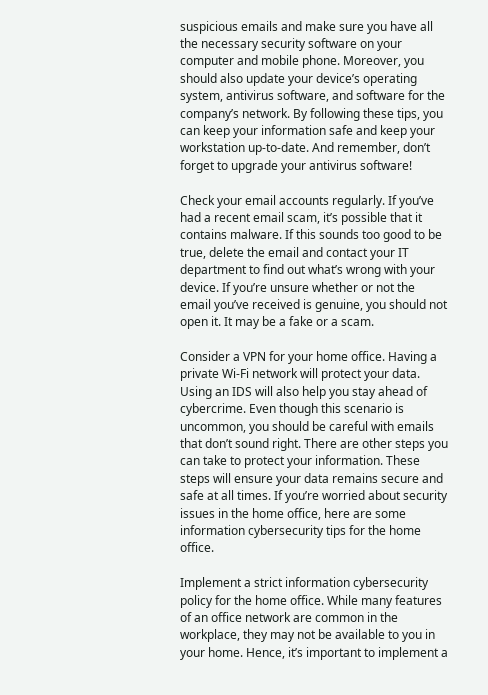suspicious emails and make sure you have all the necessary security software on your computer and mobile phone. Moreover, you should also update your device’s operating system, antivirus software, and software for the company’s network. By following these tips, you can keep your information safe and keep your workstation up-to-date. And remember, don’t forget to upgrade your antivirus software!

Check your email accounts regularly. If you’ve had a recent email scam, it’s possible that it contains malware. If this sounds too good to be true, delete the email and contact your IT department to find out what’s wrong with your device. If you’re unsure whether or not the email you’ve received is genuine, you should not open it. It may be a fake or a scam.

Consider a VPN for your home office. Having a private Wi-Fi network will protect your data. Using an IDS will also help you stay ahead of cybercrime. Even though this scenario is uncommon, you should be careful with emails that don’t sound right. There are other steps you can take to protect your information. These steps will ensure your data remains secure and safe at all times. If you’re worried about security issues in the home office, here are some information cybersecurity tips for the home office.

Implement a strict information cybersecurity policy for the home office. While many features of an office network are common in the workplace, they may not be available to you in your home. Hence, it’s important to implement a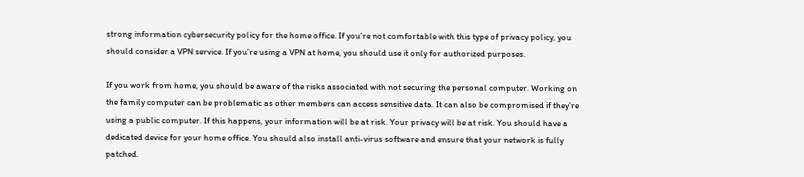strong information cybersecurity policy for the home office. If you’re not comfortable with this type of privacy policy, you should consider a VPN service. If you’re using a VPN at home, you should use it only for authorized purposes.

If you work from home, you should be aware of the risks associated with not securing the personal computer. Working on the family computer can be problematic as other members can access sensitive data. It can also be compromised if they’re using a public computer. If this happens, your information will be at risk. Your privacy will be at risk. You should have a dedicated device for your home office. You should also install anti-virus software and ensure that your network is fully patched.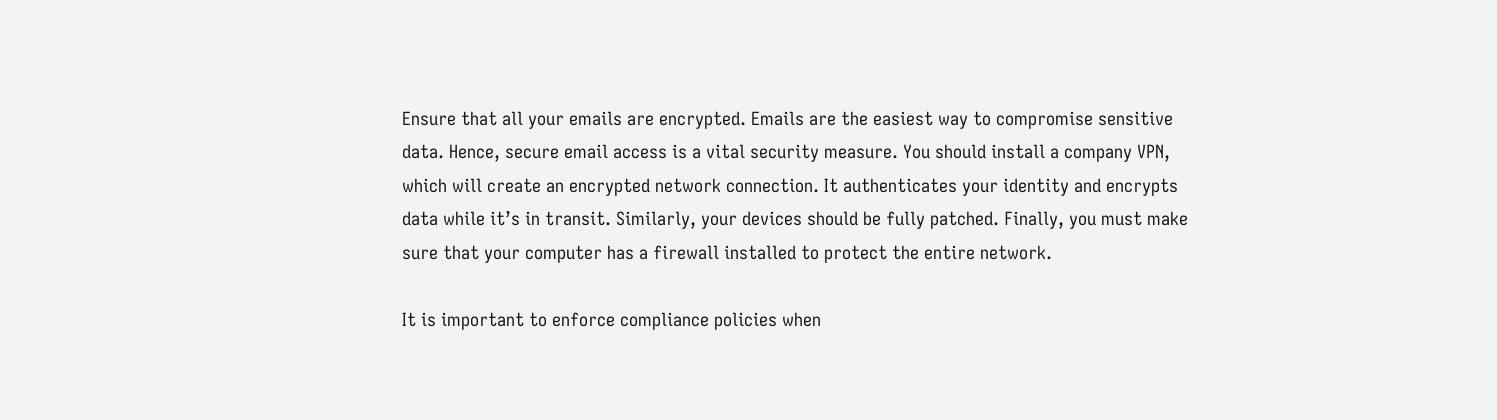Ensure that all your emails are encrypted. Emails are the easiest way to compromise sensitive data. Hence, secure email access is a vital security measure. You should install a company VPN, which will create an encrypted network connection. It authenticates your identity and encrypts data while it’s in transit. Similarly, your devices should be fully patched. Finally, you must make sure that your computer has a firewall installed to protect the entire network.

It is important to enforce compliance policies when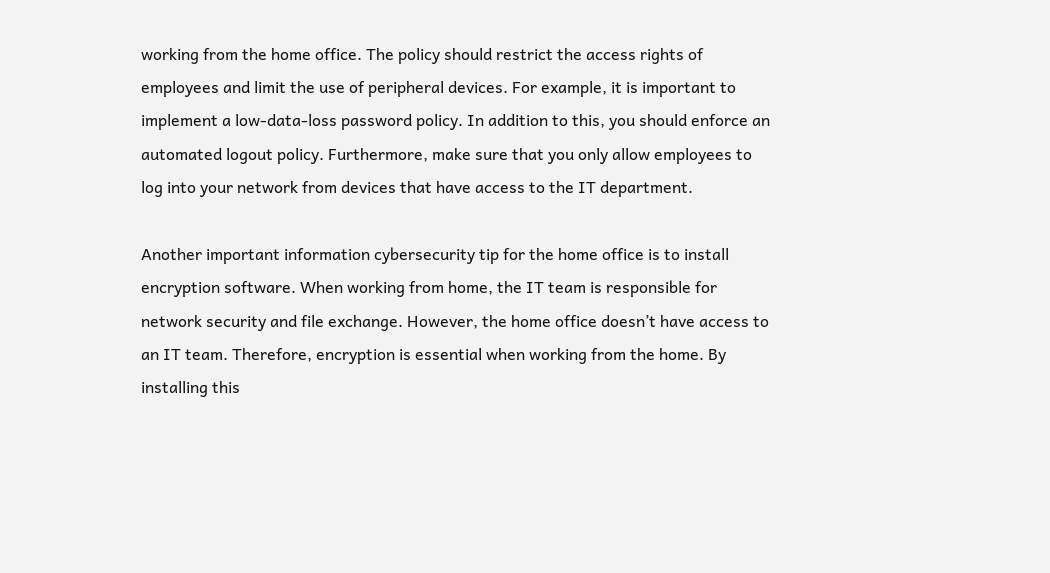working from the home office. The policy should restrict the access rights of employees and limit the use of peripheral devices. For example, it is important to implement a low-data-loss password policy. In addition to this, you should enforce an automated logout policy. Furthermore, make sure that you only allow employees to log into your network from devices that have access to the IT department.

Another important information cybersecurity tip for the home office is to install encryption software. When working from home, the IT team is responsible for network security and file exchange. However, the home office doesn’t have access to an IT team. Therefore, encryption is essential when working from the home. By installing this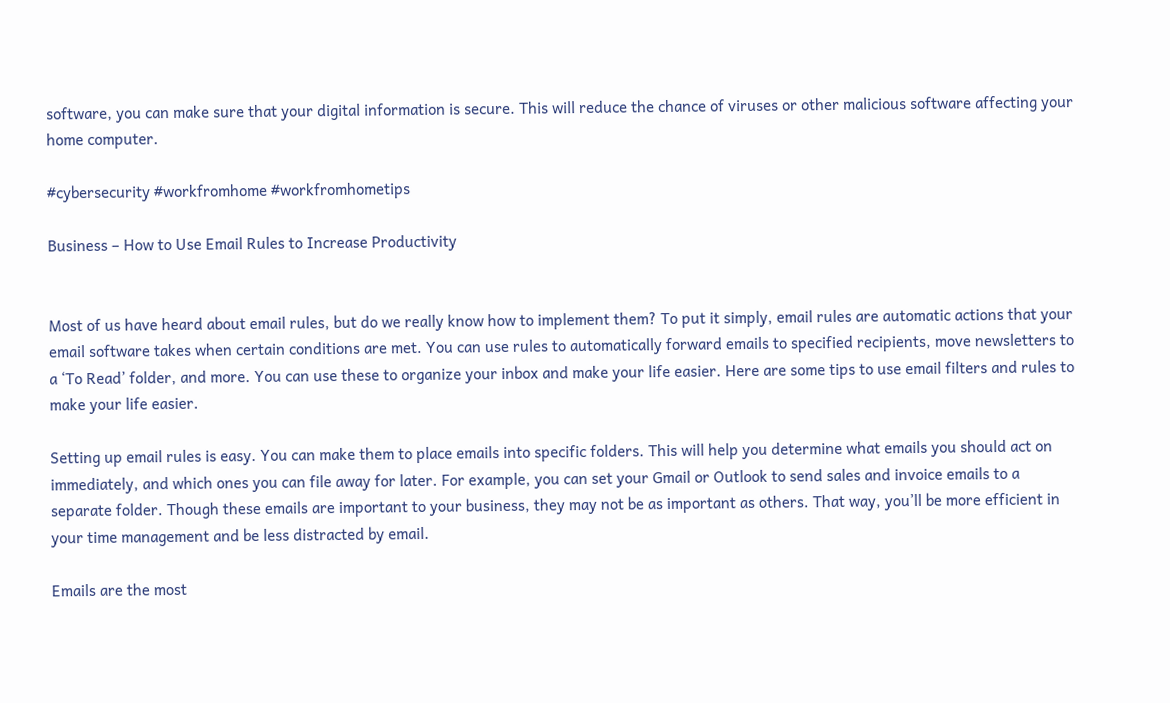software, you can make sure that your digital information is secure. This will reduce the chance of viruses or other malicious software affecting your home computer.

#cybersecurity #workfromhome #workfromhometips

Business – How to Use Email Rules to Increase Productivity


Most of us have heard about email rules, but do we really know how to implement them? To put it simply, email rules are automatic actions that your email software takes when certain conditions are met. You can use rules to automatically forward emails to specified recipients, move newsletters to a ‘To Read’ folder, and more. You can use these to organize your inbox and make your life easier. Here are some tips to use email filters and rules to make your life easier.

Setting up email rules is easy. You can make them to place emails into specific folders. This will help you determine what emails you should act on immediately, and which ones you can file away for later. For example, you can set your Gmail or Outlook to send sales and invoice emails to a separate folder. Though these emails are important to your business, they may not be as important as others. That way, you’ll be more efficient in your time management and be less distracted by email.

Emails are the most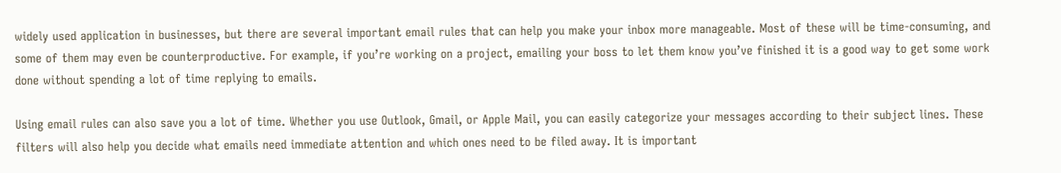widely used application in businesses, but there are several important email rules that can help you make your inbox more manageable. Most of these will be time-consuming, and some of them may even be counterproductive. For example, if you’re working on a project, emailing your boss to let them know you’ve finished it is a good way to get some work done without spending a lot of time replying to emails.

Using email rules can also save you a lot of time. Whether you use Outlook, Gmail, or Apple Mail, you can easily categorize your messages according to their subject lines. These filters will also help you decide what emails need immediate attention and which ones need to be filed away. It is important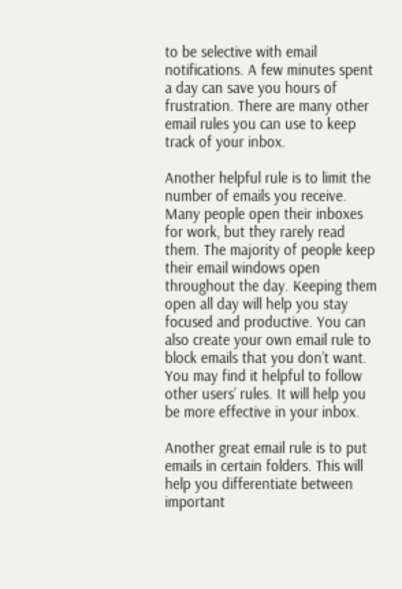to be selective with email notifications. A few minutes spent a day can save you hours of frustration. There are many other email rules you can use to keep track of your inbox.

Another helpful rule is to limit the number of emails you receive. Many people open their inboxes for work, but they rarely read them. The majority of people keep their email windows open throughout the day. Keeping them open all day will help you stay focused and productive. You can also create your own email rule to block emails that you don’t want. You may find it helpful to follow other users’ rules. It will help you be more effective in your inbox.

Another great email rule is to put emails in certain folders. This will help you differentiate between important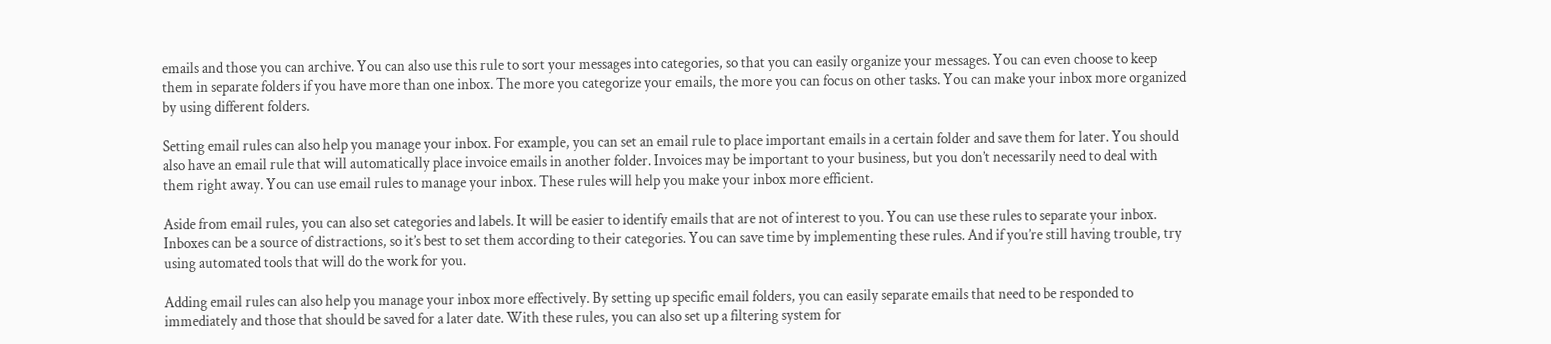emails and those you can archive. You can also use this rule to sort your messages into categories, so that you can easily organize your messages. You can even choose to keep them in separate folders if you have more than one inbox. The more you categorize your emails, the more you can focus on other tasks. You can make your inbox more organized by using different folders.

Setting email rules can also help you manage your inbox. For example, you can set an email rule to place important emails in a certain folder and save them for later. You should also have an email rule that will automatically place invoice emails in another folder. Invoices may be important to your business, but you don’t necessarily need to deal with them right away. You can use email rules to manage your inbox. These rules will help you make your inbox more efficient.

Aside from email rules, you can also set categories and labels. It will be easier to identify emails that are not of interest to you. You can use these rules to separate your inbox. Inboxes can be a source of distractions, so it’s best to set them according to their categories. You can save time by implementing these rules. And if you’re still having trouble, try using automated tools that will do the work for you.

Adding email rules can also help you manage your inbox more effectively. By setting up specific email folders, you can easily separate emails that need to be responded to immediately and those that should be saved for a later date. With these rules, you can also set up a filtering system for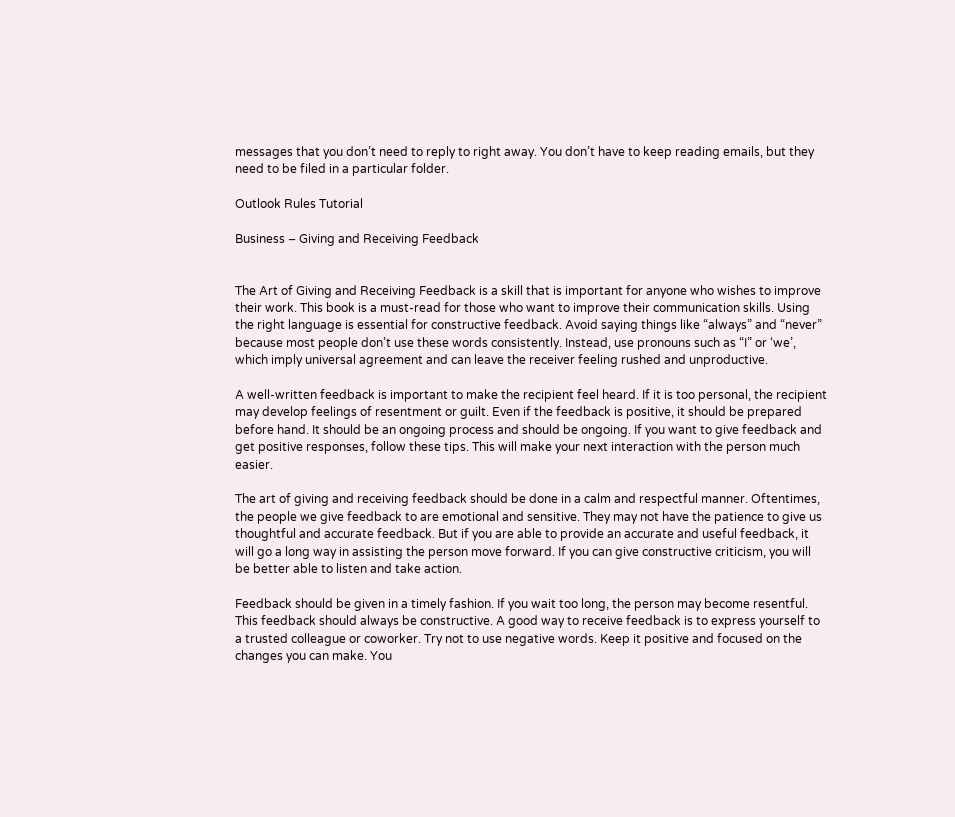messages that you don’t need to reply to right away. You don’t have to keep reading emails, but they need to be filed in a particular folder.

Outlook Rules Tutorial

Business – Giving and Receiving Feedback


The Art of Giving and Receiving Feedback is a skill that is important for anyone who wishes to improve their work. This book is a must-read for those who want to improve their communication skills. Using the right language is essential for constructive feedback. Avoid saying things like “always” and “never” because most people don’t use these words consistently. Instead, use pronouns such as “I” or ‘we’, which imply universal agreement and can leave the receiver feeling rushed and unproductive.

A well-written feedback is important to make the recipient feel heard. If it is too personal, the recipient may develop feelings of resentment or guilt. Even if the feedback is positive, it should be prepared before hand. It should be an ongoing process and should be ongoing. If you want to give feedback and get positive responses, follow these tips. This will make your next interaction with the person much easier.

The art of giving and receiving feedback should be done in a calm and respectful manner. Oftentimes, the people we give feedback to are emotional and sensitive. They may not have the patience to give us thoughtful and accurate feedback. But if you are able to provide an accurate and useful feedback, it will go a long way in assisting the person move forward. If you can give constructive criticism, you will be better able to listen and take action.

Feedback should be given in a timely fashion. If you wait too long, the person may become resentful. This feedback should always be constructive. A good way to receive feedback is to express yourself to a trusted colleague or coworker. Try not to use negative words. Keep it positive and focused on the changes you can make. You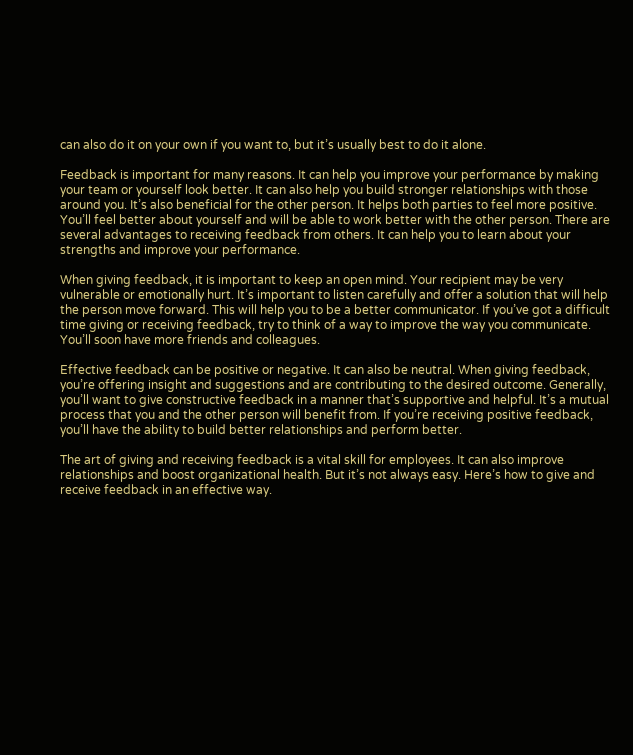can also do it on your own if you want to, but it’s usually best to do it alone.

Feedback is important for many reasons. It can help you improve your performance by making your team or yourself look better. It can also help you build stronger relationships with those around you. It’s also beneficial for the other person. It helps both parties to feel more positive. You’ll feel better about yourself and will be able to work better with the other person. There are several advantages to receiving feedback from others. It can help you to learn about your strengths and improve your performance.

When giving feedback, it is important to keep an open mind. Your recipient may be very vulnerable or emotionally hurt. It’s important to listen carefully and offer a solution that will help the person move forward. This will help you to be a better communicator. If you’ve got a difficult time giving or receiving feedback, try to think of a way to improve the way you communicate. You’ll soon have more friends and colleagues.

Effective feedback can be positive or negative. It can also be neutral. When giving feedback, you’re offering insight and suggestions and are contributing to the desired outcome. Generally, you’ll want to give constructive feedback in a manner that’s supportive and helpful. It’s a mutual process that you and the other person will benefit from. If you’re receiving positive feedback, you’ll have the ability to build better relationships and perform better.

The art of giving and receiving feedback is a vital skill for employees. It can also improve relationships and boost organizational health. But it’s not always easy. Here’s how to give and receive feedback in an effective way.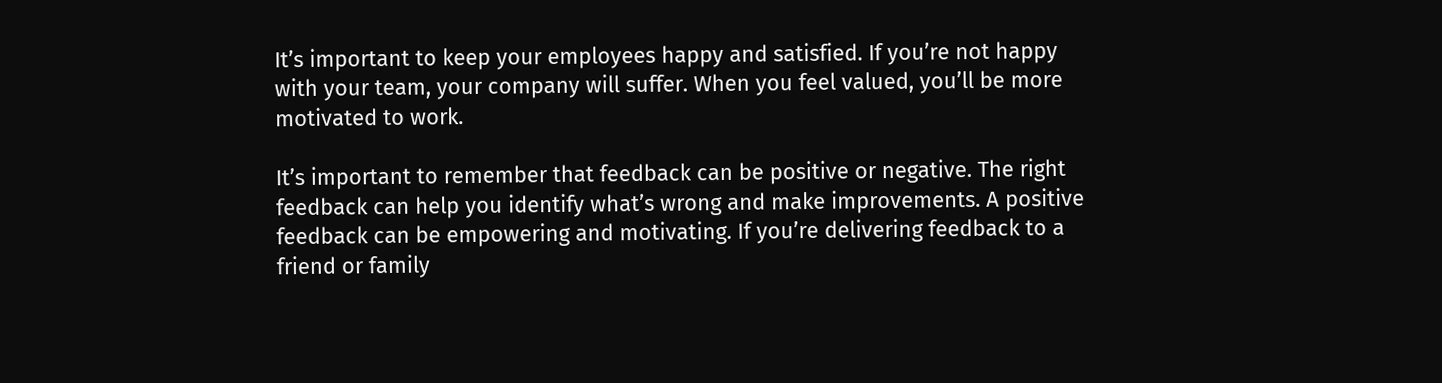It’s important to keep your employees happy and satisfied. If you’re not happy with your team, your company will suffer. When you feel valued, you’ll be more motivated to work.

It’s important to remember that feedback can be positive or negative. The right feedback can help you identify what’s wrong and make improvements. A positive feedback can be empowering and motivating. If you’re delivering feedback to a friend or family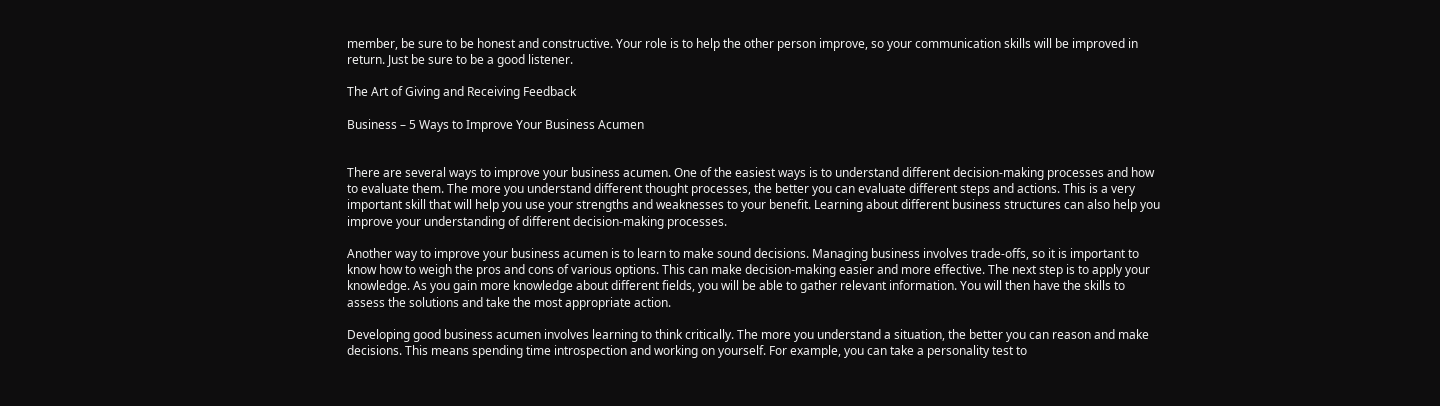member, be sure to be honest and constructive. Your role is to help the other person improve, so your communication skills will be improved in return. Just be sure to be a good listener.

The Art of Giving and Receiving Feedback

Business – 5 Ways to Improve Your Business Acumen


There are several ways to improve your business acumen. One of the easiest ways is to understand different decision-making processes and how to evaluate them. The more you understand different thought processes, the better you can evaluate different steps and actions. This is a very important skill that will help you use your strengths and weaknesses to your benefit. Learning about different business structures can also help you improve your understanding of different decision-making processes.

Another way to improve your business acumen is to learn to make sound decisions. Managing business involves trade-offs, so it is important to know how to weigh the pros and cons of various options. This can make decision-making easier and more effective. The next step is to apply your knowledge. As you gain more knowledge about different fields, you will be able to gather relevant information. You will then have the skills to assess the solutions and take the most appropriate action.

Developing good business acumen involves learning to think critically. The more you understand a situation, the better you can reason and make decisions. This means spending time introspection and working on yourself. For example, you can take a personality test to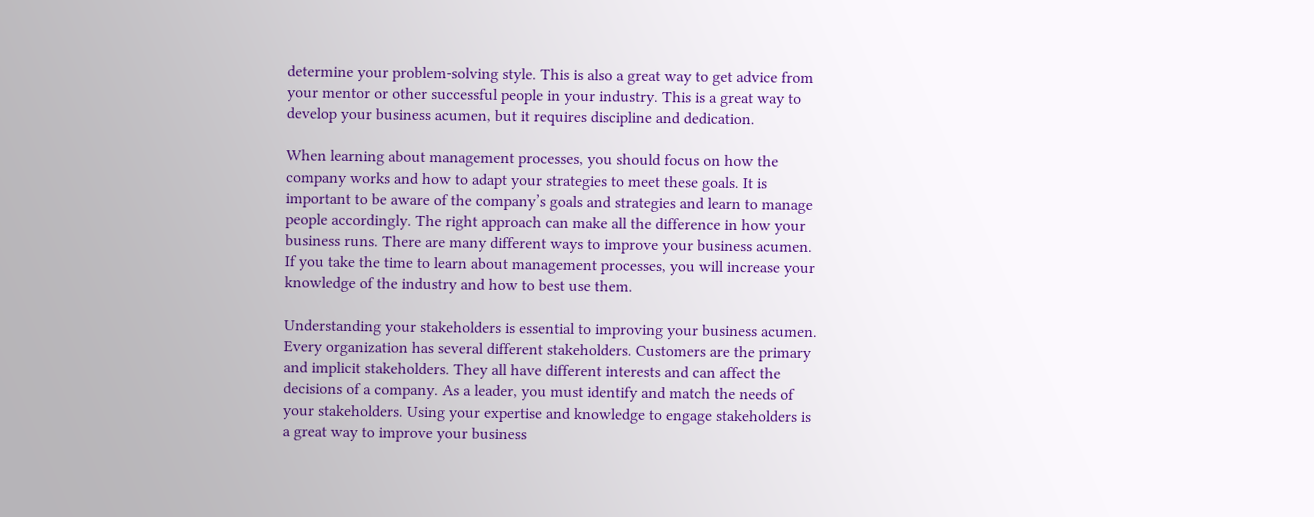determine your problem-solving style. This is also a great way to get advice from your mentor or other successful people in your industry. This is a great way to develop your business acumen, but it requires discipline and dedication.

When learning about management processes, you should focus on how the company works and how to adapt your strategies to meet these goals. It is important to be aware of the company’s goals and strategies and learn to manage people accordingly. The right approach can make all the difference in how your business runs. There are many different ways to improve your business acumen. If you take the time to learn about management processes, you will increase your knowledge of the industry and how to best use them.

Understanding your stakeholders is essential to improving your business acumen. Every organization has several different stakeholders. Customers are the primary and implicit stakeholders. They all have different interests and can affect the decisions of a company. As a leader, you must identify and match the needs of your stakeholders. Using your expertise and knowledge to engage stakeholders is a great way to improve your business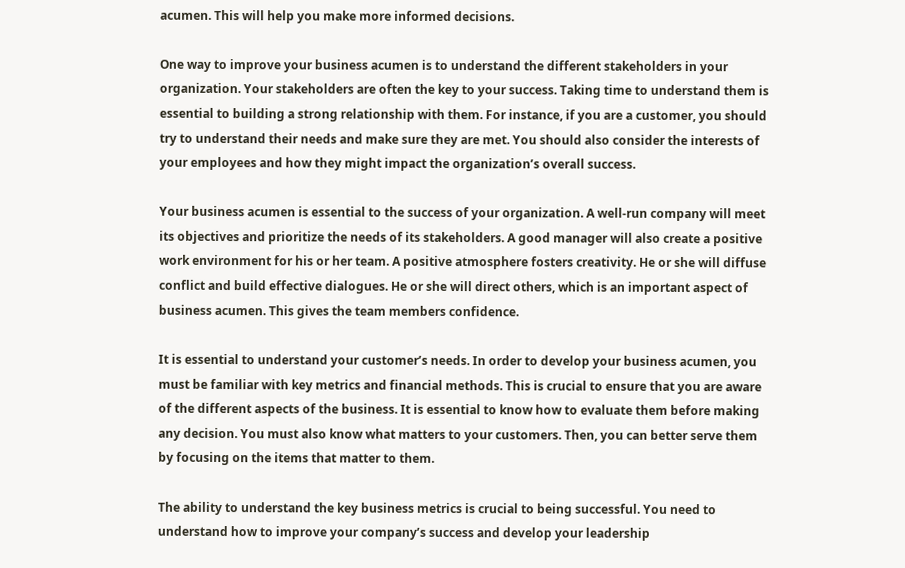acumen. This will help you make more informed decisions.

One way to improve your business acumen is to understand the different stakeholders in your organization. Your stakeholders are often the key to your success. Taking time to understand them is essential to building a strong relationship with them. For instance, if you are a customer, you should try to understand their needs and make sure they are met. You should also consider the interests of your employees and how they might impact the organization’s overall success.

Your business acumen is essential to the success of your organization. A well-run company will meet its objectives and prioritize the needs of its stakeholders. A good manager will also create a positive work environment for his or her team. A positive atmosphere fosters creativity. He or she will diffuse conflict and build effective dialogues. He or she will direct others, which is an important aspect of business acumen. This gives the team members confidence.

It is essential to understand your customer’s needs. In order to develop your business acumen, you must be familiar with key metrics and financial methods. This is crucial to ensure that you are aware of the different aspects of the business. It is essential to know how to evaluate them before making any decision. You must also know what matters to your customers. Then, you can better serve them by focusing on the items that matter to them.

The ability to understand the key business metrics is crucial to being successful. You need to understand how to improve your company’s success and develop your leadership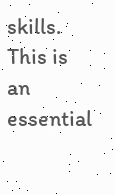skills. This is an essential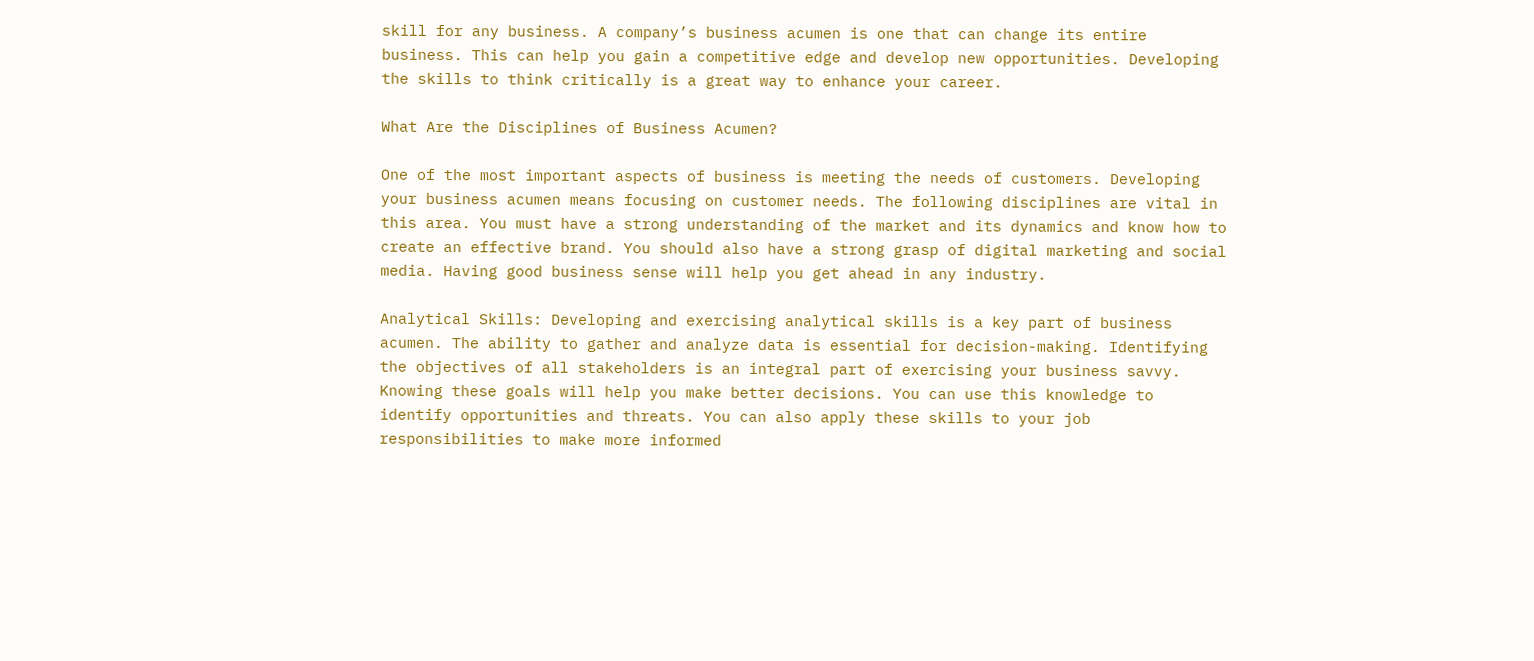skill for any business. A company’s business acumen is one that can change its entire business. This can help you gain a competitive edge and develop new opportunities. Developing the skills to think critically is a great way to enhance your career.

What Are the Disciplines of Business Acumen?

One of the most important aspects of business is meeting the needs of customers. Developing your business acumen means focusing on customer needs. The following disciplines are vital in this area. You must have a strong understanding of the market and its dynamics and know how to create an effective brand. You should also have a strong grasp of digital marketing and social media. Having good business sense will help you get ahead in any industry.

Analytical Skills: Developing and exercising analytical skills is a key part of business acumen. The ability to gather and analyze data is essential for decision-making. Identifying the objectives of all stakeholders is an integral part of exercising your business savvy. Knowing these goals will help you make better decisions. You can use this knowledge to identify opportunities and threats. You can also apply these skills to your job responsibilities to make more informed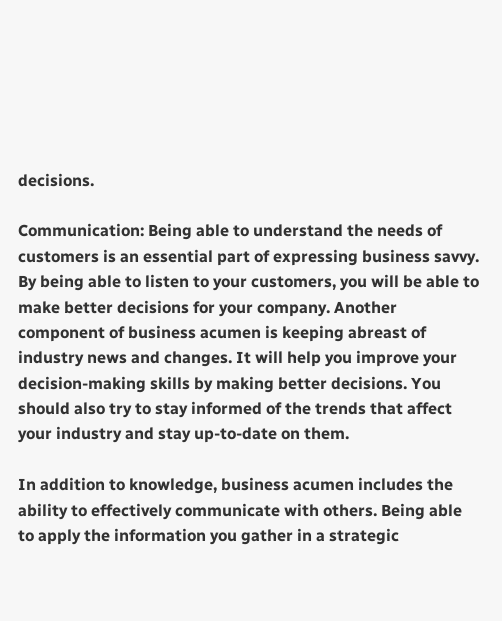decisions.

Communication: Being able to understand the needs of customers is an essential part of expressing business savvy. By being able to listen to your customers, you will be able to make better decisions for your company. Another component of business acumen is keeping abreast of industry news and changes. It will help you improve your decision-making skills by making better decisions. You should also try to stay informed of the trends that affect your industry and stay up-to-date on them.

In addition to knowledge, business acumen includes the ability to effectively communicate with others. Being able to apply the information you gather in a strategic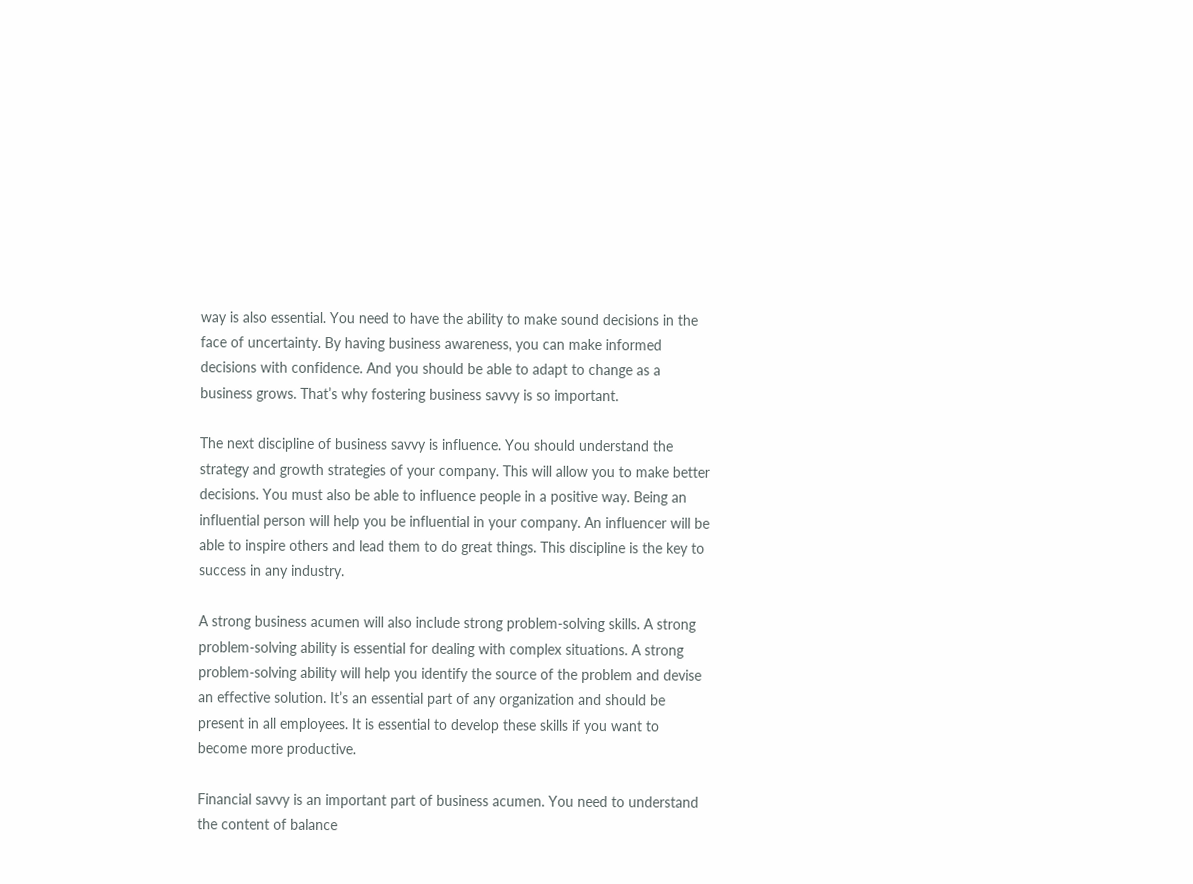way is also essential. You need to have the ability to make sound decisions in the face of uncertainty. By having business awareness, you can make informed decisions with confidence. And you should be able to adapt to change as a business grows. That’s why fostering business savvy is so important.

The next discipline of business savvy is influence. You should understand the strategy and growth strategies of your company. This will allow you to make better decisions. You must also be able to influence people in a positive way. Being an influential person will help you be influential in your company. An influencer will be able to inspire others and lead them to do great things. This discipline is the key to success in any industry.

A strong business acumen will also include strong problem-solving skills. A strong problem-solving ability is essential for dealing with complex situations. A strong problem-solving ability will help you identify the source of the problem and devise an effective solution. It’s an essential part of any organization and should be present in all employees. It is essential to develop these skills if you want to become more productive.

Financial savvy is an important part of business acumen. You need to understand the content of balance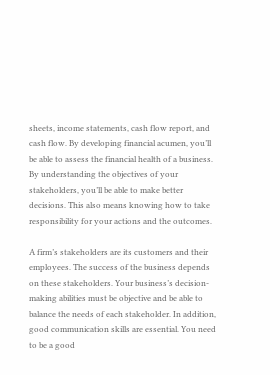sheets, income statements, cash flow report, and cash flow. By developing financial acumen, you’ll be able to assess the financial health of a business. By understanding the objectives of your stakeholders, you’ll be able to make better decisions. This also means knowing how to take responsibility for your actions and the outcomes.

A firm’s stakeholders are its customers and their employees. The success of the business depends on these stakeholders. Your business’s decision-making abilities must be objective and be able to balance the needs of each stakeholder. In addition, good communication skills are essential. You need to be a good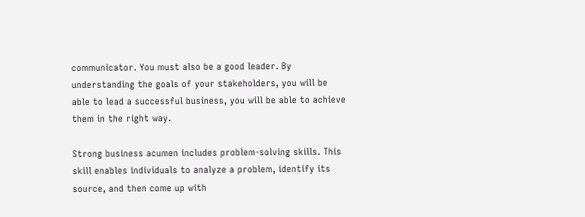communicator. You must also be a good leader. By understanding the goals of your stakeholders, you will be able to lead a successful business, you will be able to achieve them in the right way.

Strong business acumen includes problem-solving skills. This skill enables individuals to analyze a problem, identify its source, and then come up with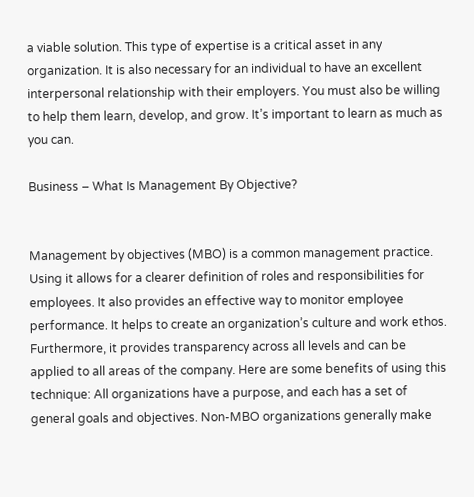a viable solution. This type of expertise is a critical asset in any organization. It is also necessary for an individual to have an excellent interpersonal relationship with their employers. You must also be willing to help them learn, develop, and grow. It’s important to learn as much as you can.

Business – What Is Management By Objective?


Management by objectives (MBO) is a common management practice. Using it allows for a clearer definition of roles and responsibilities for employees. It also provides an effective way to monitor employee performance. It helps to create an organization’s culture and work ethos. Furthermore, it provides transparency across all levels and can be applied to all areas of the company. Here are some benefits of using this technique: All organizations have a purpose, and each has a set of general goals and objectives. Non-MBO organizations generally make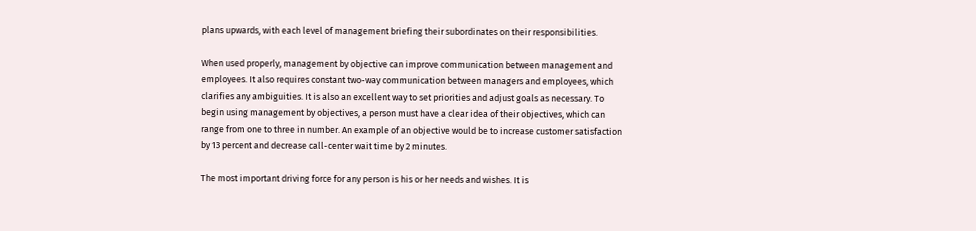plans upwards, with each level of management briefing their subordinates on their responsibilities.

When used properly, management by objective can improve communication between management and employees. It also requires constant two-way communication between managers and employees, which clarifies any ambiguities. It is also an excellent way to set priorities and adjust goals as necessary. To begin using management by objectives, a person must have a clear idea of their objectives, which can range from one to three in number. An example of an objective would be to increase customer satisfaction by 13 percent and decrease call-center wait time by 2 minutes.

The most important driving force for any person is his or her needs and wishes. It is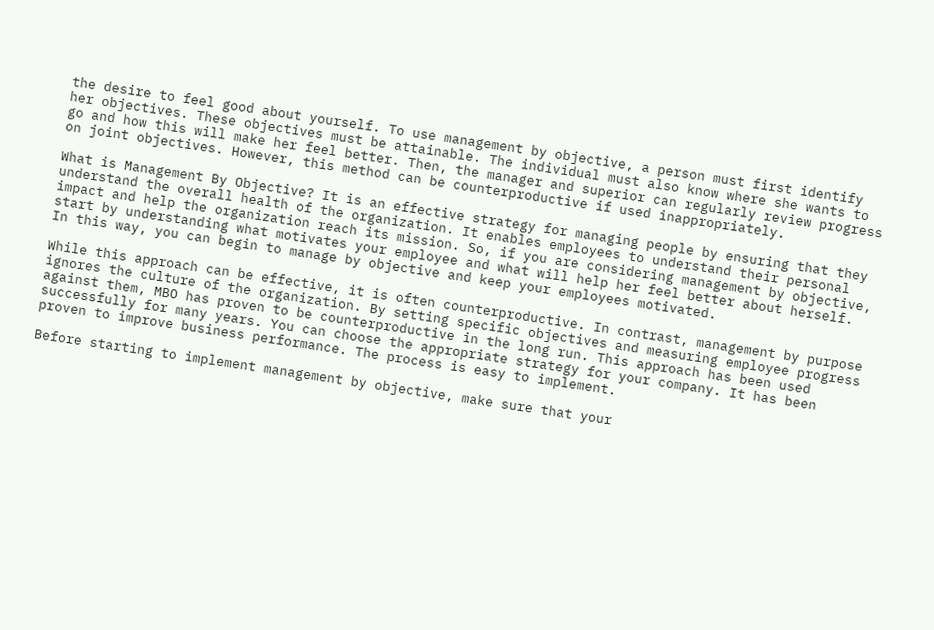the desire to feel good about yourself. To use management by objective, a person must first identify her objectives. These objectives must be attainable. The individual must also know where she wants to go and how this will make her feel better. Then, the manager and superior can regularly review progress on joint objectives. However, this method can be counterproductive if used inappropriately.

What is Management By Objective? It is an effective strategy for managing people by ensuring that they understand the overall health of the organization. It enables employees to understand their personal impact and help the organization reach its mission. So, if you are considering management by objective, start by understanding what motivates your employee and what will help her feel better about herself. In this way, you can begin to manage by objective and keep your employees motivated.

While this approach can be effective, it is often counterproductive. In contrast, management by purpose ignores the culture of the organization. By setting specific objectives and measuring employee progress against them, MBO has proven to be counterproductive in the long run. This approach has been used successfully for many years. You can choose the appropriate strategy for your company. It has been proven to improve business performance. The process is easy to implement.

Before starting to implement management by objective, make sure that your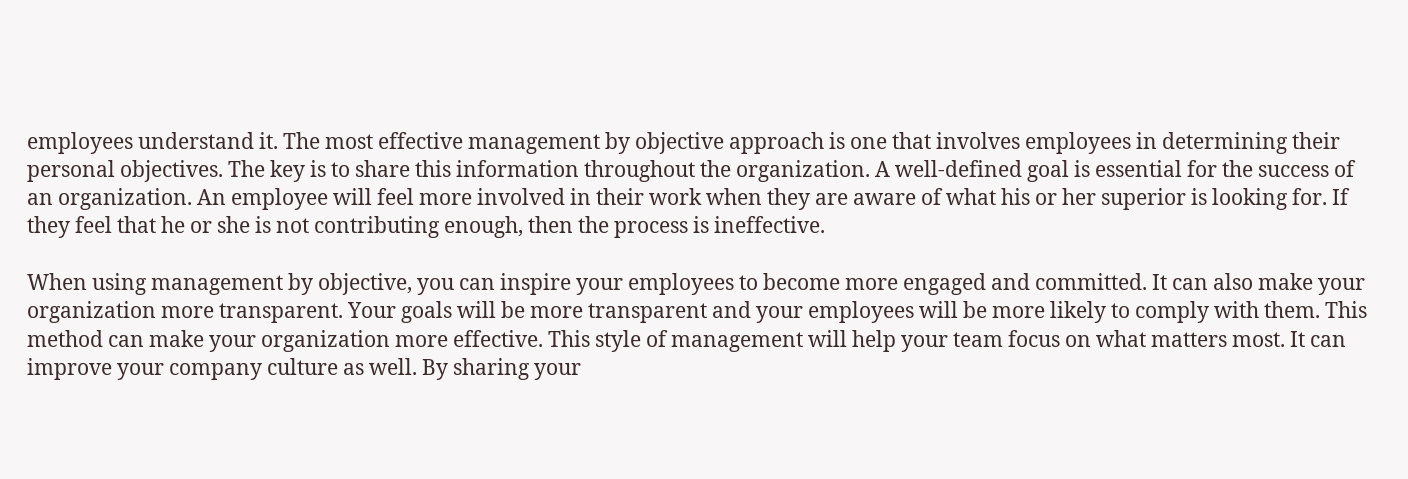employees understand it. The most effective management by objective approach is one that involves employees in determining their personal objectives. The key is to share this information throughout the organization. A well-defined goal is essential for the success of an organization. An employee will feel more involved in their work when they are aware of what his or her superior is looking for. If they feel that he or she is not contributing enough, then the process is ineffective.

When using management by objective, you can inspire your employees to become more engaged and committed. It can also make your organization more transparent. Your goals will be more transparent and your employees will be more likely to comply with them. This method can make your organization more effective. This style of management will help your team focus on what matters most. It can improve your company culture as well. By sharing your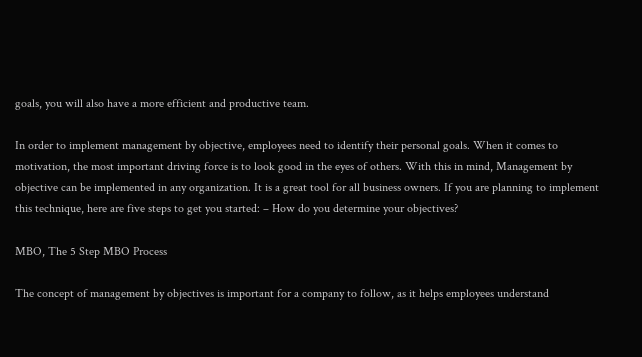goals, you will also have a more efficient and productive team.

In order to implement management by objective, employees need to identify their personal goals. When it comes to motivation, the most important driving force is to look good in the eyes of others. With this in mind, Management by objective can be implemented in any organization. It is a great tool for all business owners. If you are planning to implement this technique, here are five steps to get you started: – How do you determine your objectives?

MBO, The 5 Step MBO Process

The concept of management by objectives is important for a company to follow, as it helps employees understand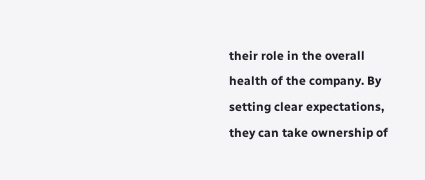their role in the overall health of the company. By setting clear expectations, they can take ownership of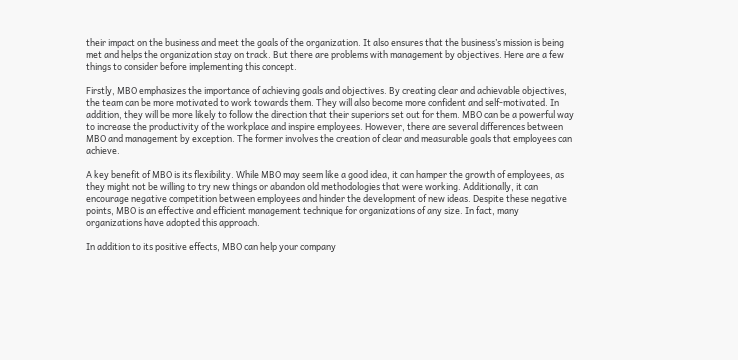their impact on the business and meet the goals of the organization. It also ensures that the business’s mission is being met and helps the organization stay on track. But there are problems with management by objectives. Here are a few things to consider before implementing this concept.

Firstly, MBO emphasizes the importance of achieving goals and objectives. By creating clear and achievable objectives, the team can be more motivated to work towards them. They will also become more confident and self-motivated. In addition, they will be more likely to follow the direction that their superiors set out for them. MBO can be a powerful way to increase the productivity of the workplace and inspire employees. However, there are several differences between MBO and management by exception. The former involves the creation of clear and measurable goals that employees can achieve.

A key benefit of MBO is its flexibility. While MBO may seem like a good idea, it can hamper the growth of employees, as they might not be willing to try new things or abandon old methodologies that were working. Additionally, it can encourage negative competition between employees and hinder the development of new ideas. Despite these negative points, MBO is an effective and efficient management technique for organizations of any size. In fact, many organizations have adopted this approach.

In addition to its positive effects, MBO can help your company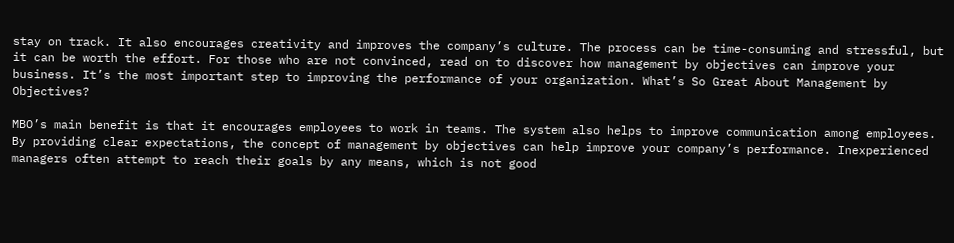stay on track. It also encourages creativity and improves the company’s culture. The process can be time-consuming and stressful, but it can be worth the effort. For those who are not convinced, read on to discover how management by objectives can improve your business. It’s the most important step to improving the performance of your organization. What’s So Great About Management by Objectives?

MBO’s main benefit is that it encourages employees to work in teams. The system also helps to improve communication among employees. By providing clear expectations, the concept of management by objectives can help improve your company’s performance. Inexperienced managers often attempt to reach their goals by any means, which is not good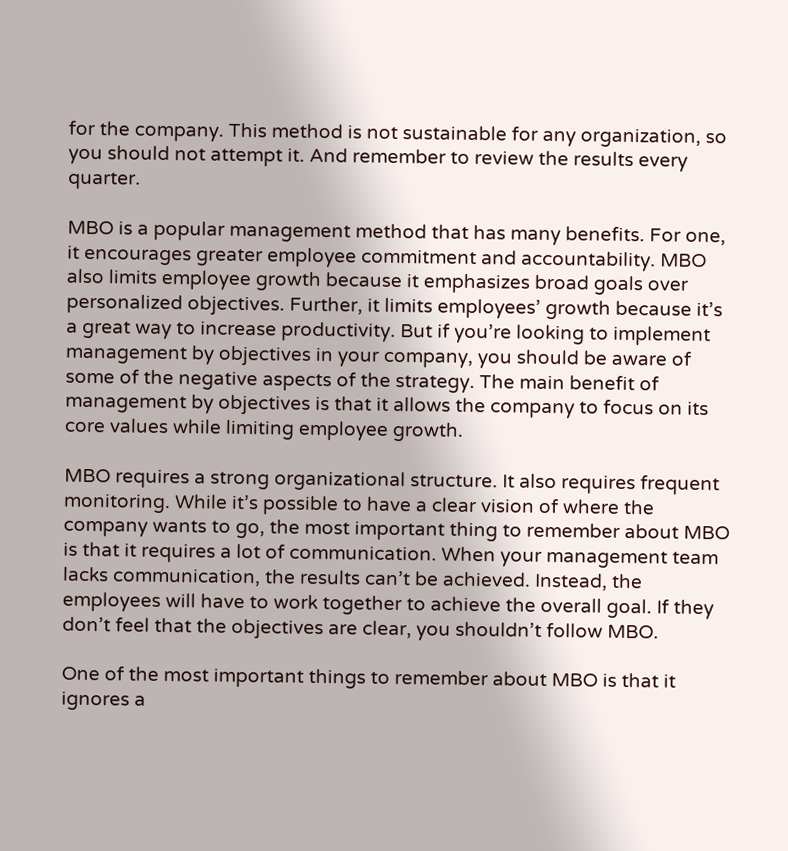for the company. This method is not sustainable for any organization, so you should not attempt it. And remember to review the results every quarter.

MBO is a popular management method that has many benefits. For one, it encourages greater employee commitment and accountability. MBO also limits employee growth because it emphasizes broad goals over personalized objectives. Further, it limits employees’ growth because it’s a great way to increase productivity. But if you’re looking to implement management by objectives in your company, you should be aware of some of the negative aspects of the strategy. The main benefit of management by objectives is that it allows the company to focus on its core values while limiting employee growth.

MBO requires a strong organizational structure. It also requires frequent monitoring. While it’s possible to have a clear vision of where the company wants to go, the most important thing to remember about MBO is that it requires a lot of communication. When your management team lacks communication, the results can’t be achieved. Instead, the employees will have to work together to achieve the overall goal. If they don’t feel that the objectives are clear, you shouldn’t follow MBO.

One of the most important things to remember about MBO is that it ignores a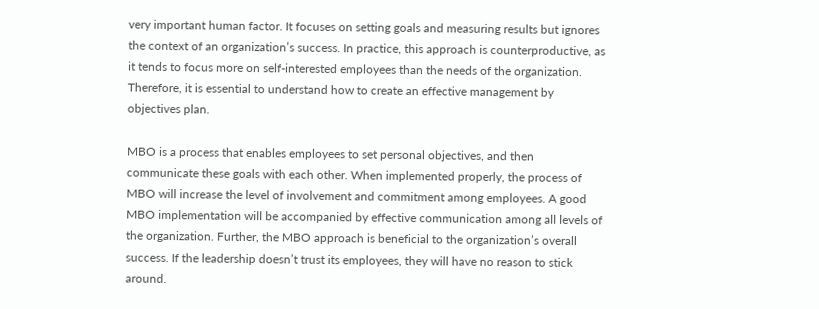very important human factor. It focuses on setting goals and measuring results but ignores the context of an organization’s success. In practice, this approach is counterproductive, as it tends to focus more on self-interested employees than the needs of the organization. Therefore, it is essential to understand how to create an effective management by objectives plan.

MBO is a process that enables employees to set personal objectives, and then communicate these goals with each other. When implemented properly, the process of MBO will increase the level of involvement and commitment among employees. A good MBO implementation will be accompanied by effective communication among all levels of the organization. Further, the MBO approach is beneficial to the organization’s overall success. If the leadership doesn’t trust its employees, they will have no reason to stick around.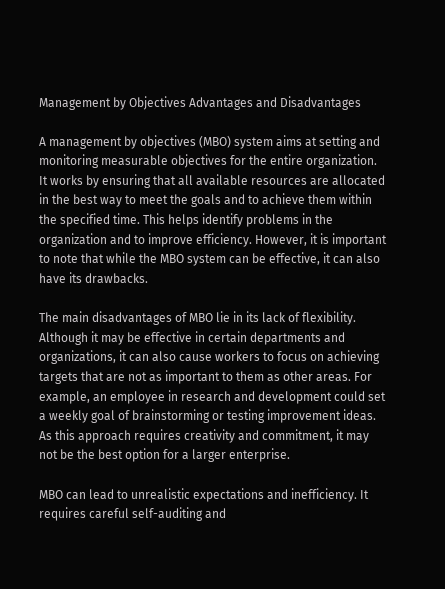Management by Objectives Advantages and Disadvantages

A management by objectives (MBO) system aims at setting and monitoring measurable objectives for the entire organization. It works by ensuring that all available resources are allocated in the best way to meet the goals and to achieve them within the specified time. This helps identify problems in the organization and to improve efficiency. However, it is important to note that while the MBO system can be effective, it can also have its drawbacks.

The main disadvantages of MBO lie in its lack of flexibility. Although it may be effective in certain departments and organizations, it can also cause workers to focus on achieving targets that are not as important to them as other areas. For example, an employee in research and development could set a weekly goal of brainstorming or testing improvement ideas. As this approach requires creativity and commitment, it may not be the best option for a larger enterprise.

MBO can lead to unrealistic expectations and inefficiency. It requires careful self-auditing and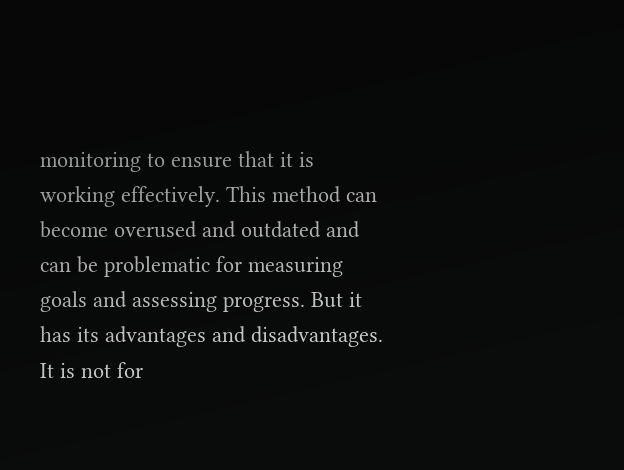monitoring to ensure that it is working effectively. This method can become overused and outdated and can be problematic for measuring goals and assessing progress. But it has its advantages and disadvantages. It is not for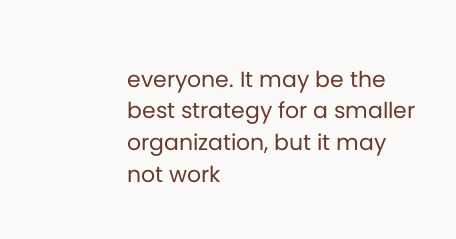everyone. It may be the best strategy for a smaller organization, but it may not work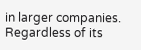in larger companies. Regardless of its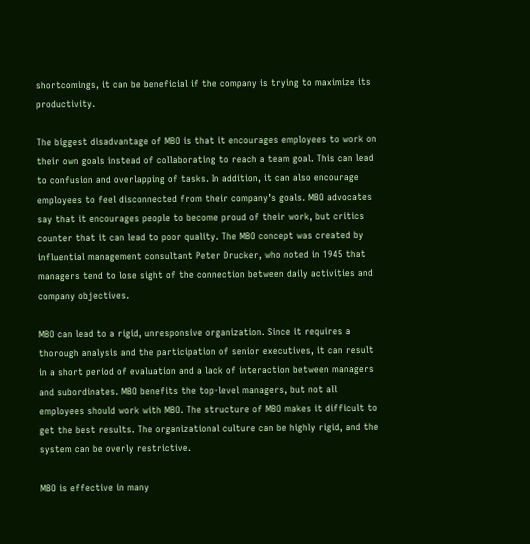shortcomings, it can be beneficial if the company is trying to maximize its productivity.

The biggest disadvantage of MBO is that it encourages employees to work on their own goals instead of collaborating to reach a team goal. This can lead to confusion and overlapping of tasks. In addition, it can also encourage employees to feel disconnected from their company’s goals. MBO advocates say that it encourages people to become proud of their work, but critics counter that it can lead to poor quality. The MBO concept was created by influential management consultant Peter Drucker, who noted in 1945 that managers tend to lose sight of the connection between daily activities and company objectives.

MBO can lead to a rigid, unresponsive organization. Since it requires a thorough analysis and the participation of senior executives, it can result in a short period of evaluation and a lack of interaction between managers and subordinates. MBO benefits the top-level managers, but not all employees should work with MBO. The structure of MBO makes it difficult to get the best results. The organizational culture can be highly rigid, and the system can be overly restrictive.

MBO is effective in many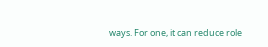ways. For one, it can reduce role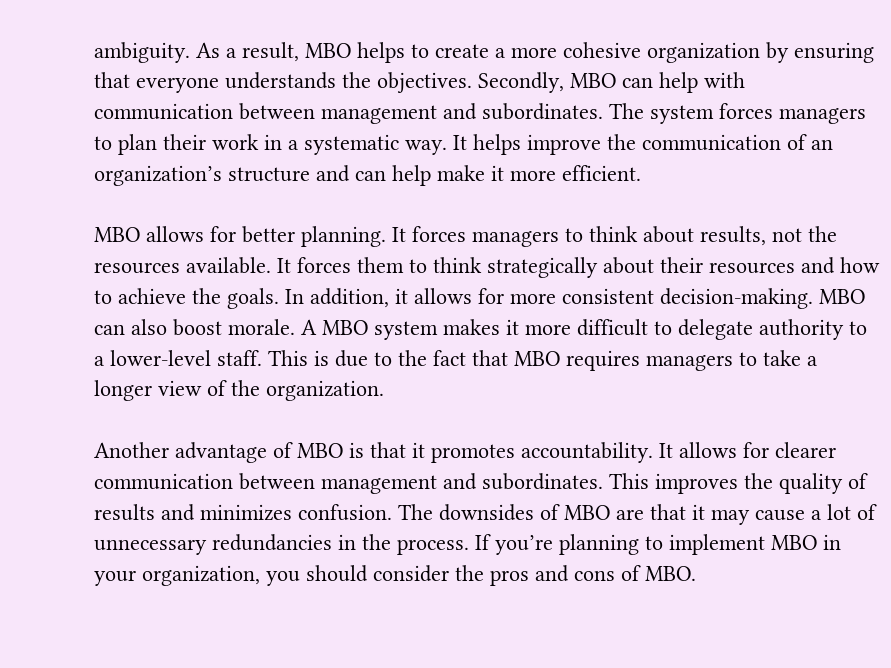ambiguity. As a result, MBO helps to create a more cohesive organization by ensuring that everyone understands the objectives. Secondly, MBO can help with communication between management and subordinates. The system forces managers to plan their work in a systematic way. It helps improve the communication of an organization’s structure and can help make it more efficient.

MBO allows for better planning. It forces managers to think about results, not the resources available. It forces them to think strategically about their resources and how to achieve the goals. In addition, it allows for more consistent decision-making. MBO can also boost morale. A MBO system makes it more difficult to delegate authority to a lower-level staff. This is due to the fact that MBO requires managers to take a longer view of the organization.

Another advantage of MBO is that it promotes accountability. It allows for clearer communication between management and subordinates. This improves the quality of results and minimizes confusion. The downsides of MBO are that it may cause a lot of unnecessary redundancies in the process. If you’re planning to implement MBO in your organization, you should consider the pros and cons of MBO.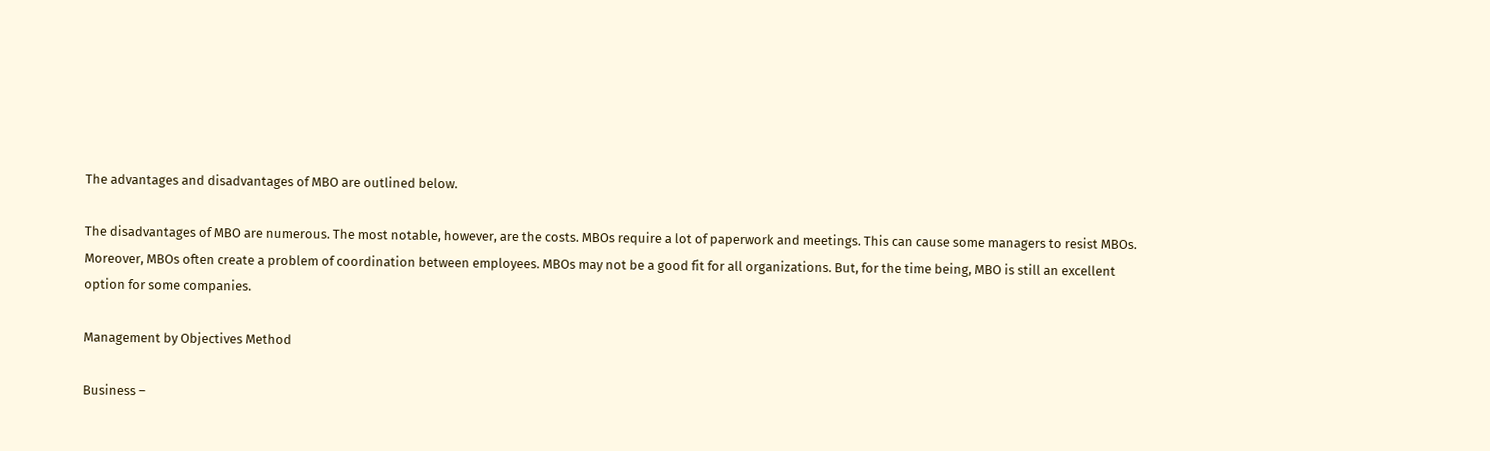The advantages and disadvantages of MBO are outlined below.

The disadvantages of MBO are numerous. The most notable, however, are the costs. MBOs require a lot of paperwork and meetings. This can cause some managers to resist MBOs. Moreover, MBOs often create a problem of coordination between employees. MBOs may not be a good fit for all organizations. But, for the time being, MBO is still an excellent option for some companies.

Management by Objectives Method

Business –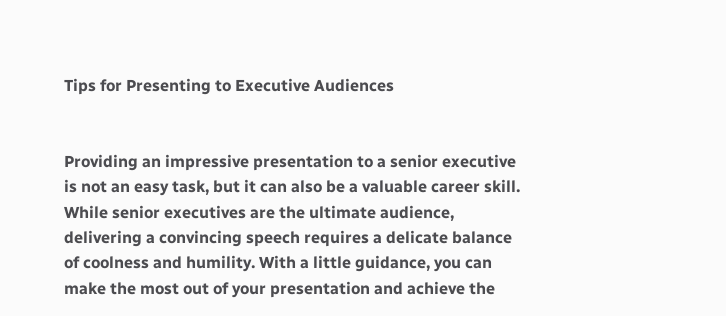Tips for Presenting to Executive Audiences


Providing an impressive presentation to a senior executive is not an easy task, but it can also be a valuable career skill. While senior executives are the ultimate audience, delivering a convincing speech requires a delicate balance of coolness and humility. With a little guidance, you can make the most out of your presentation and achieve the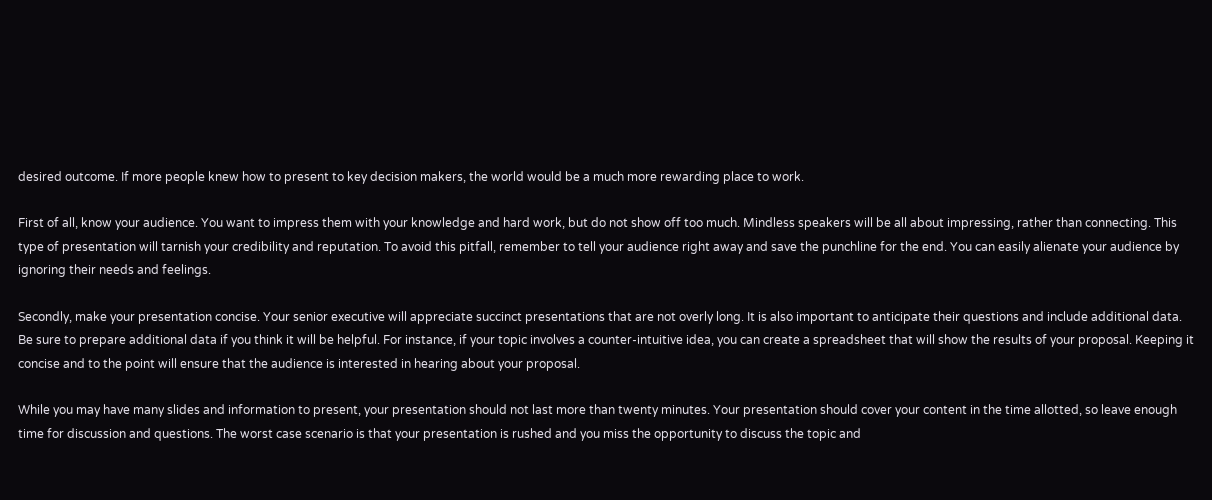desired outcome. If more people knew how to present to key decision makers, the world would be a much more rewarding place to work.

First of all, know your audience. You want to impress them with your knowledge and hard work, but do not show off too much. Mindless speakers will be all about impressing, rather than connecting. This type of presentation will tarnish your credibility and reputation. To avoid this pitfall, remember to tell your audience right away and save the punchline for the end. You can easily alienate your audience by ignoring their needs and feelings.

Secondly, make your presentation concise. Your senior executive will appreciate succinct presentations that are not overly long. It is also important to anticipate their questions and include additional data. Be sure to prepare additional data if you think it will be helpful. For instance, if your topic involves a counter-intuitive idea, you can create a spreadsheet that will show the results of your proposal. Keeping it concise and to the point will ensure that the audience is interested in hearing about your proposal.

While you may have many slides and information to present, your presentation should not last more than twenty minutes. Your presentation should cover your content in the time allotted, so leave enough time for discussion and questions. The worst case scenario is that your presentation is rushed and you miss the opportunity to discuss the topic and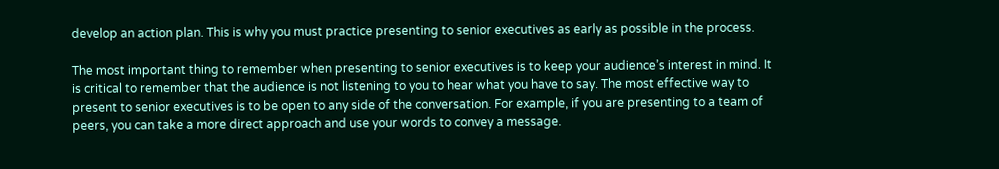develop an action plan. This is why you must practice presenting to senior executives as early as possible in the process.

The most important thing to remember when presenting to senior executives is to keep your audience’s interest in mind. It is critical to remember that the audience is not listening to you to hear what you have to say. The most effective way to present to senior executives is to be open to any side of the conversation. For example, if you are presenting to a team of peers, you can take a more direct approach and use your words to convey a message.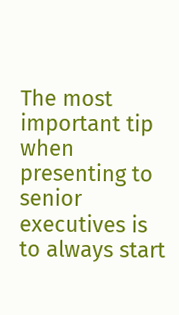The most important tip when presenting to senior executives is to always start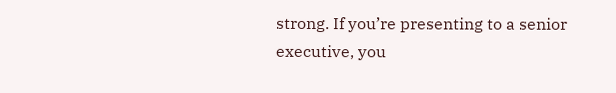strong. If you’re presenting to a senior executive, you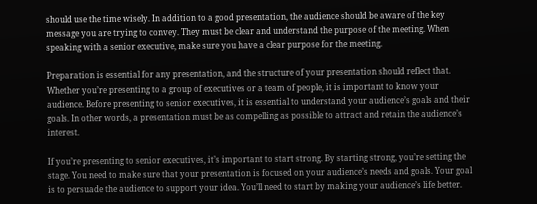should use the time wisely. In addition to a good presentation, the audience should be aware of the key message you are trying to convey. They must be clear and understand the purpose of the meeting. When speaking with a senior executive, make sure you have a clear purpose for the meeting.

Preparation is essential for any presentation, and the structure of your presentation should reflect that. Whether you’re presenting to a group of executives or a team of people, it is important to know your audience. Before presenting to senior executives, it is essential to understand your audience’s goals and their goals. In other words, a presentation must be as compelling as possible to attract and retain the audience’s interest.

If you’re presenting to senior executives, it’s important to start strong. By starting strong, you’re setting the stage. You need to make sure that your presentation is focused on your audience’s needs and goals. Your goal is to persuade the audience to support your idea. You’ll need to start by making your audience’s life better.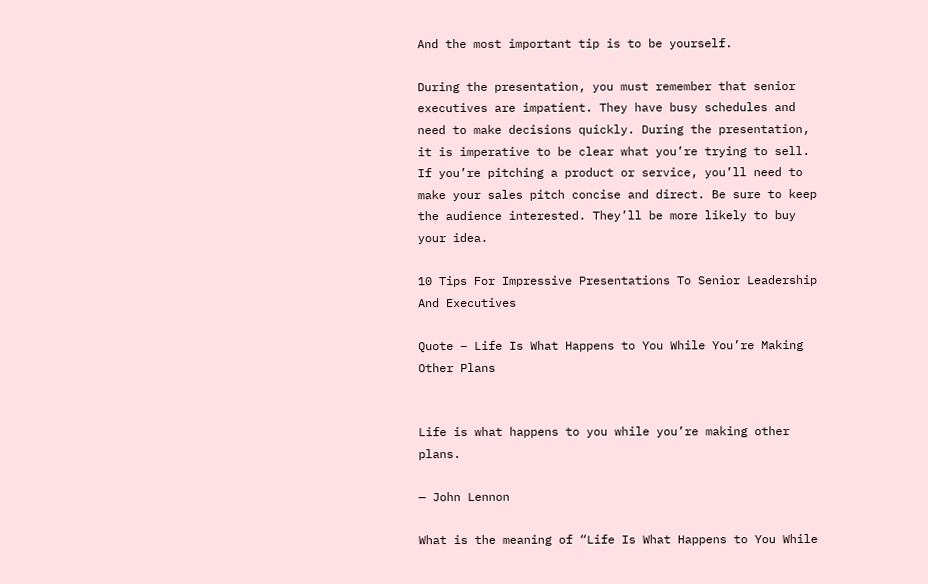And the most important tip is to be yourself.

During the presentation, you must remember that senior executives are impatient. They have busy schedules and need to make decisions quickly. During the presentation, it is imperative to be clear what you’re trying to sell. If you’re pitching a product or service, you’ll need to make your sales pitch concise and direct. Be sure to keep the audience interested. They’ll be more likely to buy your idea.

10 Tips For Impressive Presentations To Senior Leadership And Executives

Quote – Life Is What Happens to You While You’re Making Other Plans


Life is what happens to you while you’re making other plans.

— John Lennon

What is the meaning of “Life Is What Happens to You While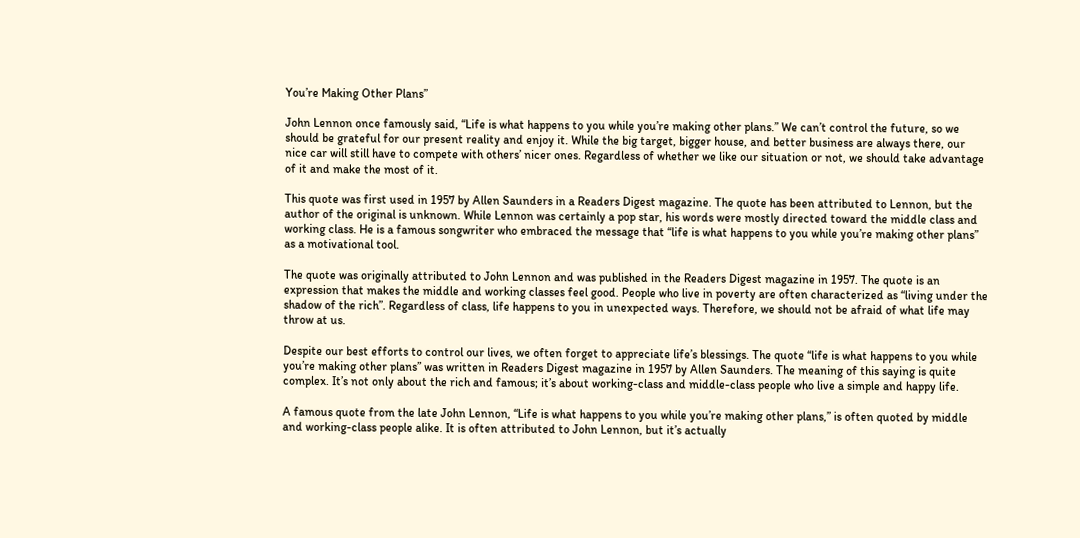You’re Making Other Plans”

John Lennon once famously said, “Life is what happens to you while you’re making other plans.” We can’t control the future, so we should be grateful for our present reality and enjoy it. While the big target, bigger house, and better business are always there, our nice car will still have to compete with others’ nicer ones. Regardless of whether we like our situation or not, we should take advantage of it and make the most of it.

This quote was first used in 1957 by Allen Saunders in a Readers Digest magazine. The quote has been attributed to Lennon, but the author of the original is unknown. While Lennon was certainly a pop star, his words were mostly directed toward the middle class and working class. He is a famous songwriter who embraced the message that “life is what happens to you while you’re making other plans” as a motivational tool.

The quote was originally attributed to John Lennon and was published in the Readers Digest magazine in 1957. The quote is an expression that makes the middle and working classes feel good. People who live in poverty are often characterized as “living under the shadow of the rich”. Regardless of class, life happens to you in unexpected ways. Therefore, we should not be afraid of what life may throw at us.

Despite our best efforts to control our lives, we often forget to appreciate life’s blessings. The quote “life is what happens to you while you’re making other plans” was written in Readers Digest magazine in 1957 by Allen Saunders. The meaning of this saying is quite complex. It’s not only about the rich and famous; it’s about working-class and middle-class people who live a simple and happy life.

A famous quote from the late John Lennon, “Life is what happens to you while you’re making other plans,” is often quoted by middle and working-class people alike. It is often attributed to John Lennon, but it’s actually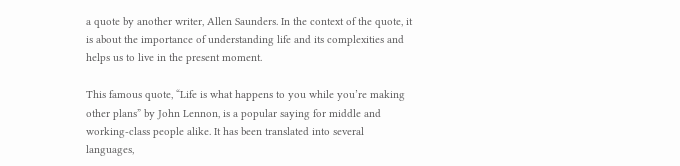a quote by another writer, Allen Saunders. In the context of the quote, it is about the importance of understanding life and its complexities and helps us to live in the present moment.

This famous quote, “Life is what happens to you while you’re making other plans” by John Lennon, is a popular saying for middle and working-class people alike. It has been translated into several languages,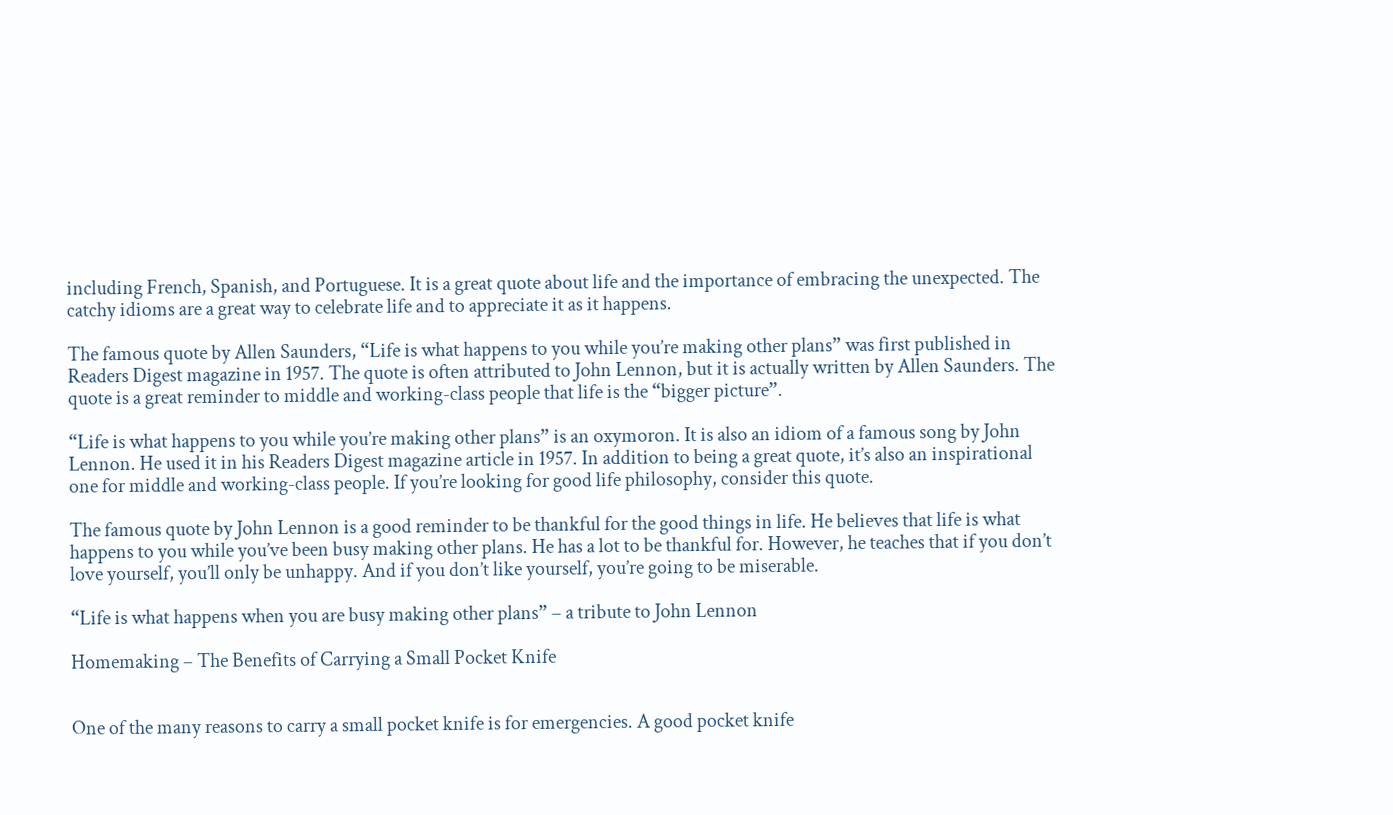including French, Spanish, and Portuguese. It is a great quote about life and the importance of embracing the unexpected. The catchy idioms are a great way to celebrate life and to appreciate it as it happens.

The famous quote by Allen Saunders, “Life is what happens to you while you’re making other plans” was first published in Readers Digest magazine in 1957. The quote is often attributed to John Lennon, but it is actually written by Allen Saunders. The quote is a great reminder to middle and working-class people that life is the “bigger picture”.

“Life is what happens to you while you’re making other plans” is an oxymoron. It is also an idiom of a famous song by John Lennon. He used it in his Readers Digest magazine article in 1957. In addition to being a great quote, it’s also an inspirational one for middle and working-class people. If you’re looking for good life philosophy, consider this quote.

The famous quote by John Lennon is a good reminder to be thankful for the good things in life. He believes that life is what happens to you while you’ve been busy making other plans. He has a lot to be thankful for. However, he teaches that if you don’t love yourself, you’ll only be unhappy. And if you don’t like yourself, you’re going to be miserable.

“Life is what happens when you are busy making other plans” – a tribute to John Lennon

Homemaking – The Benefits of Carrying a Small Pocket Knife


One of the many reasons to carry a small pocket knife is for emergencies. A good pocket knife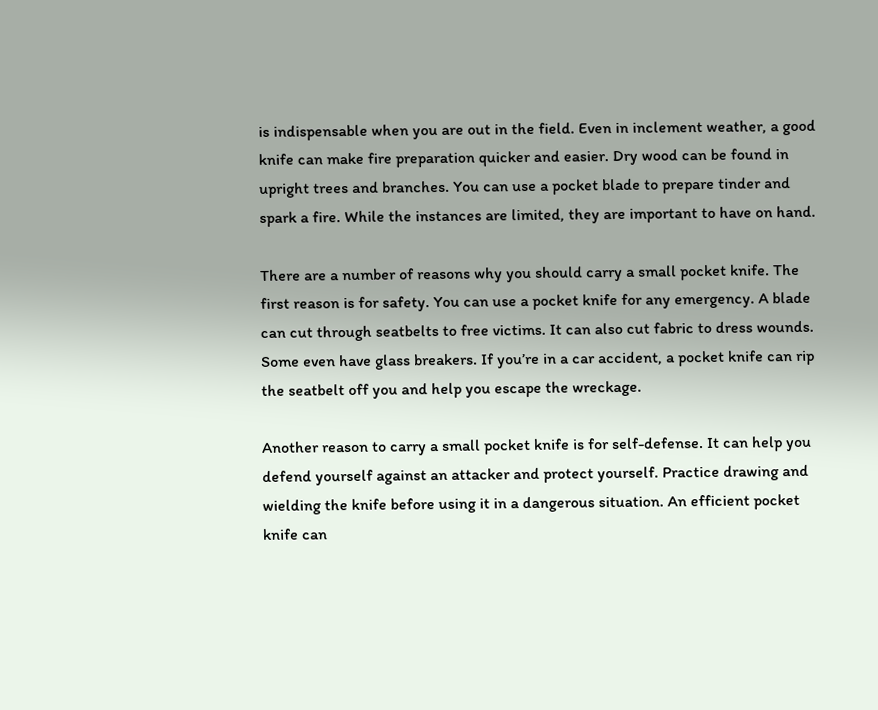is indispensable when you are out in the field. Even in inclement weather, a good knife can make fire preparation quicker and easier. Dry wood can be found in upright trees and branches. You can use a pocket blade to prepare tinder and spark a fire. While the instances are limited, they are important to have on hand.

There are a number of reasons why you should carry a small pocket knife. The first reason is for safety. You can use a pocket knife for any emergency. A blade can cut through seatbelts to free victims. It can also cut fabric to dress wounds. Some even have glass breakers. If you’re in a car accident, a pocket knife can rip the seatbelt off you and help you escape the wreckage.

Another reason to carry a small pocket knife is for self-defense. It can help you defend yourself against an attacker and protect yourself. Practice drawing and wielding the knife before using it in a dangerous situation. An efficient pocket knife can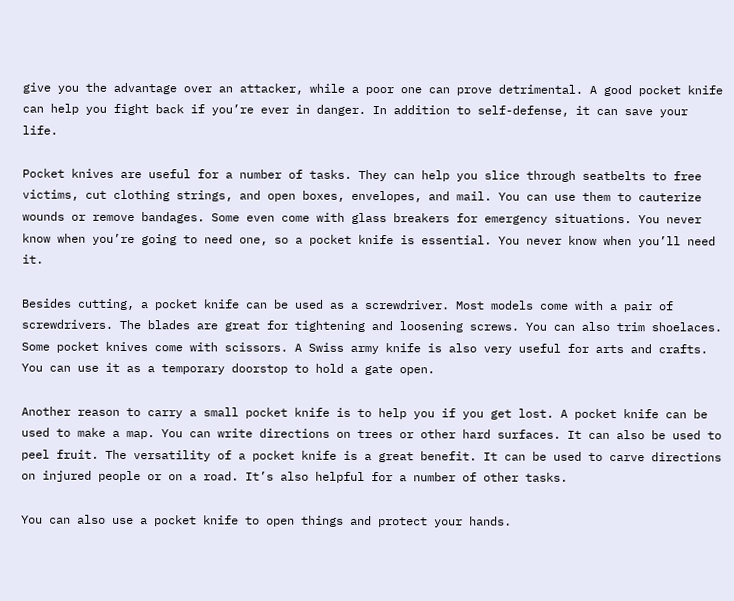give you the advantage over an attacker, while a poor one can prove detrimental. A good pocket knife can help you fight back if you’re ever in danger. In addition to self-defense, it can save your life.

Pocket knives are useful for a number of tasks. They can help you slice through seatbelts to free victims, cut clothing strings, and open boxes, envelopes, and mail. You can use them to cauterize wounds or remove bandages. Some even come with glass breakers for emergency situations. You never know when you’re going to need one, so a pocket knife is essential. You never know when you’ll need it.

Besides cutting, a pocket knife can be used as a screwdriver. Most models come with a pair of screwdrivers. The blades are great for tightening and loosening screws. You can also trim shoelaces. Some pocket knives come with scissors. A Swiss army knife is also very useful for arts and crafts. You can use it as a temporary doorstop to hold a gate open.

Another reason to carry a small pocket knife is to help you if you get lost. A pocket knife can be used to make a map. You can write directions on trees or other hard surfaces. It can also be used to peel fruit. The versatility of a pocket knife is a great benefit. It can be used to carve directions on injured people or on a road. It’s also helpful for a number of other tasks.

You can also use a pocket knife to open things and protect your hands.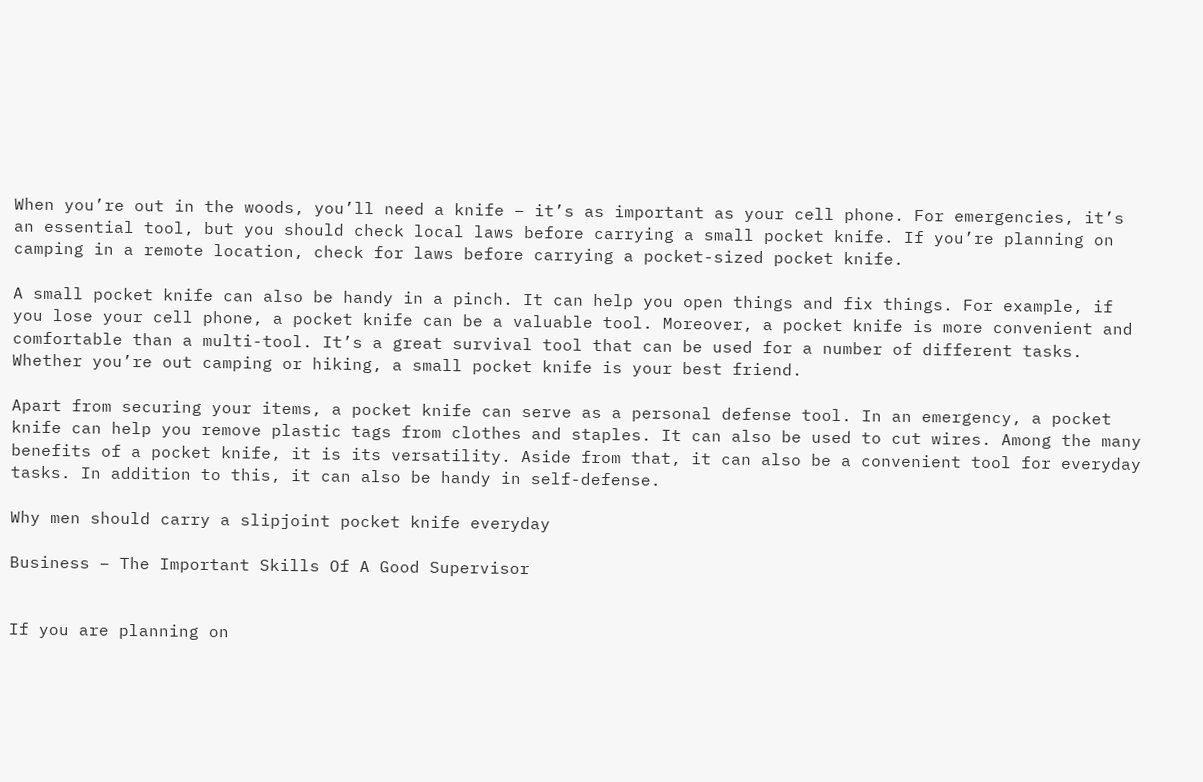When you’re out in the woods, you’ll need a knife – it’s as important as your cell phone. For emergencies, it’s an essential tool, but you should check local laws before carrying a small pocket knife. If you’re planning on camping in a remote location, check for laws before carrying a pocket-sized pocket knife.

A small pocket knife can also be handy in a pinch. It can help you open things and fix things. For example, if you lose your cell phone, a pocket knife can be a valuable tool. Moreover, a pocket knife is more convenient and comfortable than a multi-tool. It’s a great survival tool that can be used for a number of different tasks. Whether you’re out camping or hiking, a small pocket knife is your best friend.

Apart from securing your items, a pocket knife can serve as a personal defense tool. In an emergency, a pocket knife can help you remove plastic tags from clothes and staples. It can also be used to cut wires. Among the many benefits of a pocket knife, it is its versatility. Aside from that, it can also be a convenient tool for everyday tasks. In addition to this, it can also be handy in self-defense.

Why men should carry a slipjoint pocket knife everyday

Business – The Important Skills Of A Good Supervisor


If you are planning on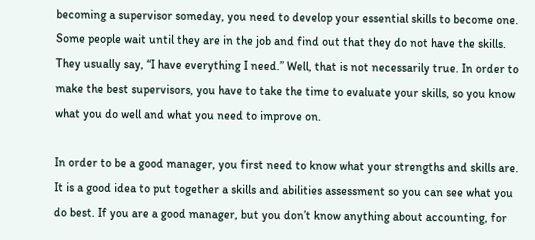becoming a supervisor someday, you need to develop your essential skills to become one. Some people wait until they are in the job and find out that they do not have the skills. They usually say, “I have everything I need.” Well, that is not necessarily true. In order to make the best supervisors, you have to take the time to evaluate your skills, so you know what you do well and what you need to improve on.

In order to be a good manager, you first need to know what your strengths and skills are. It is a good idea to put together a skills and abilities assessment so you can see what you do best. If you are a good manager, but you don’t know anything about accounting, for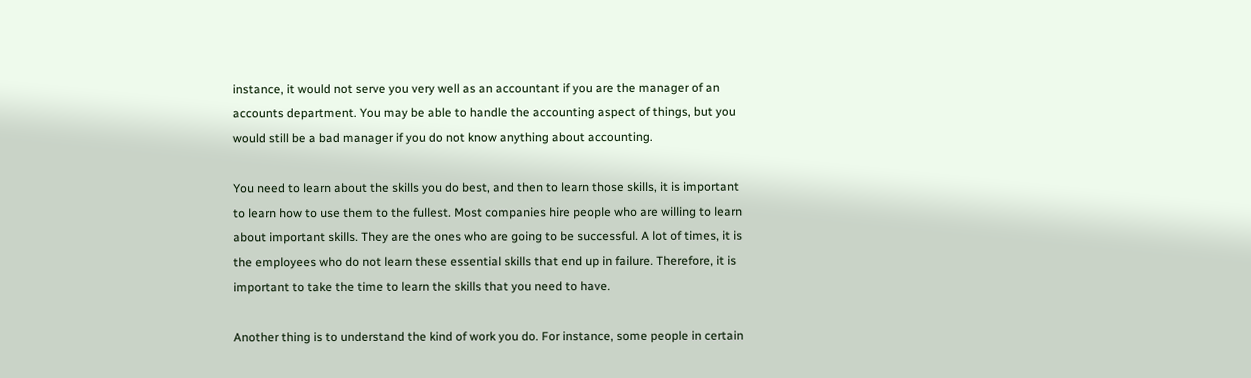instance, it would not serve you very well as an accountant if you are the manager of an accounts department. You may be able to handle the accounting aspect of things, but you would still be a bad manager if you do not know anything about accounting.

You need to learn about the skills you do best, and then to learn those skills, it is important to learn how to use them to the fullest. Most companies hire people who are willing to learn about important skills. They are the ones who are going to be successful. A lot of times, it is the employees who do not learn these essential skills that end up in failure. Therefore, it is important to take the time to learn the skills that you need to have.

Another thing is to understand the kind of work you do. For instance, some people in certain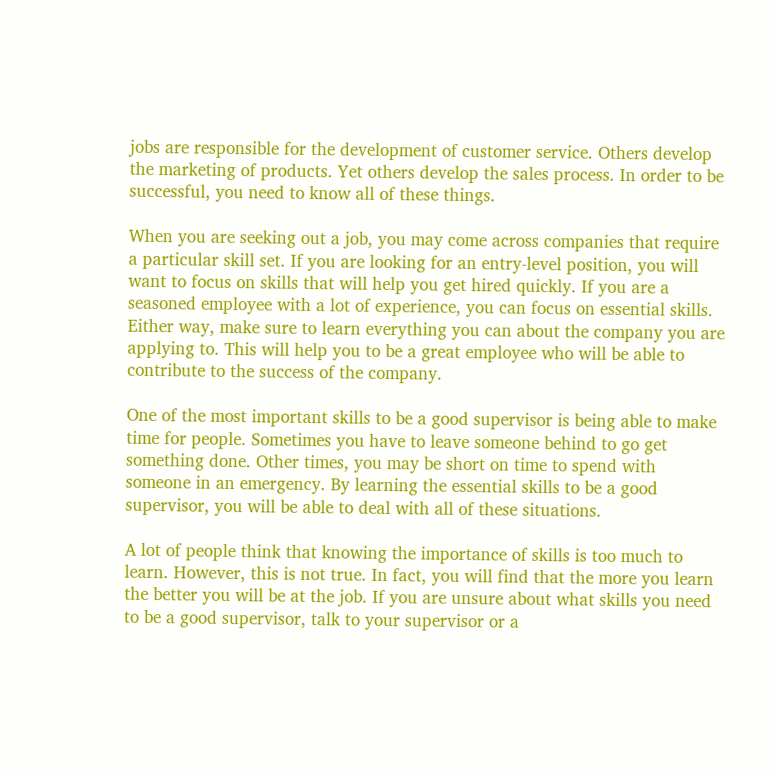jobs are responsible for the development of customer service. Others develop the marketing of products. Yet others develop the sales process. In order to be successful, you need to know all of these things.

When you are seeking out a job, you may come across companies that require a particular skill set. If you are looking for an entry-level position, you will want to focus on skills that will help you get hired quickly. If you are a seasoned employee with a lot of experience, you can focus on essential skills. Either way, make sure to learn everything you can about the company you are applying to. This will help you to be a great employee who will be able to contribute to the success of the company.

One of the most important skills to be a good supervisor is being able to make time for people. Sometimes you have to leave someone behind to go get something done. Other times, you may be short on time to spend with someone in an emergency. By learning the essential skills to be a good supervisor, you will be able to deal with all of these situations.

A lot of people think that knowing the importance of skills is too much to learn. However, this is not true. In fact, you will find that the more you learn the better you will be at the job. If you are unsure about what skills you need to be a good supervisor, talk to your supervisor or a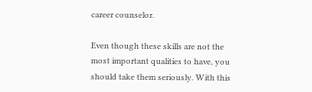career counselor.

Even though these skills are not the most important qualities to have, you should take them seriously. With this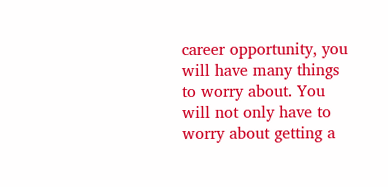career opportunity, you will have many things to worry about. You will not only have to worry about getting a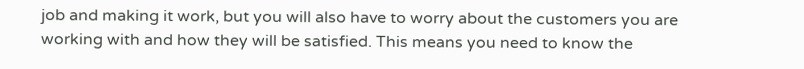job and making it work, but you will also have to worry about the customers you are working with and how they will be satisfied. This means you need to know the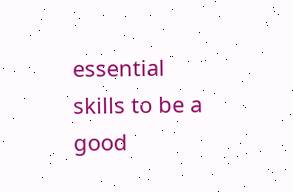essential skills to be a good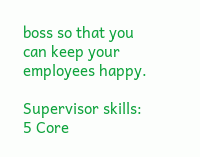boss so that you can keep your employees happy.

Supervisor skills: 5 Core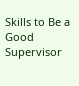Skills to Be a Good Supervisor